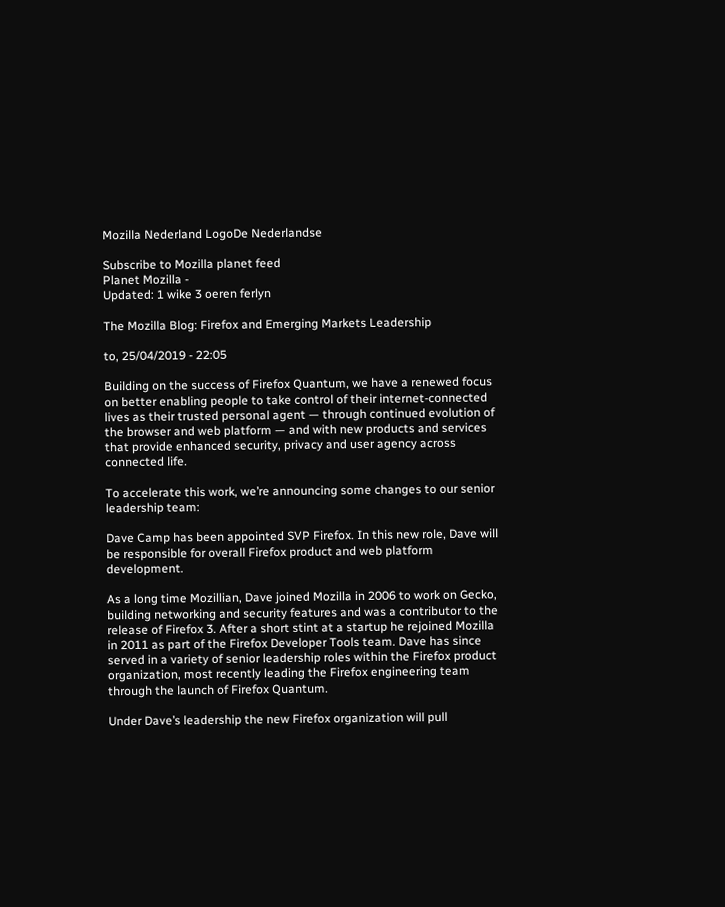Mozilla Nederland LogoDe Nederlandse

Subscribe to Mozilla planet feed
Planet Mozilla -
Updated: 1 wike 3 oeren ferlyn

The Mozilla Blog: Firefox and Emerging Markets Leadership

to, 25/04/2019 - 22:05

Building on the success of Firefox Quantum, we have a renewed focus on better enabling people to take control of their internet-connected lives as their trusted personal agent — through continued evolution of the browser and web platform — and with new products and services that provide enhanced security, privacy and user agency across connected life.

To accelerate this work, we’re announcing some changes to our senior leadership team:

Dave Camp has been appointed SVP Firefox. In this new role, Dave will be responsible for overall Firefox product and web platform development.

As a long time Mozillian, Dave joined Mozilla in 2006 to work on Gecko, building networking and security features and was a contributor to the release of Firefox 3. After a short stint at a startup he rejoined Mozilla in 2011 as part of the Firefox Developer Tools team. Dave has since served in a variety of senior leadership roles within the Firefox product organization, most recently leading the Firefox engineering team through the launch of Firefox Quantum.

Under Dave’s leadership the new Firefox organization will pull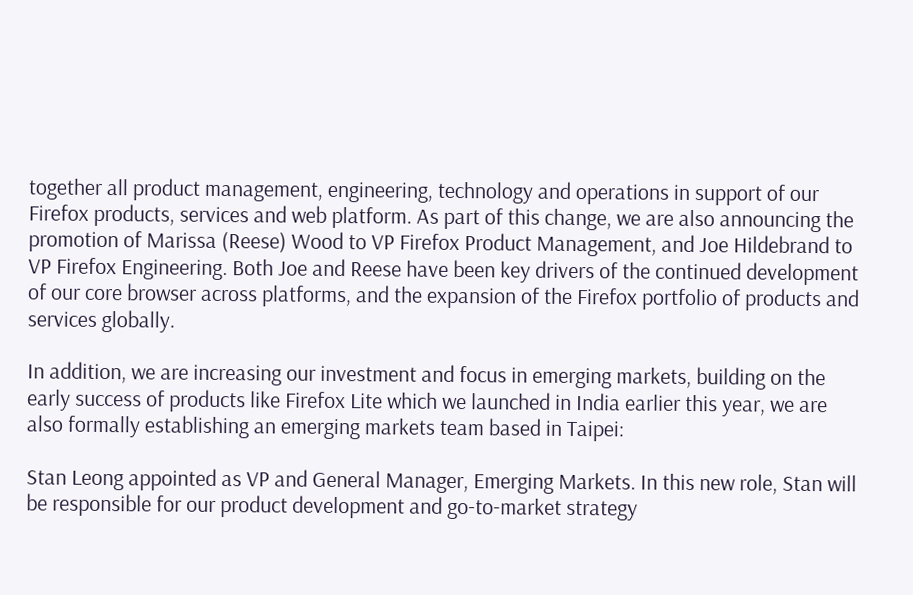together all product management, engineering, technology and operations in support of our Firefox products, services and web platform. As part of this change, we are also announcing the promotion of Marissa (Reese) Wood to VP Firefox Product Management, and Joe Hildebrand to VP Firefox Engineering. Both Joe and Reese have been key drivers of the continued development of our core browser across platforms, and the expansion of the Firefox portfolio of products and services globally.

In addition, we are increasing our investment and focus in emerging markets, building on the early success of products like Firefox Lite which we launched in India earlier this year, we are also formally establishing an emerging markets team based in Taipei:

Stan Leong appointed as VP and General Manager, Emerging Markets. In this new role, Stan will be responsible for our product development and go-to-market strategy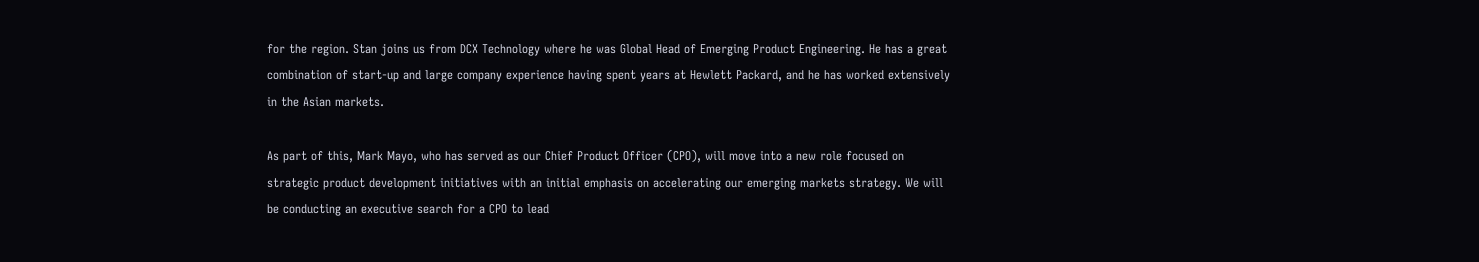for the region. Stan joins us from DCX Technology where he was Global Head of Emerging Product Engineering. He has a great combination of start-up and large company experience having spent years at Hewlett Packard, and he has worked extensively in the Asian markets.

As part of this, Mark Mayo, who has served as our Chief Product Officer (CPO), will move into a new role focused on strategic product development initiatives with an initial emphasis on accelerating our emerging markets strategy. We will be conducting an executive search for a CPO to lead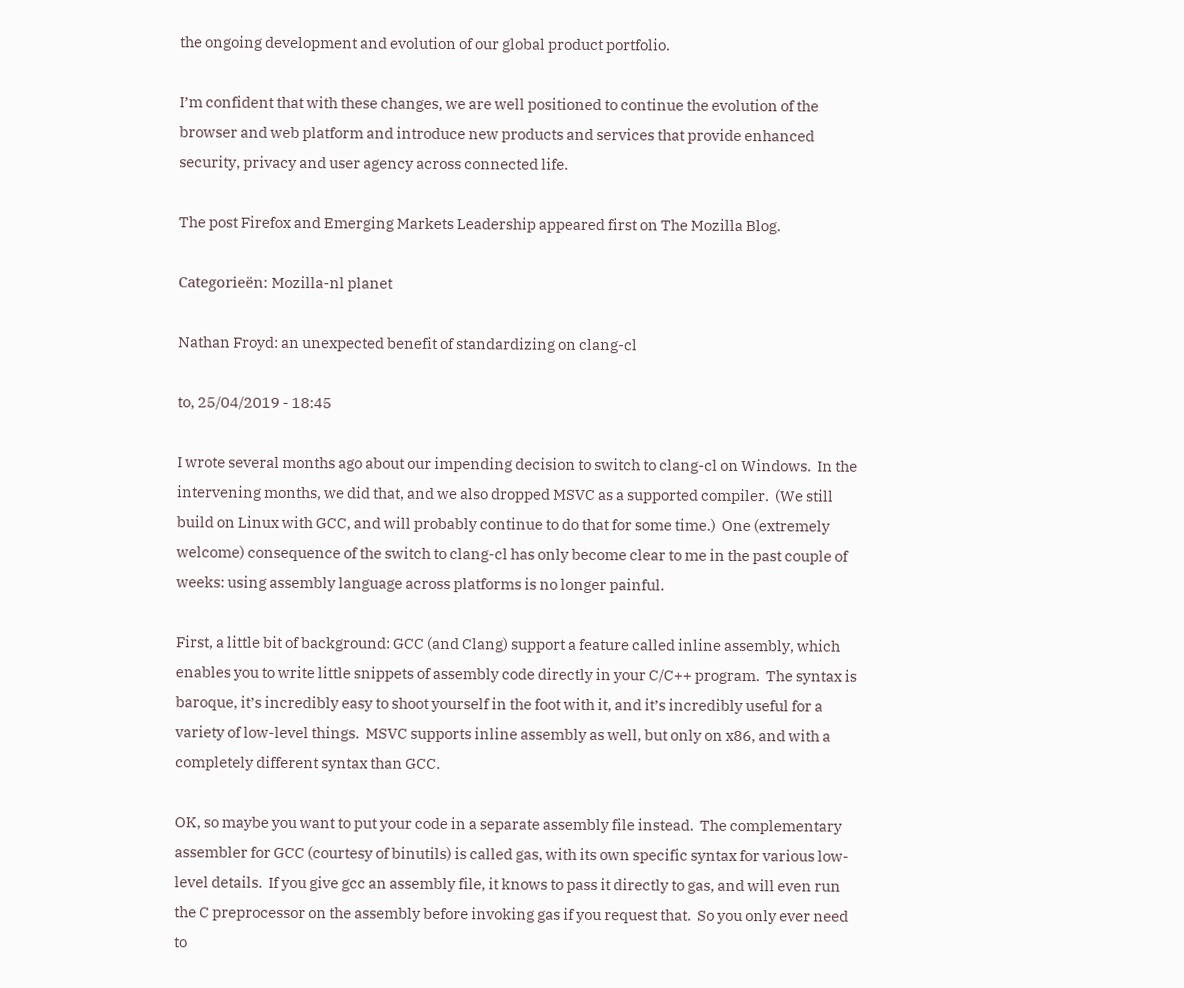the ongoing development and evolution of our global product portfolio.

I’m confident that with these changes, we are well positioned to continue the evolution of the browser and web platform and introduce new products and services that provide enhanced security, privacy and user agency across connected life.

The post Firefox and Emerging Markets Leadership appeared first on The Mozilla Blog.

Categorieën: Mozilla-nl planet

Nathan Froyd: an unexpected benefit of standardizing on clang-cl

to, 25/04/2019 - 18:45

I wrote several months ago about our impending decision to switch to clang-cl on Windows.  In the intervening months, we did that, and we also dropped MSVC as a supported compiler.  (We still build on Linux with GCC, and will probably continue to do that for some time.)  One (extremely welcome) consequence of the switch to clang-cl has only become clear to me in the past couple of weeks: using assembly language across platforms is no longer painful.

First, a little bit of background: GCC (and Clang) support a feature called inline assembly, which enables you to write little snippets of assembly code directly in your C/C++ program.  The syntax is baroque, it’s incredibly easy to shoot yourself in the foot with it, and it’s incredibly useful for a variety of low-level things.  MSVC supports inline assembly as well, but only on x86, and with a completely different syntax than GCC.

OK, so maybe you want to put your code in a separate assembly file instead.  The complementary assembler for GCC (courtesy of binutils) is called gas, with its own specific syntax for various low-level details.  If you give gcc an assembly file, it knows to pass it directly to gas, and will even run the C preprocessor on the assembly before invoking gas if you request that.  So you only ever need to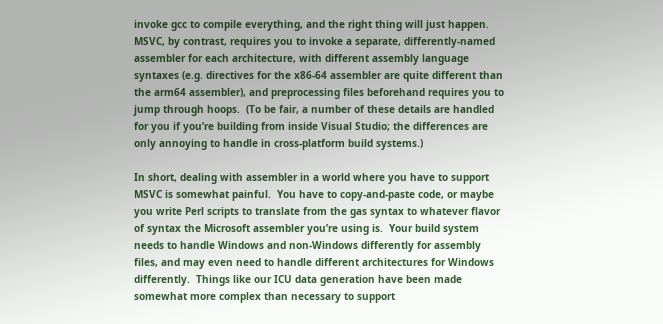invoke gcc to compile everything, and the right thing will just happen. MSVC, by contrast, requires you to invoke a separate, differently-named assembler for each architecture, with different assembly language syntaxes (e.g. directives for the x86-64 assembler are quite different than the arm64 assembler), and preprocessing files beforehand requires you to jump through hoops.  (To be fair, a number of these details are handled for you if you’re building from inside Visual Studio; the differences are only annoying to handle in cross-platform build systems.)

In short, dealing with assembler in a world where you have to support MSVC is somewhat painful.  You have to copy-and-paste code, or maybe you write Perl scripts to translate from the gas syntax to whatever flavor of syntax the Microsoft assembler you’re using is.  Your build system needs to handle Windows and non-Windows differently for assembly files, and may even need to handle different architectures for Windows differently.  Things like our ICU data generation have been made somewhat more complex than necessary to support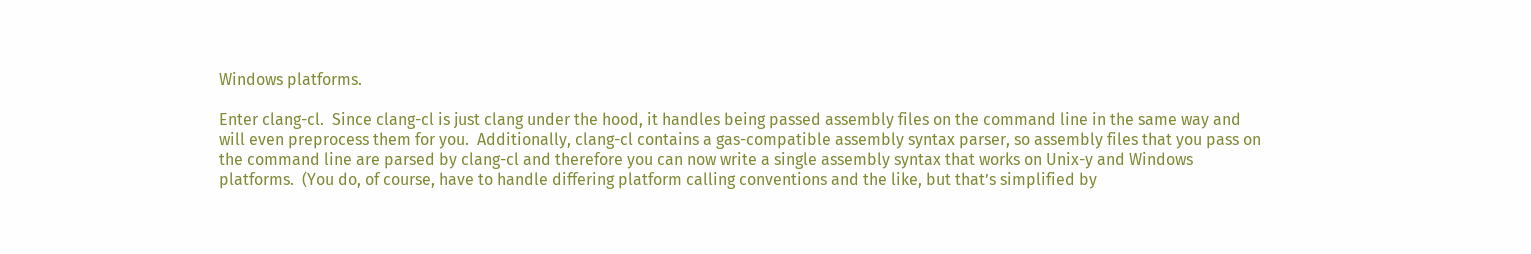Windows platforms.

Enter clang-cl.  Since clang-cl is just clang under the hood, it handles being passed assembly files on the command line in the same way and will even preprocess them for you.  Additionally, clang-cl contains a gas-compatible assembly syntax parser, so assembly files that you pass on the command line are parsed by clang-cl and therefore you can now write a single assembly syntax that works on Unix-y and Windows platforms.  (You do, of course, have to handle differing platform calling conventions and the like, but that’s simplified by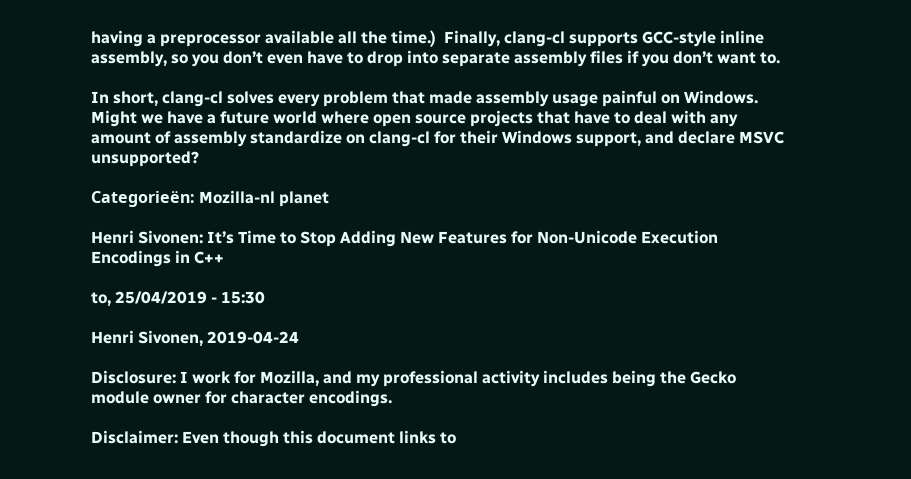having a preprocessor available all the time.)  Finally, clang-cl supports GCC-style inline assembly, so you don’t even have to drop into separate assembly files if you don’t want to.

In short, clang-cl solves every problem that made assembly usage painful on Windows. Might we have a future world where open source projects that have to deal with any amount of assembly standardize on clang-cl for their Windows support, and declare MSVC unsupported?

Categorieën: Mozilla-nl planet

Henri Sivonen: It’s Time to Stop Adding New Features for Non-Unicode Execution Encodings in C++

to, 25/04/2019 - 15:30

Henri Sivonen, 2019-04-24

Disclosure: I work for Mozilla, and my professional activity includes being the Gecko module owner for character encodings.

Disclaimer: Even though this document links to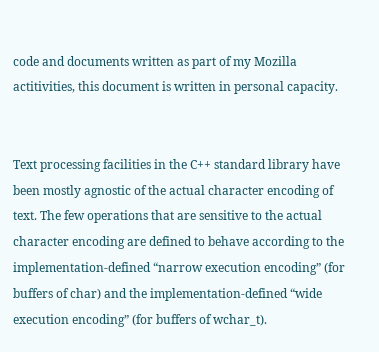code and documents written as part of my Mozilla actitivities, this document is written in personal capacity.


Text processing facilities in the C++ standard library have been mostly agnostic of the actual character encoding of text. The few operations that are sensitive to the actual character encoding are defined to behave according to the implementation-defined “narrow execution encoding” (for buffers of char) and the implementation-defined “wide execution encoding” (for buffers of wchar_t).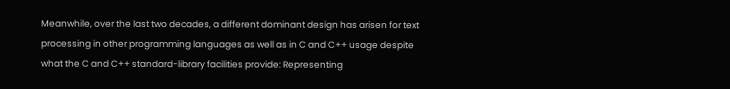Meanwhile, over the last two decades, a different dominant design has arisen for text processing in other programming languages as well as in C and C++ usage despite what the C and C++ standard-library facilities provide: Representing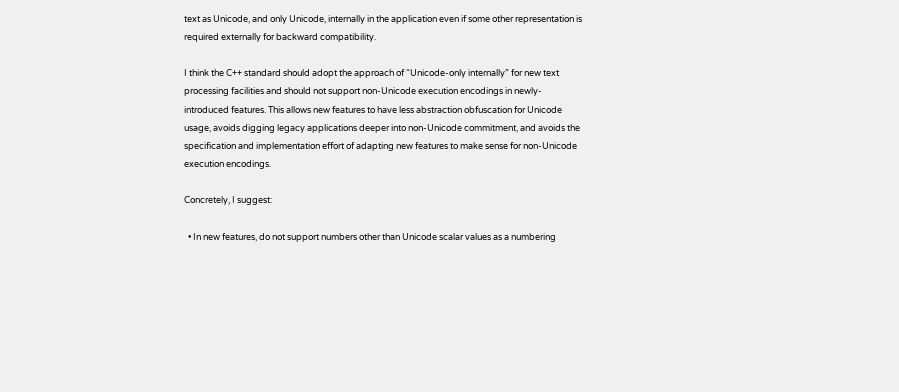text as Unicode, and only Unicode, internally in the application even if some other representation is required externally for backward compatibility.

I think the C++ standard should adopt the approach of “Unicode-only internally” for new text processing facilities and should not support non-Unicode execution encodings in newly-introduced features. This allows new features to have less abstraction obfuscation for Unicode usage, avoids digging legacy applications deeper into non-Unicode commitment, and avoids the specification and implementation effort of adapting new features to make sense for non-Unicode execution encodings.

Concretely, I suggest:

  • In new features, do not support numbers other than Unicode scalar values as a numbering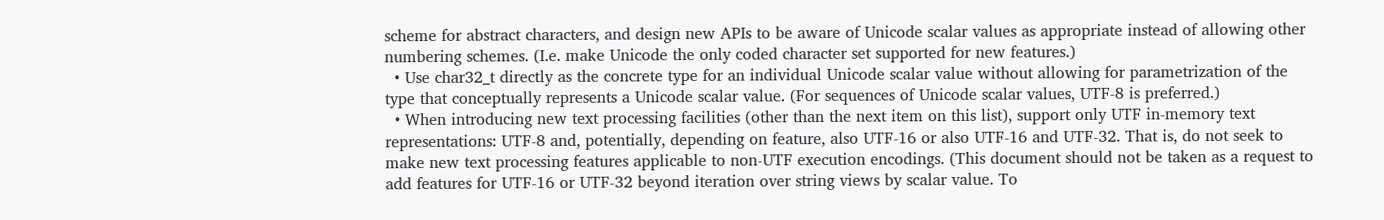scheme for abstract characters, and design new APIs to be aware of Unicode scalar values as appropriate instead of allowing other numbering schemes. (I.e. make Unicode the only coded character set supported for new features.)
  • Use char32_t directly as the concrete type for an individual Unicode scalar value without allowing for parametrization of the type that conceptually represents a Unicode scalar value. (For sequences of Unicode scalar values, UTF-8 is preferred.)
  • When introducing new text processing facilities (other than the next item on this list), support only UTF in-memory text representations: UTF-8 and, potentially, depending on feature, also UTF-16 or also UTF-16 and UTF-32. That is, do not seek to make new text processing features applicable to non-UTF execution encodings. (This document should not be taken as a request to add features for UTF-16 or UTF-32 beyond iteration over string views by scalar value. To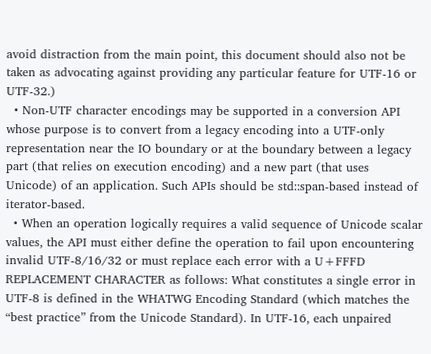avoid distraction from the main point, this document should also not be taken as advocating against providing any particular feature for UTF-16 or UTF-32.)
  • Non-UTF character encodings may be supported in a conversion API whose purpose is to convert from a legacy encoding into a UTF-only representation near the IO boundary or at the boundary between a legacy part (that relies on execution encoding) and a new part (that uses Unicode) of an application. Such APIs should be std::span-based instead of iterator-based.
  • When an operation logically requires a valid sequence of Unicode scalar values, the API must either define the operation to fail upon encountering invalid UTF-8/16/32 or must replace each error with a U+FFFD REPLACEMENT CHARACTER as follows: What constitutes a single error in UTF-8 is defined in the WHATWG Encoding Standard (which matches the “best practice” from the Unicode Standard). In UTF-16, each unpaired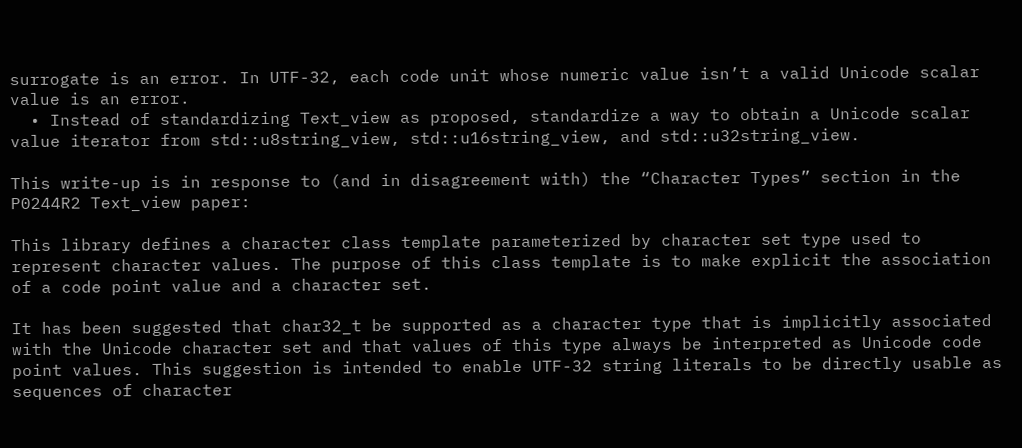surrogate is an error. In UTF-32, each code unit whose numeric value isn’t a valid Unicode scalar value is an error.
  • Instead of standardizing Text_view as proposed, standardize a way to obtain a Unicode scalar value iterator from std::u8string_view, std::u16string_view, and std::u32string_view.

This write-up is in response to (and in disagreement with) the “Character Types” section in the P0244R2 Text_view paper:

This library defines a character class template parameterized by character set type used to represent character values. The purpose of this class template is to make explicit the association of a code point value and a character set.

It has been suggested that char32_t be supported as a character type that is implicitly associated with the Unicode character set and that values of this type always be interpreted as Unicode code point values. This suggestion is intended to enable UTF-32 string literals to be directly usable as sequences of character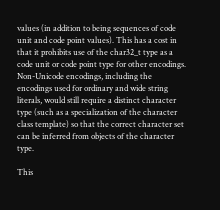values (in addition to being sequences of code unit and code point values). This has a cost in that it prohibits use of the char32_t type as a code unit or code point type for other encodings. Non-Unicode encodings, including the encodings used for ordinary and wide string literals, would still require a distinct character type (such as a specialization of the character class template) so that the correct character set can be inferred from objects of the character type.

This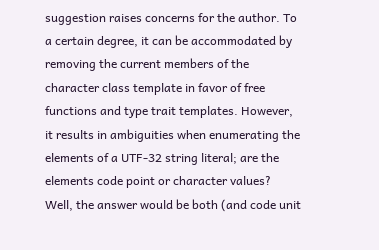suggestion raises concerns for the author. To a certain degree, it can be accommodated by removing the current members of the character class template in favor of free functions and type trait templates. However, it results in ambiguities when enumerating the elements of a UTF-32 string literal; are the elements code point or character values? Well, the answer would be both (and code unit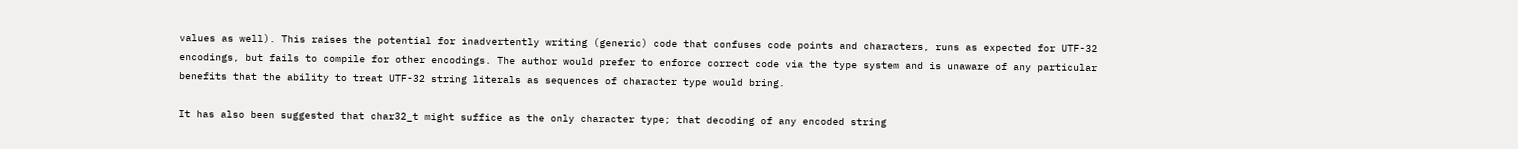values as well). This raises the potential for inadvertently writing (generic) code that confuses code points and characters, runs as expected for UTF-32 encodings, but fails to compile for other encodings. The author would prefer to enforce correct code via the type system and is unaware of any particular benefits that the ability to treat UTF-32 string literals as sequences of character type would bring.

It has also been suggested that char32_t might suffice as the only character type; that decoding of any encoded string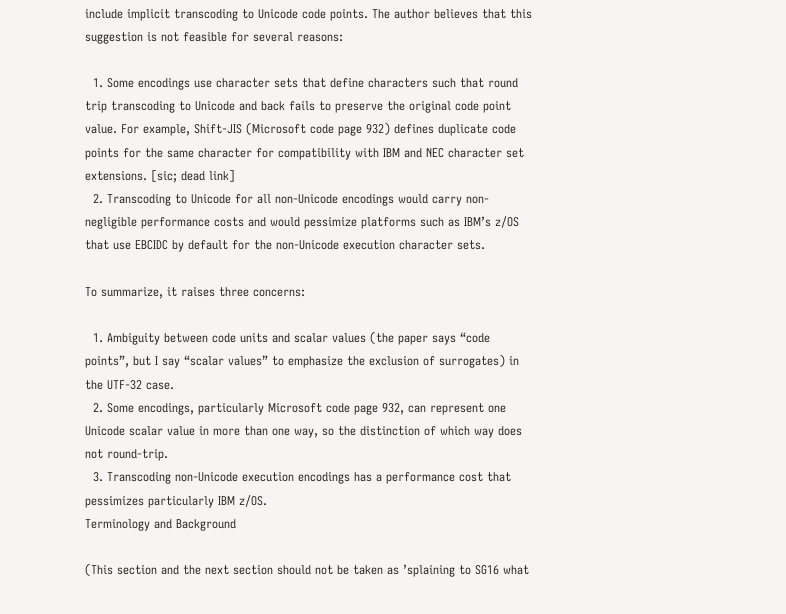include implicit transcoding to Unicode code points. The author believes that this suggestion is not feasible for several reasons:

  1. Some encodings use character sets that define characters such that round trip transcoding to Unicode and back fails to preserve the original code point value. For example, Shift-JIS (Microsoft code page 932) defines duplicate code points for the same character for compatibility with IBM and NEC character set extensions. [sic; dead link]
  2. Transcoding to Unicode for all non-Unicode encodings would carry non-negligible performance costs and would pessimize platforms such as IBM’s z/OS that use EBCIDC by default for the non-Unicode execution character sets.

To summarize, it raises three concerns:

  1. Ambiguity between code units and scalar values (the paper says “code points”, but I say “scalar values” to emphasize the exclusion of surrogates) in the UTF-32 case.
  2. Some encodings, particularly Microsoft code page 932, can represent one Unicode scalar value in more than one way, so the distinction of which way does not round-trip.
  3. Transcoding non-Unicode execution encodings has a performance cost that pessimizes particularly IBM z/OS.
Terminology and Background

(This section and the next section should not be taken as ’splaining to SG16 what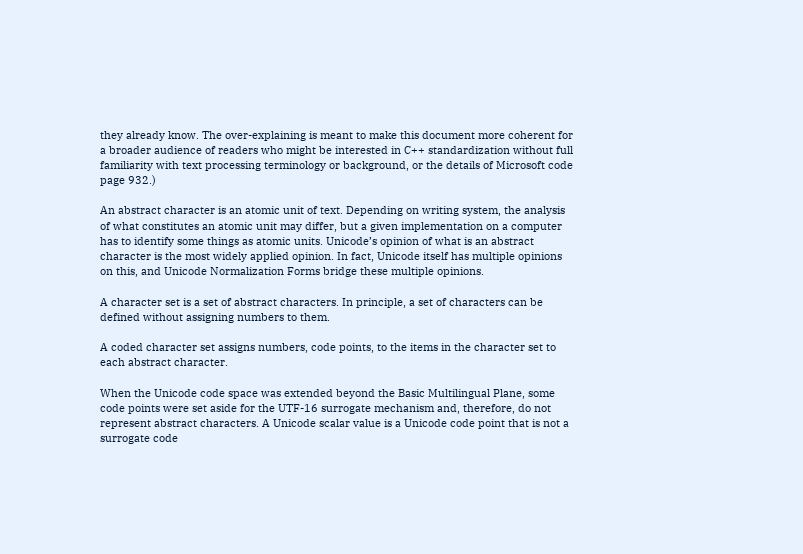they already know. The over-explaining is meant to make this document more coherent for a broader audience of readers who might be interested in C++ standardization without full familiarity with text processing terminology or background, or the details of Microsoft code page 932.)

An abstract character is an atomic unit of text. Depending on writing system, the analysis of what constitutes an atomic unit may differ, but a given implementation on a computer has to identify some things as atomic units. Unicode’s opinion of what is an abstract character is the most widely applied opinion. In fact, Unicode itself has multiple opinions on this, and Unicode Normalization Forms bridge these multiple opinions.

A character set is a set of abstract characters. In principle, a set of characters can be defined without assigning numbers to them.

A coded character set assigns numbers, code points, to the items in the character set to each abstract character.

When the Unicode code space was extended beyond the Basic Multilingual Plane, some code points were set aside for the UTF-16 surrogate mechanism and, therefore, do not represent abstract characters. A Unicode scalar value is a Unicode code point that is not a surrogate code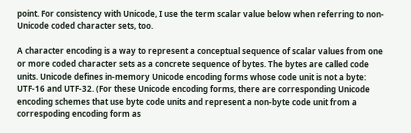point. For consistency with Unicode, I use the term scalar value below when referring to non-Unicode coded character sets, too.

A character encoding is a way to represent a conceptual sequence of scalar values from one or more coded character sets as a concrete sequence of bytes. The bytes are called code units. Unicode defines in-memory Unicode encoding forms whose code unit is not a byte: UTF-16 and UTF-32. (For these Unicode encoding forms, there are corresponding Unicode encoding schemes that use byte code units and represent a non-byte code unit from a correspoding encoding form as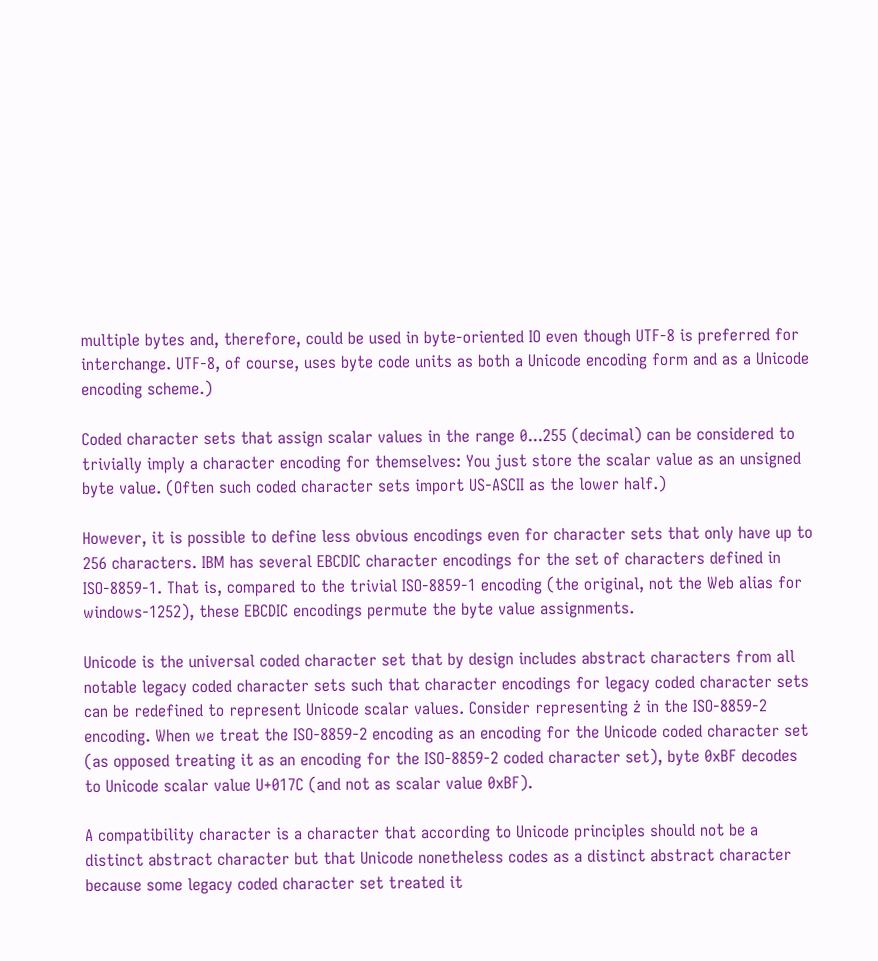multiple bytes and, therefore, could be used in byte-oriented IO even though UTF-8 is preferred for interchange. UTF-8, of course, uses byte code units as both a Unicode encoding form and as a Unicode encoding scheme.)

Coded character sets that assign scalar values in the range 0...255 (decimal) can be considered to trivially imply a character encoding for themselves: You just store the scalar value as an unsigned byte value. (Often such coded character sets import US-ASCII as the lower half.)

However, it is possible to define less obvious encodings even for character sets that only have up to 256 characters. IBM has several EBCDIC character encodings for the set of characters defined in ISO-8859-1. That is, compared to the trivial ISO-8859-1 encoding (the original, not the Web alias for windows-1252), these EBCDIC encodings permute the byte value assignments.

Unicode is the universal coded character set that by design includes abstract characters from all notable legacy coded character sets such that character encodings for legacy coded character sets can be redefined to represent Unicode scalar values. Consider representing ż in the ISO-8859-2 encoding. When we treat the ISO-8859-2 encoding as an encoding for the Unicode coded character set (as opposed treating it as an encoding for the ISO-8859-2 coded character set), byte 0xBF decodes to Unicode scalar value U+017C (and not as scalar value 0xBF).

A compatibility character is a character that according to Unicode principles should not be a distinct abstract character but that Unicode nonetheless codes as a distinct abstract character because some legacy coded character set treated it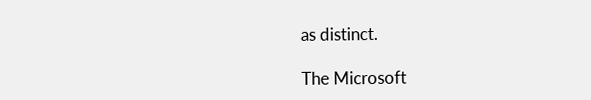as distinct.

The Microsoft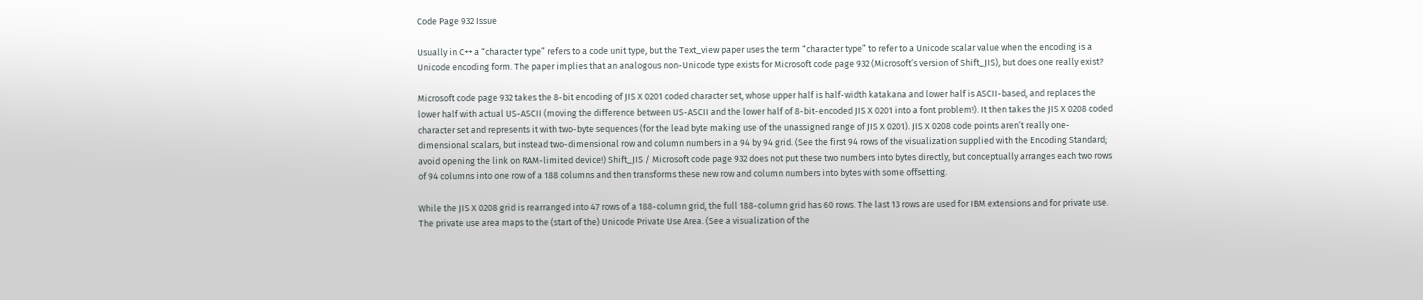Code Page 932 Issue

Usually in C++ a “character type” refers to a code unit type, but the Text_view paper uses the term “character type” to refer to a Unicode scalar value when the encoding is a Unicode encoding form. The paper implies that an analogous non-Unicode type exists for Microsoft code page 932 (Microsoft’s version of Shift_JIS), but does one really exist?

Microsoft code page 932 takes the 8-bit encoding of JIS X 0201 coded character set, whose upper half is half-width katakana and lower half is ASCII-based, and replaces the lower half with actual US-ASCII (moving the difference between US-ASCII and the lower half of 8-bit-encoded JIS X 0201 into a font problem!). It then takes the JIS X 0208 coded character set and represents it with two-byte sequences (for the lead byte making use of the unassigned range of JIS X 0201). JIS X 0208 code points aren’t really one-dimensional scalars, but instead two-dimensional row and column numbers in a 94 by 94 grid. (See the first 94 rows of the visualization supplied with the Encoding Standard; avoid opening the link on RAM-limited device!) Shift_JIS / Microsoft code page 932 does not put these two numbers into bytes directly, but conceptually arranges each two rows of 94 columns into one row of a 188 columns and then transforms these new row and column numbers into bytes with some offsetting.

While the JIS X 0208 grid is rearranged into 47 rows of a 188-column grid, the full 188-column grid has 60 rows. The last 13 rows are used for IBM extensions and for private use. The private use area maps to the (start of the) Unicode Private Use Area. (See a visualization of the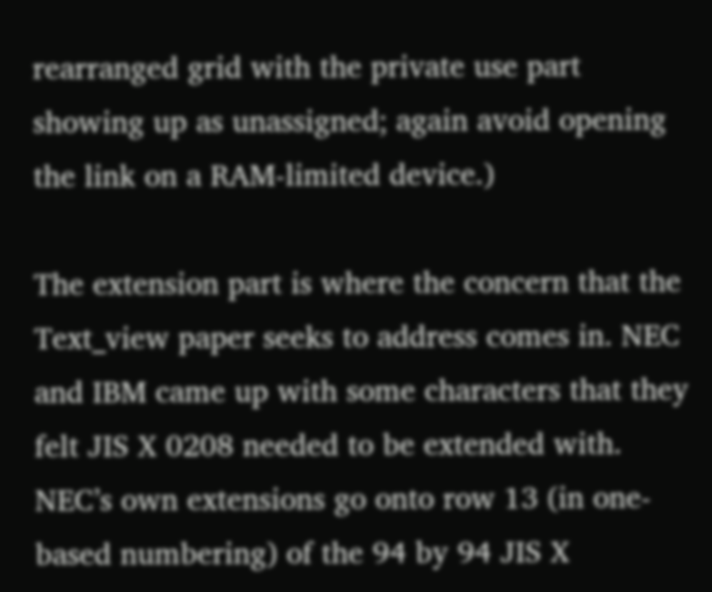rearranged grid with the private use part showing up as unassigned; again avoid opening the link on a RAM-limited device.)

The extension part is where the concern that the Text_view paper seeks to address comes in. NEC and IBM came up with some characters that they felt JIS X 0208 needed to be extended with. NEC’s own extensions go onto row 13 (in one-based numbering) of the 94 by 94 JIS X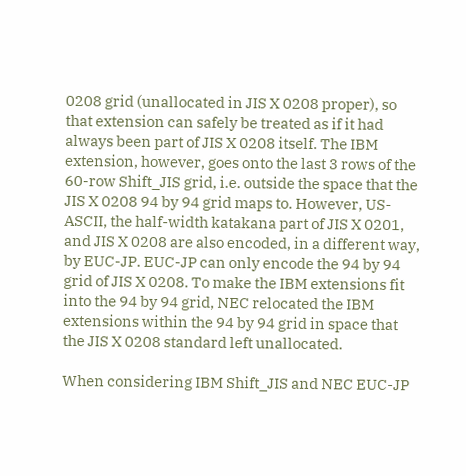0208 grid (unallocated in JIS X 0208 proper), so that extension can safely be treated as if it had always been part of JIS X 0208 itself. The IBM extension, however, goes onto the last 3 rows of the 60-row Shift_JIS grid, i.e. outside the space that the JIS X 0208 94 by 94 grid maps to. However, US-ASCII, the half-width katakana part of JIS X 0201, and JIS X 0208 are also encoded, in a different way, by EUC-JP. EUC-JP can only encode the 94 by 94 grid of JIS X 0208. To make the IBM extensions fit into the 94 by 94 grid, NEC relocated the IBM extensions within the 94 by 94 grid in space that the JIS X 0208 standard left unallocated.

When considering IBM Shift_JIS and NEC EUC-JP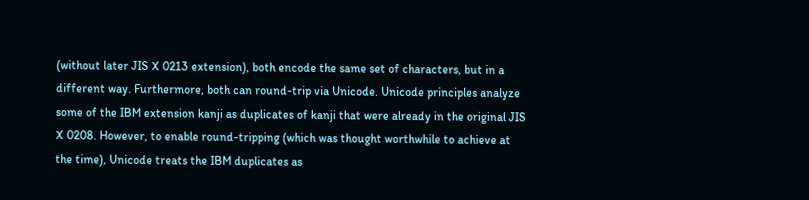(without later JIS X 0213 extension), both encode the same set of characters, but in a different way. Furthermore, both can round-trip via Unicode. Unicode principles analyze some of the IBM extension kanji as duplicates of kanji that were already in the original JIS X 0208. However, to enable round-tripping (which was thought worthwhile to achieve at the time), Unicode treats the IBM duplicates as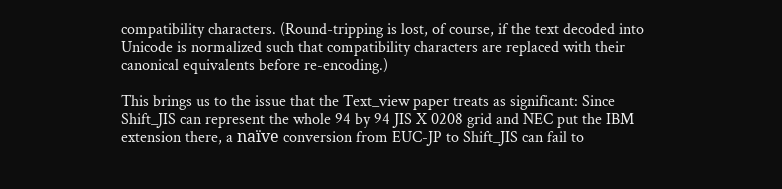compatibility characters. (Round-tripping is lost, of course, if the text decoded into Unicode is normalized such that compatibility characters are replaced with their canonical equivalents before re-encoding.)

This brings us to the issue that the Text_view paper treats as significant: Since Shift_JIS can represent the whole 94 by 94 JIS X 0208 grid and NEC put the IBM extension there, a naïve conversion from EUC-JP to Shift_JIS can fail to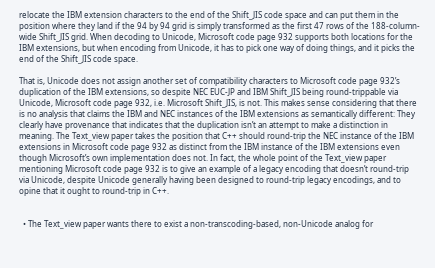relocate the IBM extension characters to the end of the Shift_JIS code space and can put them in the position where they land if the 94 by 94 grid is simply transformed as the first 47 rows of the 188-column-wide Shift_JIS grid. When decoding to Unicode, Microsoft code page 932 supports both locations for the IBM extensions, but when encoding from Unicode, it has to pick one way of doing things, and it picks the end of the Shift_JIS code space.

That is, Unicode does not assign another set of compatibility characters to Microsoft code page 932’s duplication of the IBM extensions, so despite NEC EUC-JP and IBM Shift_JIS being round-trippable via Unicode, Microsoft code page 932, i.e. Microsoft Shift_JIS, is not. This makes sense considering that there is no analysis that claims the IBM and NEC instances of the IBM extensions as semantically different: They clearly have provenance that indicates that the duplication isn’t an attempt to make a distinction in meaning. The Text_view paper takes the position that C++ should round-trip the NEC instance of the IBM extensions in Microsoft code page 932 as distinct from the IBM instance of the IBM extensions even though Microsoft’s own implementation does not. In fact, the whole point of the Text_view paper mentioning Microsoft code page 932 is to give an example of a legacy encoding that doesn’t round-trip via Unicode, despite Unicode generally having been designed to round-trip legacy encodings, and to opine that it ought to round-trip in C++.


  • The Text_view paper wants there to exist a non-transcoding-based, non-Unicode analog for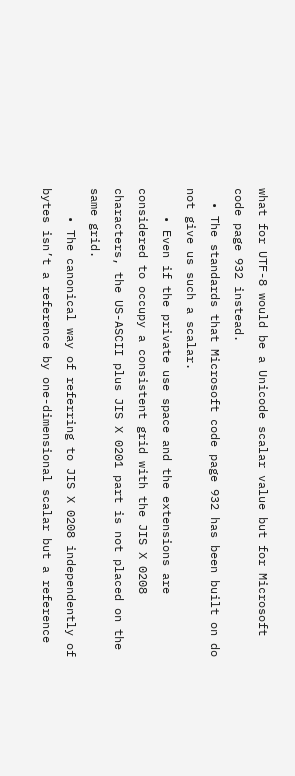what for UTF-8 would be a Unicode scalar value but for Microsoft code page 932 instead.
  • The standards that Microsoft code page 932 has been built on do not give us such a scalar.
    • Even if the private use space and the extensions are considered to occupy a consistent grid with the JIS X 0208 characters, the US-ASCII plus JIS X 0201 part is not placed on the same grid.
    • The canonical way of referring to JIS X 0208 independently of bytes isn’t a reference by one-dimensional scalar but a reference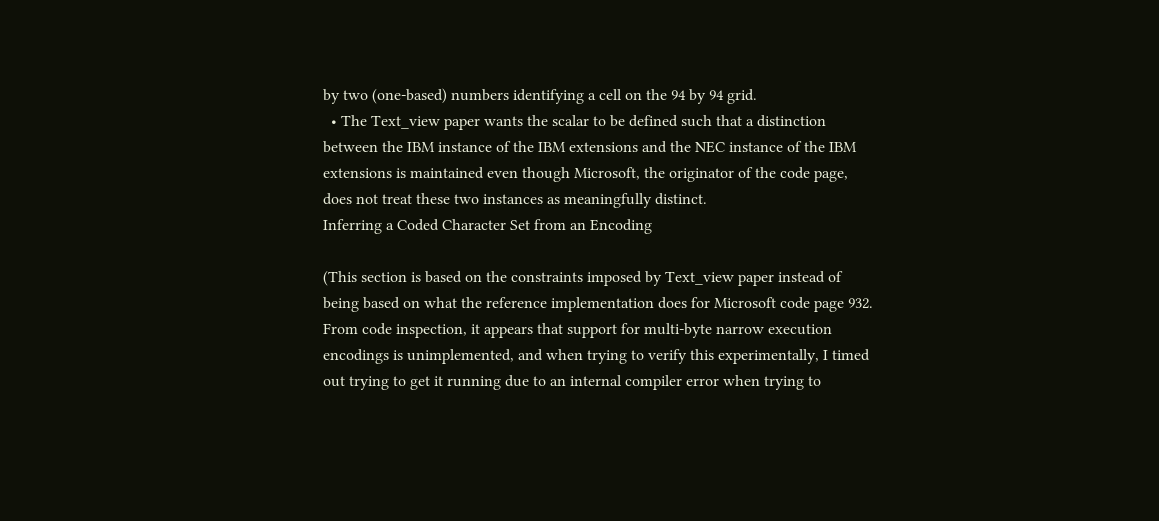by two (one-based) numbers identifying a cell on the 94 by 94 grid.
  • The Text_view paper wants the scalar to be defined such that a distinction between the IBM instance of the IBM extensions and the NEC instance of the IBM extensions is maintained even though Microsoft, the originator of the code page, does not treat these two instances as meaningfully distinct.
Inferring a Coded Character Set from an Encoding

(This section is based on the constraints imposed by Text_view paper instead of being based on what the reference implementation does for Microsoft code page 932. From code inspection, it appears that support for multi-byte narrow execution encodings is unimplemented, and when trying to verify this experimentally, I timed out trying to get it running due to an internal compiler error when trying to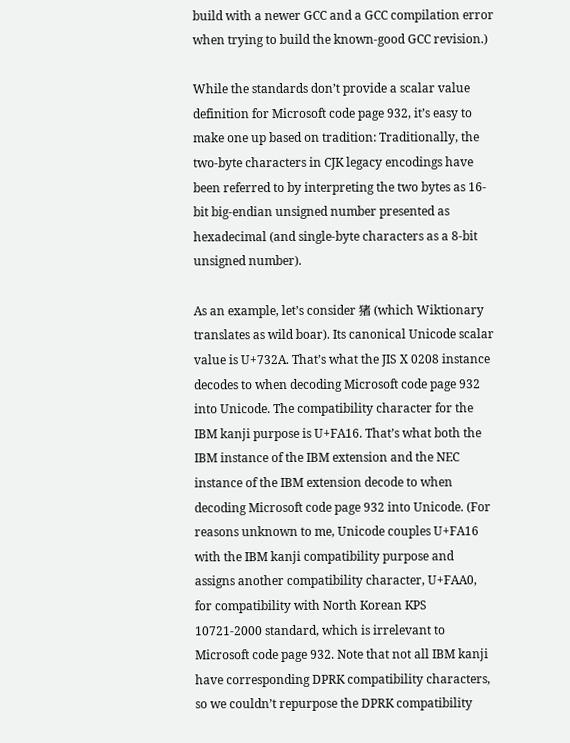build with a newer GCC and a GCC compilation error when trying to build the known-good GCC revision.)

While the standards don’t provide a scalar value definition for Microsoft code page 932, it’s easy to make one up based on tradition: Traditionally, the two-byte characters in CJK legacy encodings have been referred to by interpreting the two bytes as 16-bit big-endian unsigned number presented as hexadecimal (and single-byte characters as a 8-bit unsigned number).

As an example, let’s consider 猪 (which Wiktionary translates as wild boar). Its canonical Unicode scalar value is U+732A. That’s what the JIS X 0208 instance decodes to when decoding Microsoft code page 932 into Unicode. The compatibility character for the IBM kanji purpose is U+FA16. That’s what both the IBM instance of the IBM extension and the NEC instance of the IBM extension decode to when decoding Microsoft code page 932 into Unicode. (For reasons unknown to me, Unicode couples U+FA16 with the IBM kanji compatibility purpose and assigns another compatibility character, U+FAA0, for compatibility with North Korean KPS 10721-2000 standard, which is irrelevant to Microsoft code page 932. Note that not all IBM kanji have corresponding DPRK compatibility characters, so we couldn’t repurpose the DPRK compatibility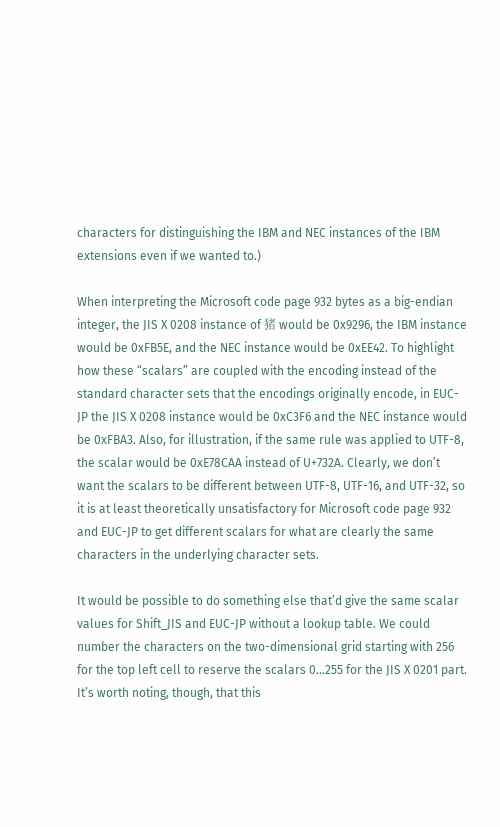characters for distinguishing the IBM and NEC instances of the IBM extensions even if we wanted to.)

When interpreting the Microsoft code page 932 bytes as a big-endian integer, the JIS X 0208 instance of 猪 would be 0x9296, the IBM instance would be 0xFB5E, and the NEC instance would be 0xEE42. To highlight how these “scalars” are coupled with the encoding instead of the standard character sets that the encodings originally encode, in EUC-JP the JIS X 0208 instance would be 0xC3F6 and the NEC instance would be 0xFBA3. Also, for illustration, if the same rule was applied to UTF-8, the scalar would be 0xE78CAA instead of U+732A. Clearly, we don’t want the scalars to be different between UTF-8, UTF-16, and UTF-32, so it is at least theoretically unsatisfactory for Microsoft code page 932 and EUC-JP to get different scalars for what are clearly the same characters in the underlying character sets.

It would be possible to do something else that’d give the same scalar values for Shift_JIS and EUC-JP without a lookup table. We could number the characters on the two-dimensional grid starting with 256 for the top left cell to reserve the scalars 0…255 for the JIS X 0201 part. It’s worth noting, though, that this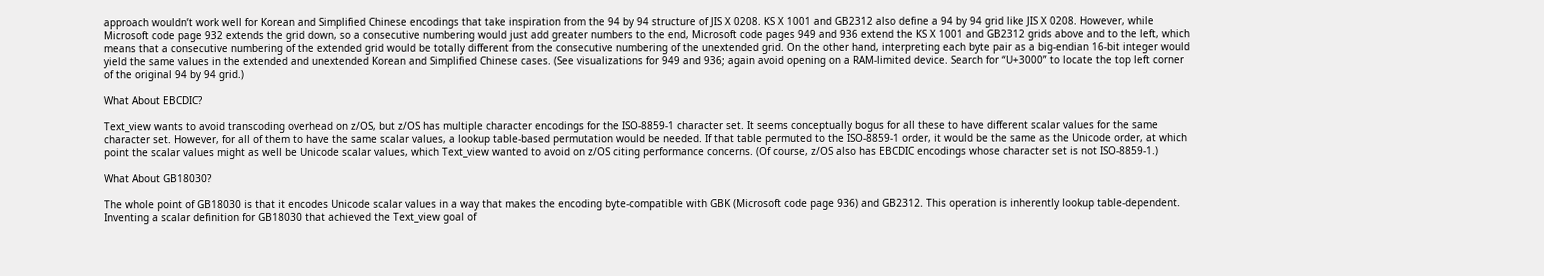approach wouldn’t work well for Korean and Simplified Chinese encodings that take inspiration from the 94 by 94 structure of JIS X 0208. KS X 1001 and GB2312 also define a 94 by 94 grid like JIS X 0208. However, while Microsoft code page 932 extends the grid down, so a consecutive numbering would just add greater numbers to the end, Microsoft code pages 949 and 936 extend the KS X 1001 and GB2312 grids above and to the left, which means that a consecutive numbering of the extended grid would be totally different from the consecutive numbering of the unextended grid. On the other hand, interpreting each byte pair as a big-endian 16-bit integer would yield the same values in the extended and unextended Korean and Simplified Chinese cases. (See visualizations for 949 and 936; again avoid opening on a RAM-limited device. Search for “U+3000” to locate the top left corner of the original 94 by 94 grid.)

What About EBCDIC?

Text_view wants to avoid transcoding overhead on z/OS, but z/OS has multiple character encodings for the ISO-8859-1 character set. It seems conceptually bogus for all these to have different scalar values for the same character set. However, for all of them to have the same scalar values, a lookup table-based permutation would be needed. If that table permuted to the ISO-8859-1 order, it would be the same as the Unicode order, at which point the scalar values might as well be Unicode scalar values, which Text_view wanted to avoid on z/OS citing performance concerns. (Of course, z/OS also has EBCDIC encodings whose character set is not ISO-8859-1.)

What About GB18030?

The whole point of GB18030 is that it encodes Unicode scalar values in a way that makes the encoding byte-compatible with GBK (Microsoft code page 936) and GB2312. This operation is inherently lookup table-dependent. Inventing a scalar definition for GB18030 that achieved the Text_view goal of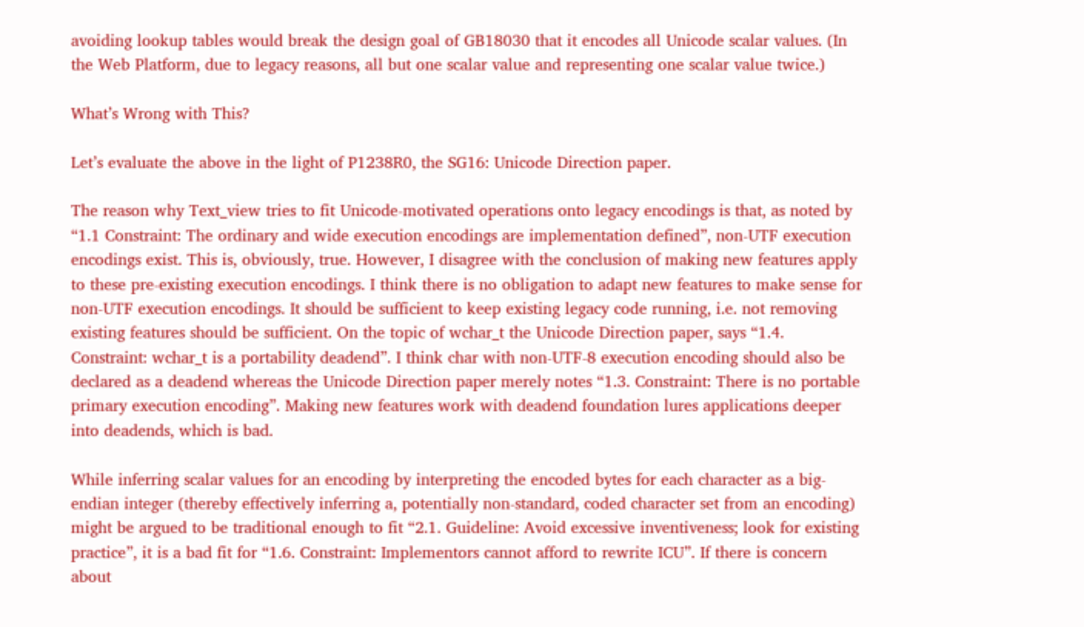avoiding lookup tables would break the design goal of GB18030 that it encodes all Unicode scalar values. (In the Web Platform, due to legacy reasons, all but one scalar value and representing one scalar value twice.)

What’s Wrong with This?

Let’s evaluate the above in the light of P1238R0, the SG16: Unicode Direction paper.

The reason why Text_view tries to fit Unicode-motivated operations onto legacy encodings is that, as noted by “1.1 Constraint: The ordinary and wide execution encodings are implementation defined”, non-UTF execution encodings exist. This is, obviously, true. However, I disagree with the conclusion of making new features apply to these pre-existing execution encodings. I think there is no obligation to adapt new features to make sense for non-UTF execution encodings. It should be sufficient to keep existing legacy code running, i.e. not removing existing features should be sufficient. On the topic of wchar_t the Unicode Direction paper, says “1.4. Constraint: wchar_t is a portability deadend”. I think char with non-UTF-8 execution encoding should also be declared as a deadend whereas the Unicode Direction paper merely notes “1.3. Constraint: There is no portable primary execution encoding”. Making new features work with deadend foundation lures applications deeper into deadends, which is bad.

While inferring scalar values for an encoding by interpreting the encoded bytes for each character as a big-endian integer (thereby effectively inferring a, potentially non-standard, coded character set from an encoding) might be argued to be traditional enough to fit “2.1. Guideline: Avoid excessive inventiveness; look for existing practice”, it is a bad fit for “1.6. Constraint: Implementors cannot afford to rewrite ICU”. If there is concern about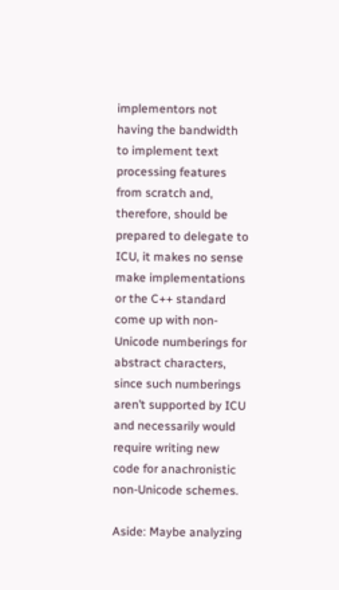implementors not having the bandwidth to implement text processing features from scratch and, therefore, should be prepared to delegate to ICU, it makes no sense make implementations or the C++ standard come up with non-Unicode numberings for abstract characters, since such numberings aren’t supported by ICU and necessarily would require writing new code for anachronistic non-Unicode schemes.

Aside: Maybe analyzing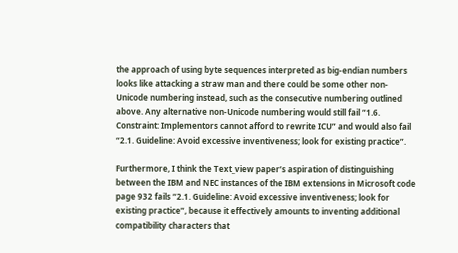the approach of using byte sequences interpreted as big-endian numbers looks like attacking a straw man and there could be some other non-Unicode numbering instead, such as the consecutive numbering outlined above. Any alternative non-Unicode numbering would still fail “1.6. Constraint: Implementors cannot afford to rewrite ICU” and would also fail “2.1. Guideline: Avoid excessive inventiveness; look for existing practice”.

Furthermore, I think the Text_view paper’s aspiration of distinguishing between the IBM and NEC instances of the IBM extensions in Microsoft code page 932 fails “2.1. Guideline: Avoid excessive inventiveness; look for existing practice”, because it effectively amounts to inventing additional compatibility characters that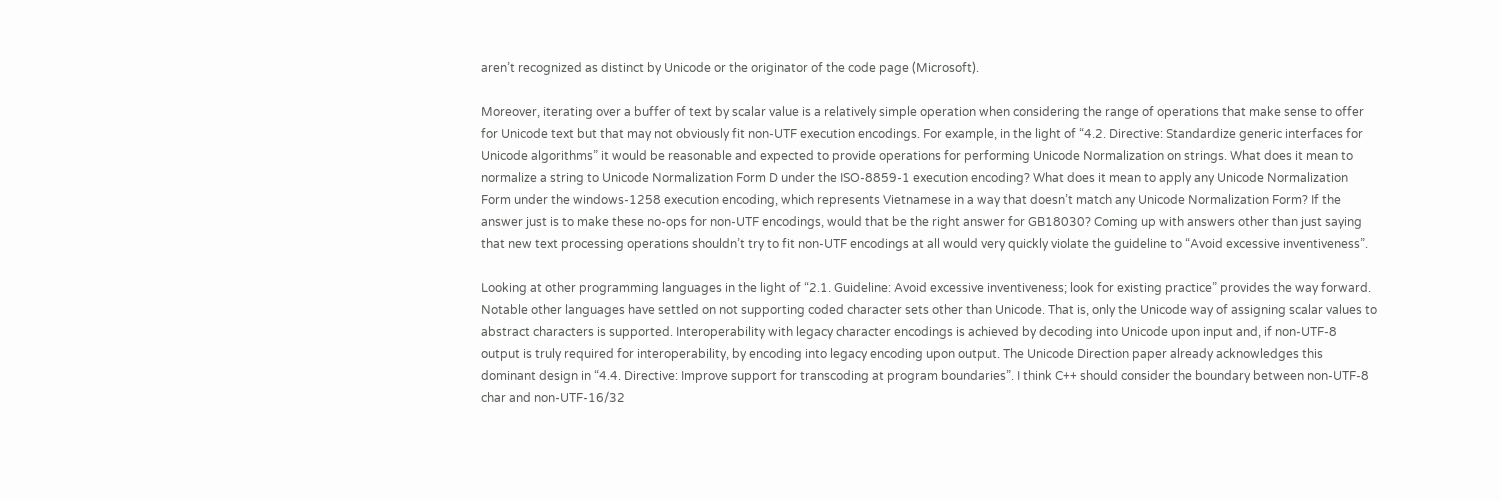aren’t recognized as distinct by Unicode or the originator of the code page (Microsoft).

Moreover, iterating over a buffer of text by scalar value is a relatively simple operation when considering the range of operations that make sense to offer for Unicode text but that may not obviously fit non-UTF execution encodings. For example, in the light of “4.2. Directive: Standardize generic interfaces for Unicode algorithms” it would be reasonable and expected to provide operations for performing Unicode Normalization on strings. What does it mean to normalize a string to Unicode Normalization Form D under the ISO-8859-1 execution encoding? What does it mean to apply any Unicode Normalization Form under the windows-1258 execution encoding, which represents Vietnamese in a way that doesn’t match any Unicode Normalization Form? If the answer just is to make these no-ops for non-UTF encodings, would that be the right answer for GB18030? Coming up with answers other than just saying that new text processing operations shouldn’t try to fit non-UTF encodings at all would very quickly violate the guideline to “Avoid excessive inventiveness”.

Looking at other programming languages in the light of “2.1. Guideline: Avoid excessive inventiveness; look for existing practice” provides the way forward. Notable other languages have settled on not supporting coded character sets other than Unicode. That is, only the Unicode way of assigning scalar values to abstract characters is supported. Interoperability with legacy character encodings is achieved by decoding into Unicode upon input and, if non-UTF-8 output is truly required for interoperability, by encoding into legacy encoding upon output. The Unicode Direction paper already acknowledges this dominant design in “4.4. Directive: Improve support for transcoding at program boundaries”. I think C++ should consider the boundary between non-UTF-8 char and non-UTF-16/32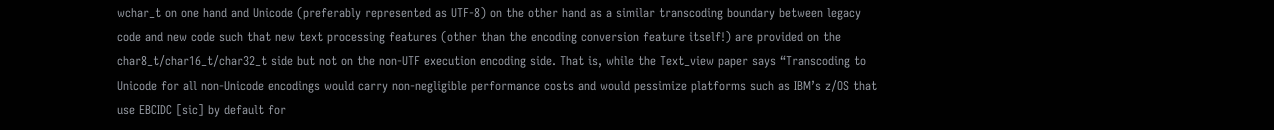wchar_t on one hand and Unicode (preferably represented as UTF-8) on the other hand as a similar transcoding boundary between legacy code and new code such that new text processing features (other than the encoding conversion feature itself!) are provided on the char8_t/char16_t/char32_t side but not on the non-UTF execution encoding side. That is, while the Text_view paper says “Transcoding to Unicode for all non-Unicode encodings would carry non-negligible performance costs and would pessimize platforms such as IBM’s z/OS that use EBCIDC [sic] by default for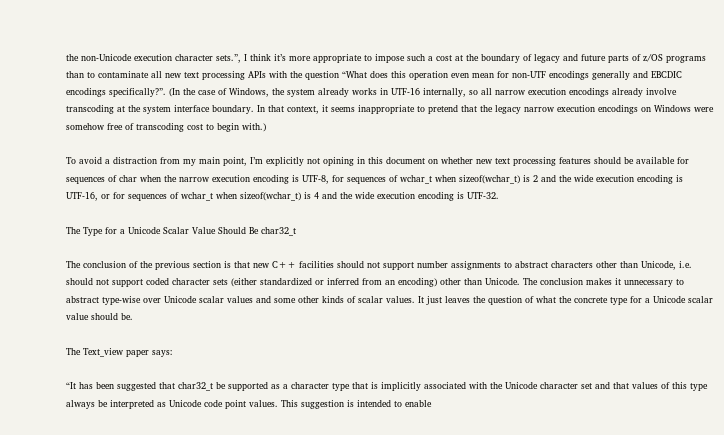the non-Unicode execution character sets.”, I think it’s more appropriate to impose such a cost at the boundary of legacy and future parts of z/OS programs than to contaminate all new text processing APIs with the question “What does this operation even mean for non-UTF encodings generally and EBCDIC encodings specifically?”. (In the case of Windows, the system already works in UTF-16 internally, so all narrow execution encodings already involve transcoding at the system interface boundary. In that context, it seems inappropriate to pretend that the legacy narrow execution encodings on Windows were somehow free of transcoding cost to begin with.)

To avoid a distraction from my main point, I’m explicitly not opining in this document on whether new text processing features should be available for sequences of char when the narrow execution encoding is UTF-8, for sequences of wchar_t when sizeof(wchar_t) is 2 and the wide execution encoding is UTF-16, or for sequences of wchar_t when sizeof(wchar_t) is 4 and the wide execution encoding is UTF-32.

The Type for a Unicode Scalar Value Should Be char32_t

The conclusion of the previous section is that new C++ facilities should not support number assignments to abstract characters other than Unicode, i.e. should not support coded character sets (either standardized or inferred from an encoding) other than Unicode. The conclusion makes it unnecessary to abstract type-wise over Unicode scalar values and some other kinds of scalar values. It just leaves the question of what the concrete type for a Unicode scalar value should be.

The Text_view paper says:

“It has been suggested that char32_t be supported as a character type that is implicitly associated with the Unicode character set and that values of this type always be interpreted as Unicode code point values. This suggestion is intended to enable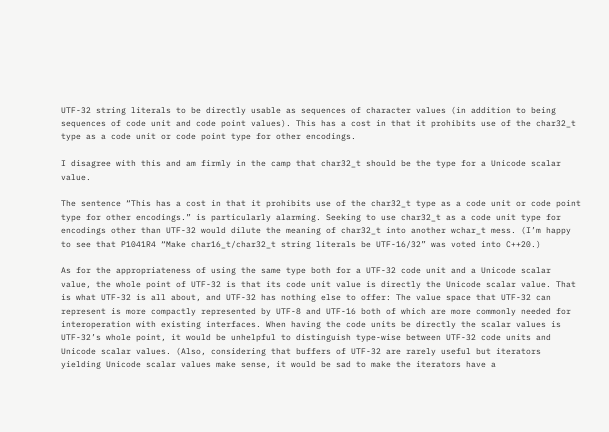UTF-32 string literals to be directly usable as sequences of character values (in addition to being sequences of code unit and code point values). This has a cost in that it prohibits use of the char32_t type as a code unit or code point type for other encodings.

I disagree with this and am firmly in the camp that char32_t should be the type for a Unicode scalar value.

The sentence “This has a cost in that it prohibits use of the char32_t type as a code unit or code point type for other encodings.” is particularly alarming. Seeking to use char32_t as a code unit type for encodings other than UTF-32 would dilute the meaning of char32_t into another wchar_t mess. (I’m happy to see that P1041R4 “Make char16_t/char32_t string literals be UTF-16/32” was voted into C++20.)

As for the appropriateness of using the same type both for a UTF-32 code unit and a Unicode scalar value, the whole point of UTF-32 is that its code unit value is directly the Unicode scalar value. That is what UTF-32 is all about, and UTF-32 has nothing else to offer: The value space that UTF-32 can represent is more compactly represented by UTF-8 and UTF-16 both of which are more commonly needed for interoperation with existing interfaces. When having the code units be directly the scalar values is UTF-32’s whole point, it would be unhelpful to distinguish type-wise between UTF-32 code units and Unicode scalar values. (Also, considering that buffers of UTF-32 are rarely useful but iterators yielding Unicode scalar values make sense, it would be sad to make the iterators have a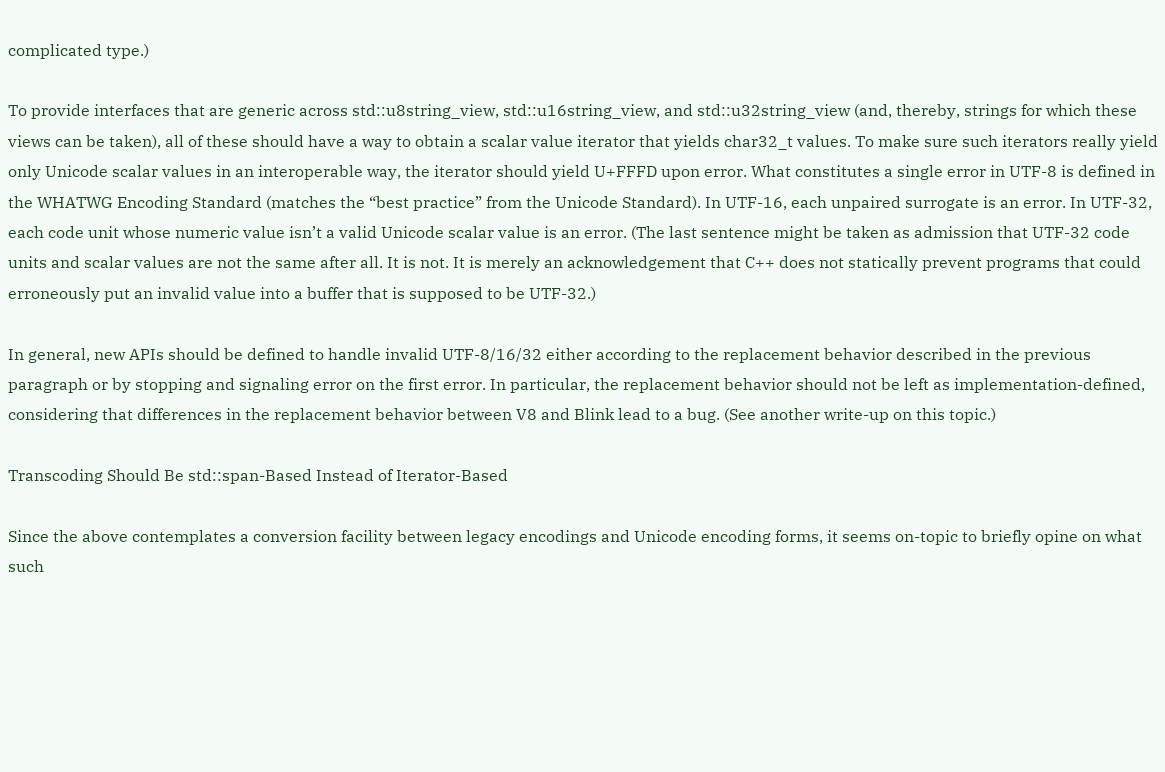complicated type.)

To provide interfaces that are generic across std::u8string_view, std::u16string_view, and std::u32string_view (and, thereby, strings for which these views can be taken), all of these should have a way to obtain a scalar value iterator that yields char32_t values. To make sure such iterators really yield only Unicode scalar values in an interoperable way, the iterator should yield U+FFFD upon error. What constitutes a single error in UTF-8 is defined in the WHATWG Encoding Standard (matches the “best practice” from the Unicode Standard). In UTF-16, each unpaired surrogate is an error. In UTF-32, each code unit whose numeric value isn’t a valid Unicode scalar value is an error. (The last sentence might be taken as admission that UTF-32 code units and scalar values are not the same after all. It is not. It is merely an acknowledgement that C++ does not statically prevent programs that could erroneously put an invalid value into a buffer that is supposed to be UTF-32.)

In general, new APIs should be defined to handle invalid UTF-8/16/32 either according to the replacement behavior described in the previous paragraph or by stopping and signaling error on the first error. In particular, the replacement behavior should not be left as implementation-defined, considering that differences in the replacement behavior between V8 and Blink lead to a bug. (See another write-up on this topic.)

Transcoding Should Be std::span-Based Instead of Iterator-Based

Since the above contemplates a conversion facility between legacy encodings and Unicode encoding forms, it seems on-topic to briefly opine on what such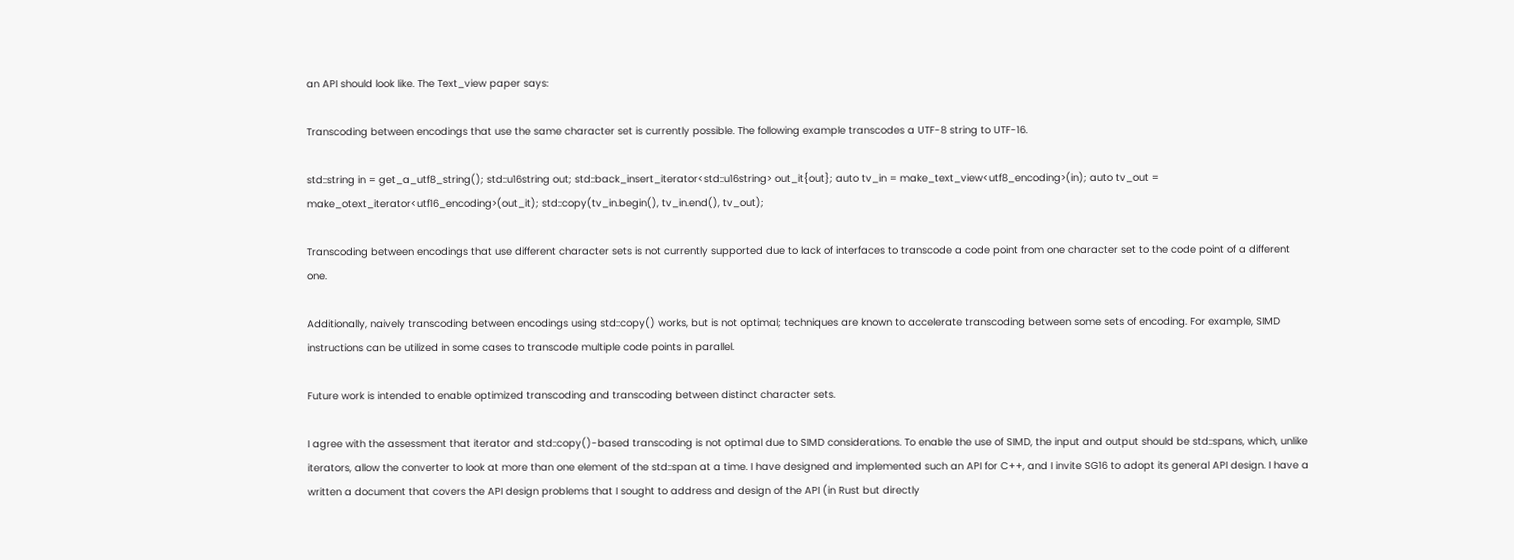an API should look like. The Text_view paper says:

Transcoding between encodings that use the same character set is currently possible. The following example transcodes a UTF-8 string to UTF-16.

std::string in = get_a_utf8_string(); std::u16string out; std::back_insert_iterator<std::u16string> out_it{out}; auto tv_in = make_text_view<utf8_encoding>(in); auto tv_out = make_otext_iterator<utf16_encoding>(out_it); std::copy(tv_in.begin(), tv_in.end(), tv_out);

Transcoding between encodings that use different character sets is not currently supported due to lack of interfaces to transcode a code point from one character set to the code point of a different one.

Additionally, naively transcoding between encodings using std::copy() works, but is not optimal; techniques are known to accelerate transcoding between some sets of encoding. For example, SIMD instructions can be utilized in some cases to transcode multiple code points in parallel.

Future work is intended to enable optimized transcoding and transcoding between distinct character sets.

I agree with the assessment that iterator and std::copy()-based transcoding is not optimal due to SIMD considerations. To enable the use of SIMD, the input and output should be std::spans, which, unlike iterators, allow the converter to look at more than one element of the std::span at a time. I have designed and implemented such an API for C++, and I invite SG16 to adopt its general API design. I have a written a document that covers the API design problems that I sought to address and design of the API (in Rust but directly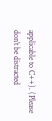applicable to C++). (Please don’t be distracted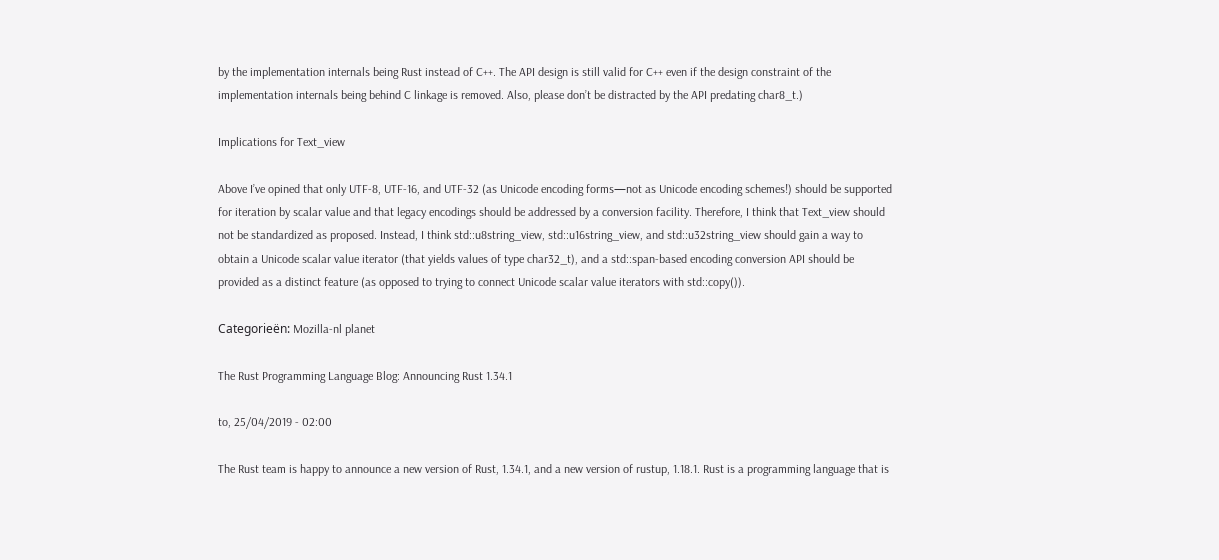by the implementation internals being Rust instead of C++. The API design is still valid for C++ even if the design constraint of the implementation internals being behind C linkage is removed. Also, please don’t be distracted by the API predating char8_t.)

Implications for Text_view

Above I’ve opined that only UTF-8, UTF-16, and UTF-32 (as Unicode encoding forms—not as Unicode encoding schemes!) should be supported for iteration by scalar value and that legacy encodings should be addressed by a conversion facility. Therefore, I think that Text_view should not be standardized as proposed. Instead, I think std::u8string_view, std::u16string_view, and std::u32string_view should gain a way to obtain a Unicode scalar value iterator (that yields values of type char32_t), and a std::span-based encoding conversion API should be provided as a distinct feature (as opposed to trying to connect Unicode scalar value iterators with std::copy()).

Categorieën: Mozilla-nl planet

The Rust Programming Language Blog: Announcing Rust 1.34.1

to, 25/04/2019 - 02:00

The Rust team is happy to announce a new version of Rust, 1.34.1, and a new version of rustup, 1.18.1. Rust is a programming language that is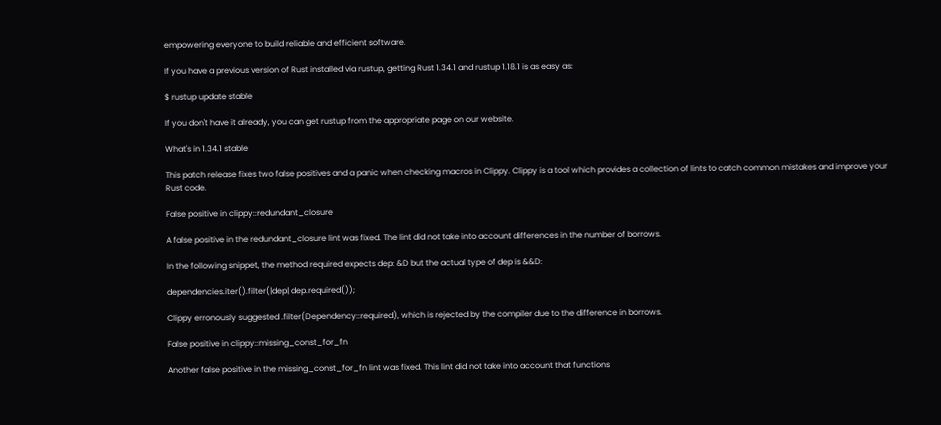empowering everyone to build reliable and efficient software.

If you have a previous version of Rust installed via rustup, getting Rust 1.34.1 and rustup 1.18.1 is as easy as:

$ rustup update stable

If you don't have it already, you can get rustup from the appropriate page on our website.

What's in 1.34.1 stable

This patch release fixes two false positives and a panic when checking macros in Clippy. Clippy is a tool which provides a collection of lints to catch common mistakes and improve your Rust code.

False positive in clippy::redundant_closure

A false positive in the redundant_closure lint was fixed. The lint did not take into account differences in the number of borrows.

In the following snippet, the method required expects dep: &D but the actual type of dep is &&D:

dependencies.iter().filter(|dep| dep.required());

Clippy erronously suggested .filter(Dependency::required), which is rejected by the compiler due to the difference in borrows.

False positive in clippy::missing_const_for_fn

Another false positive in the missing_const_for_fn lint was fixed. This lint did not take into account that functions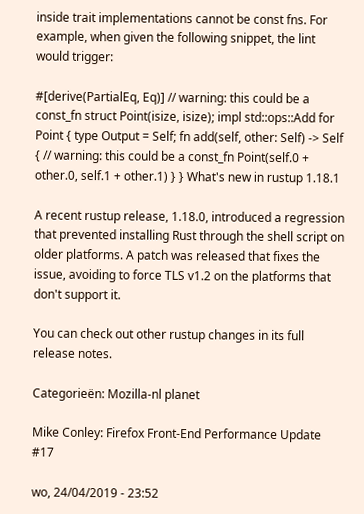inside trait implementations cannot be const fns. For example, when given the following snippet, the lint would trigger:

#[derive(PartialEq, Eq)] // warning: this could be a const_fn struct Point(isize, isize); impl std::ops::Add for Point { type Output = Self; fn add(self, other: Self) -> Self { // warning: this could be a const_fn Point(self.0 + other.0, self.1 + other.1) } } What's new in rustup 1.18.1

A recent rustup release, 1.18.0, introduced a regression that prevented installing Rust through the shell script on older platforms. A patch was released that fixes the issue, avoiding to force TLS v1.2 on the platforms that don't support it.

You can check out other rustup changes in its full release notes.

Categorieën: Mozilla-nl planet

Mike Conley: Firefox Front-End Performance Update #17

wo, 24/04/2019 - 23:52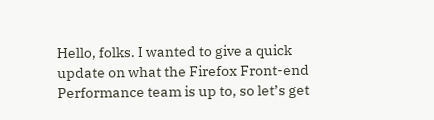Hello, folks. I wanted to give a quick update on what the Firefox Front-end Performance team is up to, so let’s get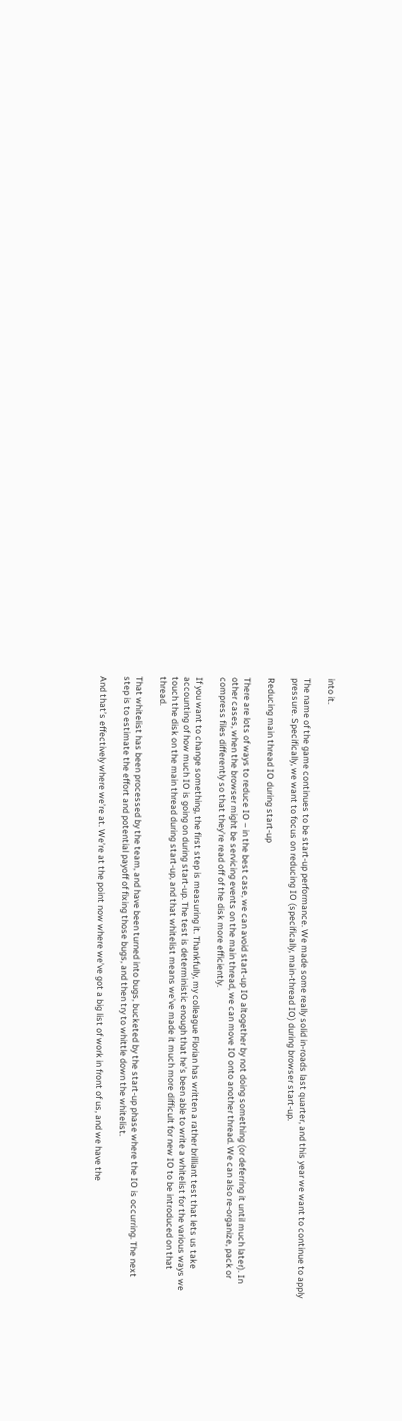into it.

The name of the game continues to be start-up performance. We made some really solid in-roads last quarter, and this year we want to continue to apply pressure. Specifically, we want to focus on reducing IO (specifically, main-thread IO) during browser start-up.

Reducing main thread IO during start-up

There are lots of ways to reduce IO – in the best case, we can avoid start-up IO altogether by not doing something (or deferring it until much later). In other cases, when the browser might be servicing events on the main thread, we can move IO onto another thread. We can also re-organize, pack or compress files differently so that they’re read off of the disk more efficiently.

If you want to change something, the first step is measuring it. Thankfully, my colleague Florian has written a rather brilliant test that lets us take accounting of how much IO is going on during start-up. The test is deterministic enough that he’s been able to write a whitelist for the various ways we touch the disk on the main thread during start-up, and that whitelist means we’ve made it much more difficult for new IO to be introduced on that thread.

That whitelist has been processed by the team, and have been turned into bugs, bucketed by the start-up phase where the IO is occurring. The next step is to estimate the effort and potential payoff of fixing those bugs, and then try to whittle down the whitelist.

And that’s effectively where we’re at. We’re at the point now where we’ve got a big list of work in front of us, and we have the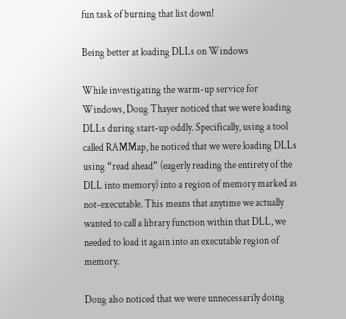fun task of burning that list down!

Being better at loading DLLs on Windows

While investigating the warm-up service for Windows, Doug Thayer noticed that we were loading DLLs during start-up oddly. Specifically, using a tool called RAMMap, he noticed that we were loading DLLs using “read ahead” (eagerly reading the entirety of the DLL into memory) into a region of memory marked as not-executable. This means that anytime we actually wanted to call a library function within that DLL, we needed to load it again into an executable region of memory.

Doug also noticed that we were unnecessarily doing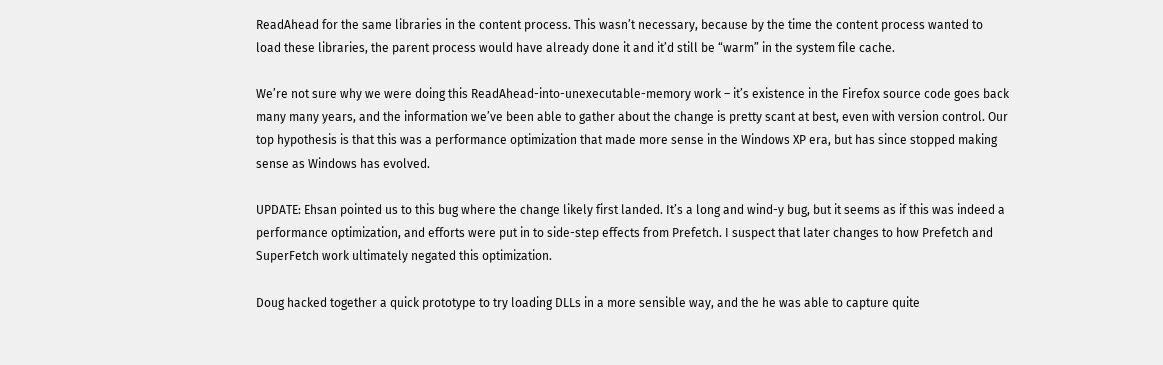ReadAhead for the same libraries in the content process. This wasn’t necessary, because by the time the content process wanted to load these libraries, the parent process would have already done it and it’d still be “warm” in the system file cache.

We’re not sure why we were doing this ReadAhead-into-unexecutable-memory work – it’s existence in the Firefox source code goes back many many years, and the information we’ve been able to gather about the change is pretty scant at best, even with version control. Our top hypothesis is that this was a performance optimization that made more sense in the Windows XP era, but has since stopped making sense as Windows has evolved.

UPDATE: Ehsan pointed us to this bug where the change likely first landed. It’s a long and wind-y bug, but it seems as if this was indeed a performance optimization, and efforts were put in to side-step effects from Prefetch. I suspect that later changes to how Prefetch and SuperFetch work ultimately negated this optimization.

Doug hacked together a quick prototype to try loading DLLs in a more sensible way, and the he was able to capture quite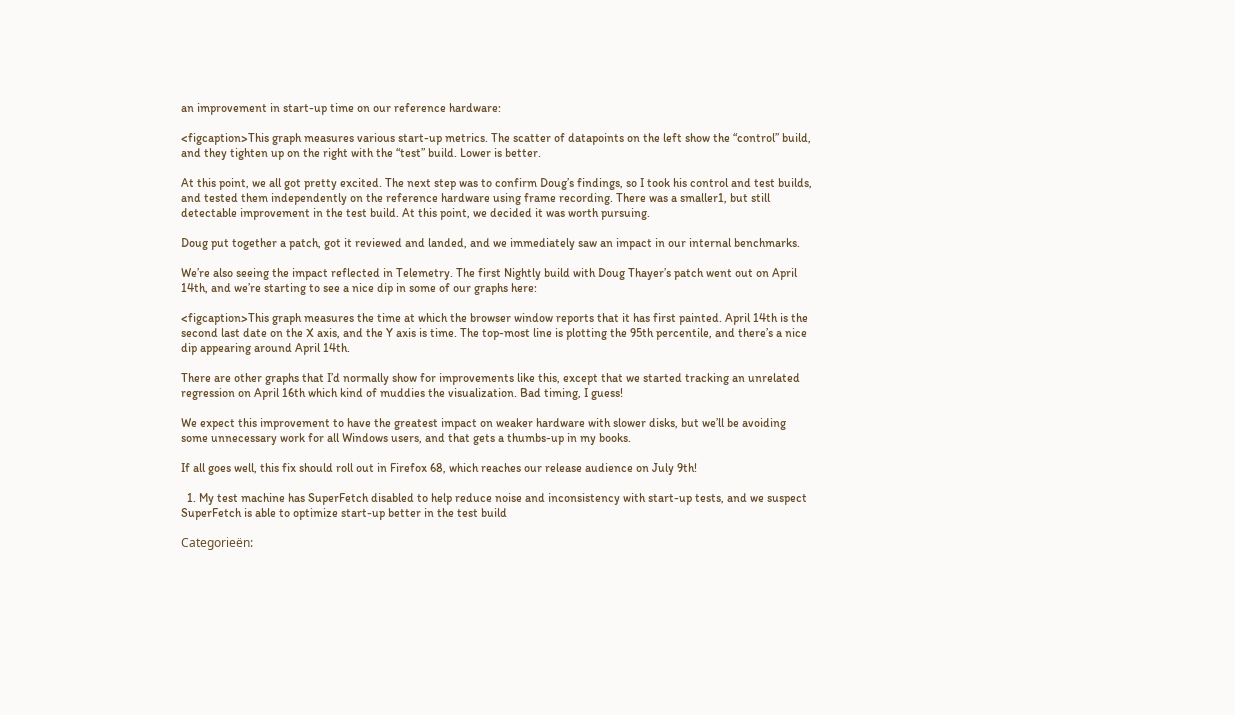an improvement in start-up time on our reference hardware:

<figcaption>This graph measures various start-up metrics. The scatter of datapoints on the left show the “control” build, and they tighten up on the right with the “test” build. Lower is better.

At this point, we all got pretty excited. The next step was to confirm Doug’s findings, so I took his control and test builds, and tested them independently on the reference hardware using frame recording. There was a smaller1, but still detectable improvement in the test build. At this point, we decided it was worth pursuing.

Doug put together a patch, got it reviewed and landed, and we immediately saw an impact in our internal benchmarks.

We’re also seeing the impact reflected in Telemetry. The first Nightly build with Doug Thayer’s patch went out on April 14th, and we’re starting to see a nice dip in some of our graphs here:

<figcaption>This graph measures the time at which the browser window reports that it has first painted. April 14th is the second last date on the X axis, and the Y axis is time. The top-most line is plotting the 95th percentile, and there’s a nice dip appearing around April 14th.

There are other graphs that I’d normally show for improvements like this, except that we started tracking an unrelated regression on April 16th which kind of muddies the visualization. Bad timing, I guess!

We expect this improvement to have the greatest impact on weaker hardware with slower disks, but we’ll be avoiding some unnecessary work for all Windows users, and that gets a thumbs-up in my books.

If all goes well, this fix should roll out in Firefox 68, which reaches our release audience on July 9th!

  1. My test machine has SuperFetch disabled to help reduce noise and inconsistency with start-up tests, and we suspect SuperFetch is able to optimize start-up better in the test build

Categorieën: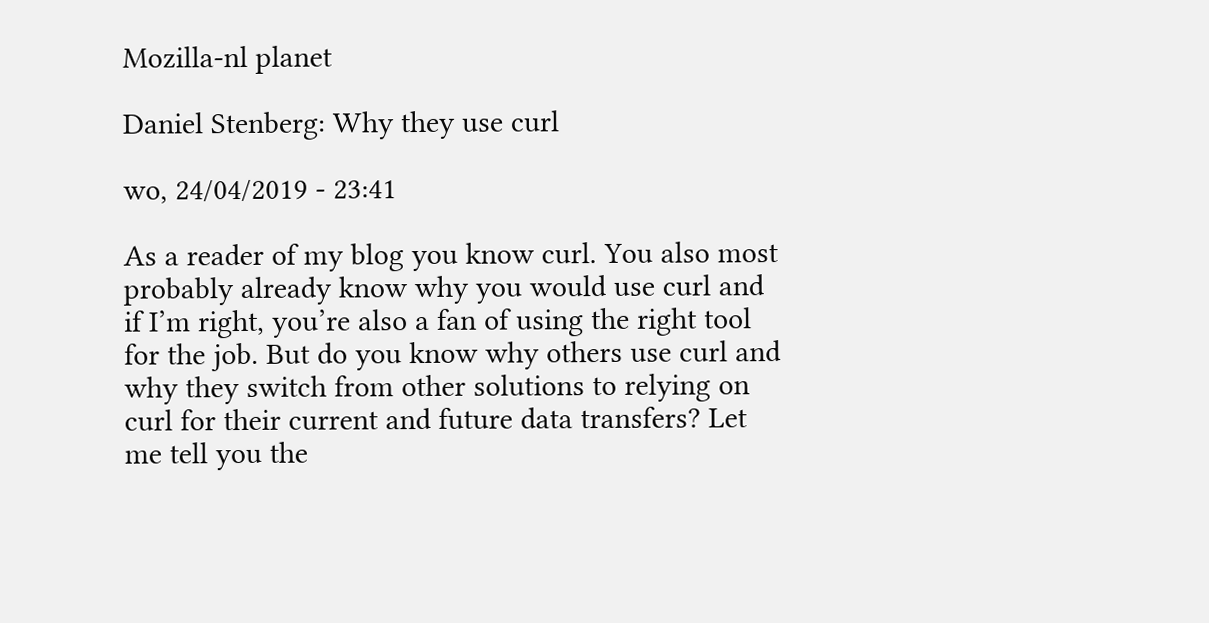Mozilla-nl planet

Daniel Stenberg: Why they use curl

wo, 24/04/2019 - 23:41

As a reader of my blog you know curl. You also most probably already know why you would use curl and if I’m right, you’re also a fan of using the right tool for the job. But do you know why others use curl and why they switch from other solutions to relying on curl for their current and future data transfers? Let me tell you the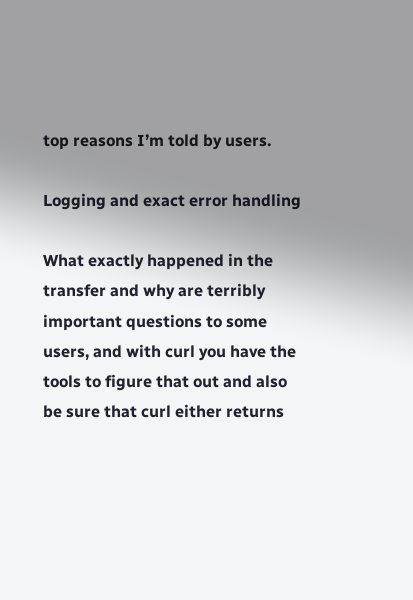top reasons I’m told by users.

Logging and exact error handling

What exactly happened in the transfer and why are terribly important questions to some users, and with curl you have the tools to figure that out and also be sure that curl either returns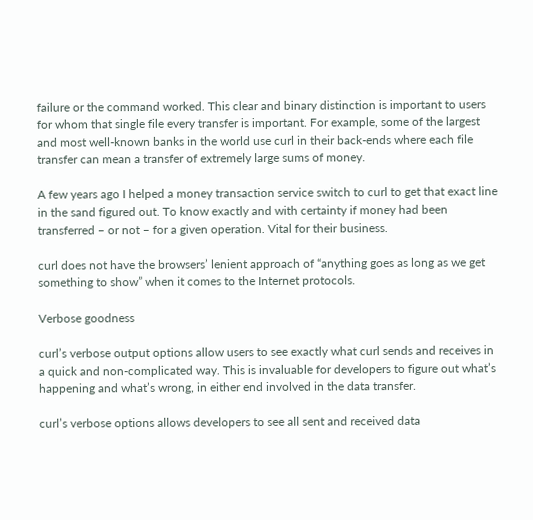failure or the command worked. This clear and binary distinction is important to users for whom that single file every transfer is important. For example, some of the largest and most well-known banks in the world use curl in their back-ends where each file transfer can mean a transfer of extremely large sums of money.

A few years ago I helped a money transaction service switch to curl to get that exact line in the sand figured out. To know exactly and with certainty if money had been transferred – or not – for a given operation. Vital for their business.

curl does not have the browsers’ lenient approach of “anything goes as long as we get something to show” when it comes to the Internet protocols.

Verbose goodness

curl’s verbose output options allow users to see exactly what curl sends and receives in a quick and non-complicated way. This is invaluable for developers to figure out what’s happening and what’s wrong, in either end involved in the data transfer.

curl’s verbose options allows developers to see all sent and received data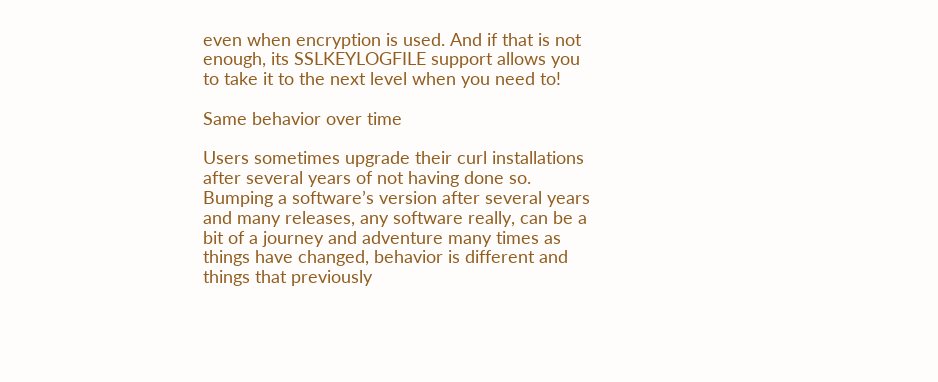even when encryption is used. And if that is not enough, its SSLKEYLOGFILE support allows you to take it to the next level when you need to!

Same behavior over time

Users sometimes upgrade their curl installations after several years of not having done so. Bumping a software’s version after several years and many releases, any software really, can be a bit of a journey and adventure many times as things have changed, behavior is different and things that previously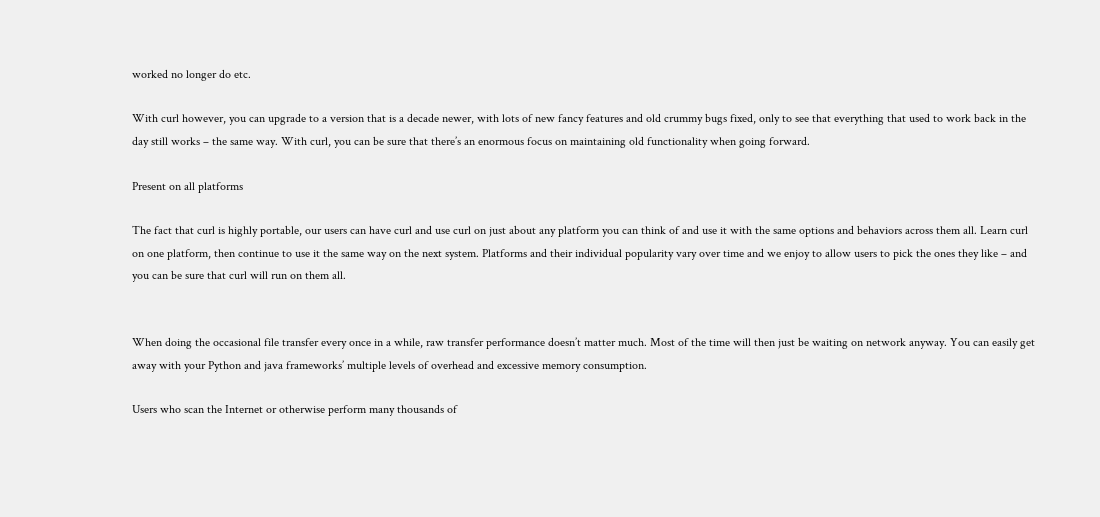worked no longer do etc.

With curl however, you can upgrade to a version that is a decade newer, with lots of new fancy features and old crummy bugs fixed, only to see that everything that used to work back in the day still works – the same way. With curl, you can be sure that there’s an enormous focus on maintaining old functionality when going forward.

Present on all platforms

The fact that curl is highly portable, our users can have curl and use curl on just about any platform you can think of and use it with the same options and behaviors across them all. Learn curl on one platform, then continue to use it the same way on the next system. Platforms and their individual popularity vary over time and we enjoy to allow users to pick the ones they like – and you can be sure that curl will run on them all.


When doing the occasional file transfer every once in a while, raw transfer performance doesn’t matter much. Most of the time will then just be waiting on network anyway. You can easily get away with your Python and java frameworks’ multiple levels of overhead and excessive memory consumption.

Users who scan the Internet or otherwise perform many thousands of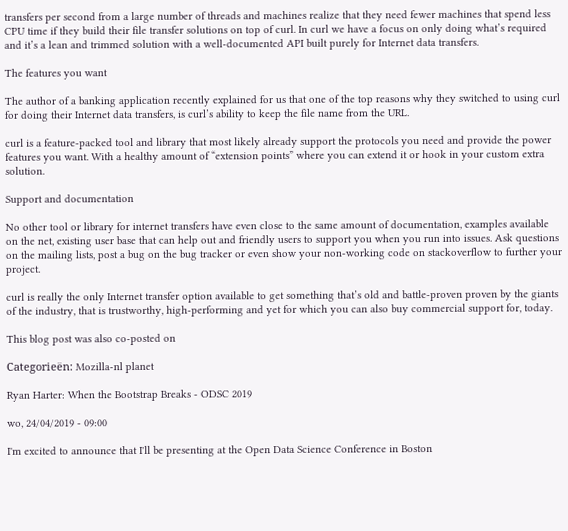transfers per second from a large number of threads and machines realize that they need fewer machines that spend less CPU time if they build their file transfer solutions on top of curl. In curl we have a focus on only doing what’s required and it’s a lean and trimmed solution with a well-documented API built purely for Internet data transfers.

The features you want

The author of a banking application recently explained for us that one of the top reasons why they switched to using curl for doing their Internet data transfers, is curl’s ability to keep the file name from the URL.

curl is a feature-packed tool and library that most likely already support the protocols you need and provide the power features you want. With a healthy amount of “extension points” where you can extend it or hook in your custom extra solution.

Support and documentation

No other tool or library for internet transfers have even close to the same amount of documentation, examples available on the net, existing user base that can help out and friendly users to support you when you run into issues. Ask questions on the mailing lists, post a bug on the bug tracker or even show your non-working code on stackoverflow to further your project.

curl is really the only Internet transfer option available to get something that’s old and battle-proven proven by the giants of the industry, that is trustworthy, high-performing and yet for which you can also buy commercial support for, today.

This blog post was also co-posted on

Categorieën: Mozilla-nl planet

Ryan Harter: When the Bootstrap Breaks - ODSC 2019

wo, 24/04/2019 - 09:00

I'm excited to announce that I'll be presenting at the Open Data Science Conference in Boston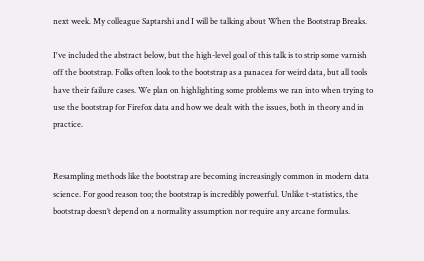next week. My colleague Saptarshi and I will be talking about When the Bootstrap Breaks.

I've included the abstract below, but the high-level goal of this talk is to strip some varnish off the bootstrap. Folks often look to the bootstrap as a panacea for weird data, but all tools have their failure cases. We plan on highlighting some problems we ran into when trying to use the bootstrap for Firefox data and how we dealt with the issues, both in theory and in practice.


Resampling methods like the bootstrap are becoming increasingly common in modern data science. For good reason too; the bootstrap is incredibly powerful. Unlike t-statistics, the bootstrap doesn’t depend on a normality assumption nor require any arcane formulas.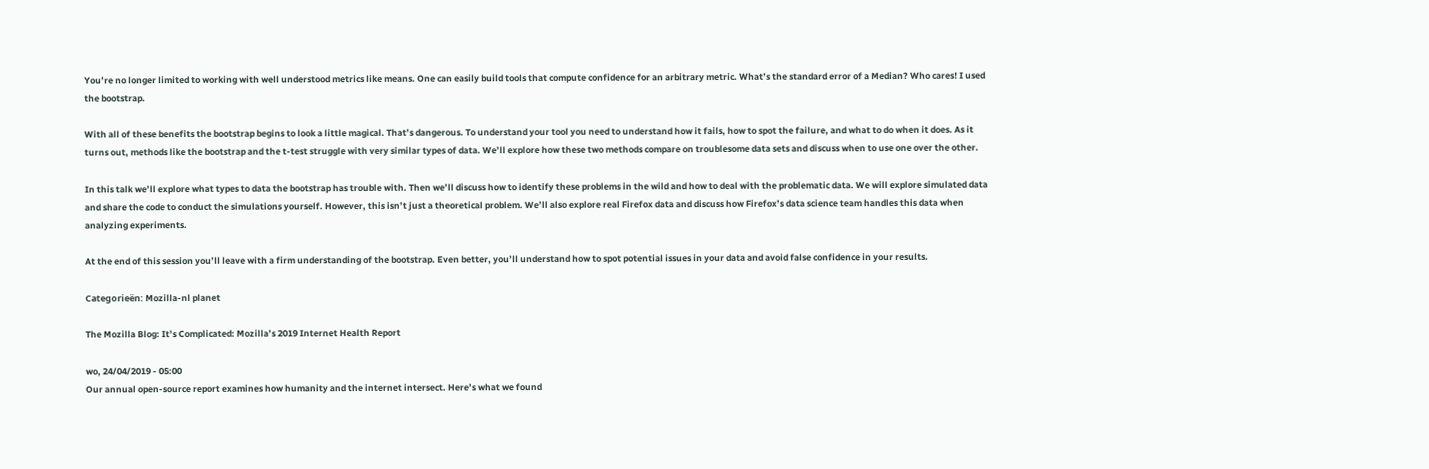You’re no longer limited to working with well understood metrics like means. One can easily build tools that compute confidence for an arbitrary metric. What’s the standard error of a Median? Who cares! I used the bootstrap.

With all of these benefits the bootstrap begins to look a little magical. That’s dangerous. To understand your tool you need to understand how it fails, how to spot the failure, and what to do when it does. As it turns out, methods like the bootstrap and the t-test struggle with very similar types of data. We’ll explore how these two methods compare on troublesome data sets and discuss when to use one over the other.

In this talk we’ll explore what types to data the bootstrap has trouble with. Then we’ll discuss how to identify these problems in the wild and how to deal with the problematic data. We will explore simulated data and share the code to conduct the simulations yourself. However, this isn’t just a theoretical problem. We’ll also explore real Firefox data and discuss how Firefox’s data science team handles this data when analyzing experiments.

At the end of this session you’ll leave with a firm understanding of the bootstrap. Even better, you’ll understand how to spot potential issues in your data and avoid false confidence in your results.

Categorieën: Mozilla-nl planet

The Mozilla Blog: It’s Complicated: Mozilla’s 2019 Internet Health Report

wo, 24/04/2019 - 05:00
Our annual open-source report examines how humanity and the internet intersect. Here’s what we found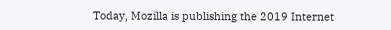Today, Mozilla is publishing the 2019 Internet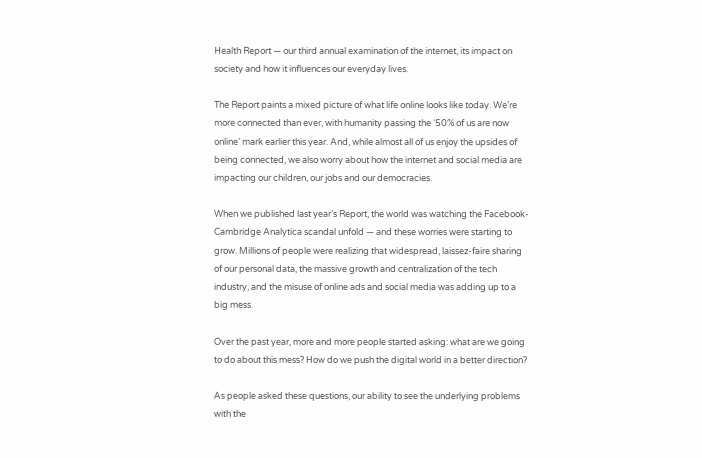Health Report — our third annual examination of the internet, its impact on society and how it influences our everyday lives.

The Report paints a mixed picture of what life online looks like today. We’re more connected than ever, with humanity passing the ‘50% of us are now online’ mark earlier this year. And, while almost all of us enjoy the upsides of being connected, we also worry about how the internet and social media are impacting our children, our jobs and our democracies.

When we published last year’s Report, the world was watching the Facebook-Cambridge Analytica scandal unfold — and these worries were starting to grow. Millions of people were realizing that widespread, laissez-faire sharing of our personal data, the massive growth and centralization of the tech industry, and the misuse of online ads and social media was adding up to a big mess.

Over the past year, more and more people started asking: what are we going to do about this mess? How do we push the digital world in a better direction?

As people asked these questions, our ability to see the underlying problems with the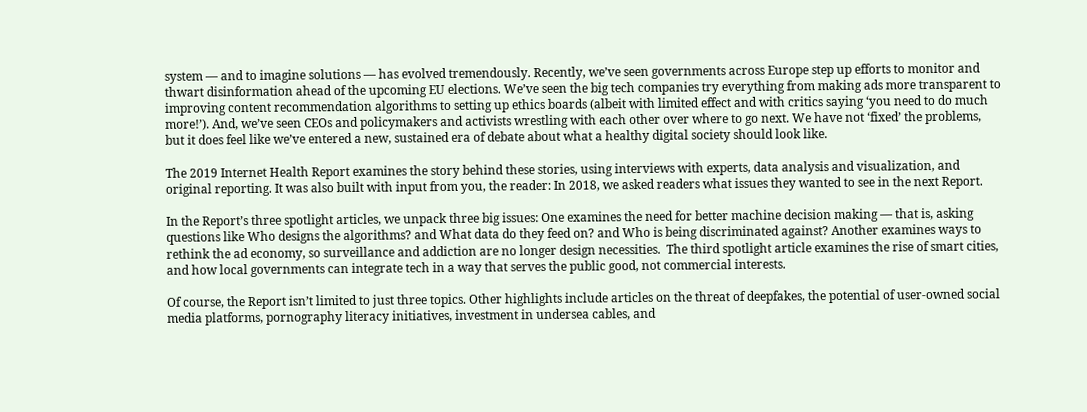system — and to imagine solutions — has evolved tremendously. Recently, we’ve seen governments across Europe step up efforts to monitor and thwart disinformation ahead of the upcoming EU elections. We’ve seen the big tech companies try everything from making ads more transparent to improving content recommendation algorithms to setting up ethics boards (albeit with limited effect and with critics saying ‘you need to do much more!’). And, we’ve seen CEOs and policymakers and activists wrestling with each other over where to go next. We have not ‘fixed’ the problems, but it does feel like we’ve entered a new, sustained era of debate about what a healthy digital society should look like.

The 2019 Internet Health Report examines the story behind these stories, using interviews with experts, data analysis and visualization, and original reporting. It was also built with input from you, the reader: In 2018, we asked readers what issues they wanted to see in the next Report.

In the Report’s three spotlight articles, we unpack three big issues: One examines the need for better machine decision making — that is, asking questions like Who designs the algorithms? and What data do they feed on? and Who is being discriminated against? Another examines ways to rethink the ad economy, so surveillance and addiction are no longer design necessities.  The third spotlight article examines the rise of smart cities, and how local governments can integrate tech in a way that serves the public good, not commercial interests.

Of course, the Report isn’t limited to just three topics. Other highlights include articles on the threat of deepfakes, the potential of user-owned social media platforms, pornography literacy initiatives, investment in undersea cables, and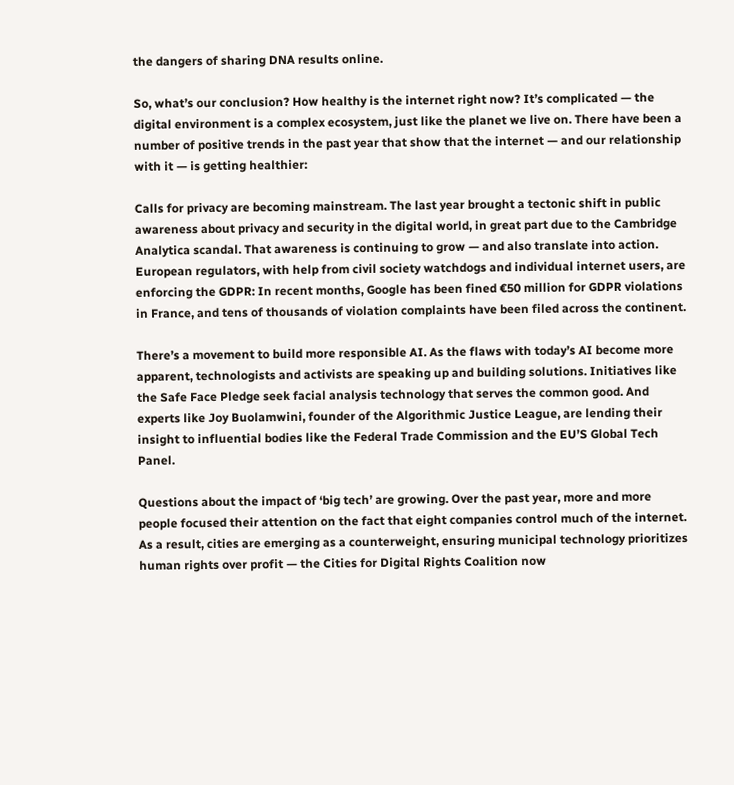the dangers of sharing DNA results online.

So, what’s our conclusion? How healthy is the internet right now? It’s complicated — the digital environment is a complex ecosystem, just like the planet we live on. There have been a number of positive trends in the past year that show that the internet — and our relationship with it — is getting healthier:

Calls for privacy are becoming mainstream. The last year brought a tectonic shift in public awareness about privacy and security in the digital world, in great part due to the Cambridge Analytica scandal. That awareness is continuing to grow — and also translate into action. European regulators, with help from civil society watchdogs and individual internet users, are enforcing the GDPR: In recent months, Google has been fined €50 million for GDPR violations in France, and tens of thousands of violation complaints have been filed across the continent.

There’s a movement to build more responsible AI. As the flaws with today’s AI become more apparent, technologists and activists are speaking up and building solutions. Initiatives like the Safe Face Pledge seek facial analysis technology that serves the common good. And experts like Joy Buolamwini, founder of the Algorithmic Justice League, are lending their insight to influential bodies like the Federal Trade Commission and the EU’S Global Tech Panel.

Questions about the impact of ‘big tech’ are growing. Over the past year, more and more people focused their attention on the fact that eight companies control much of the internet. As a result, cities are emerging as a counterweight, ensuring municipal technology prioritizes human rights over profit — the Cities for Digital Rights Coalition now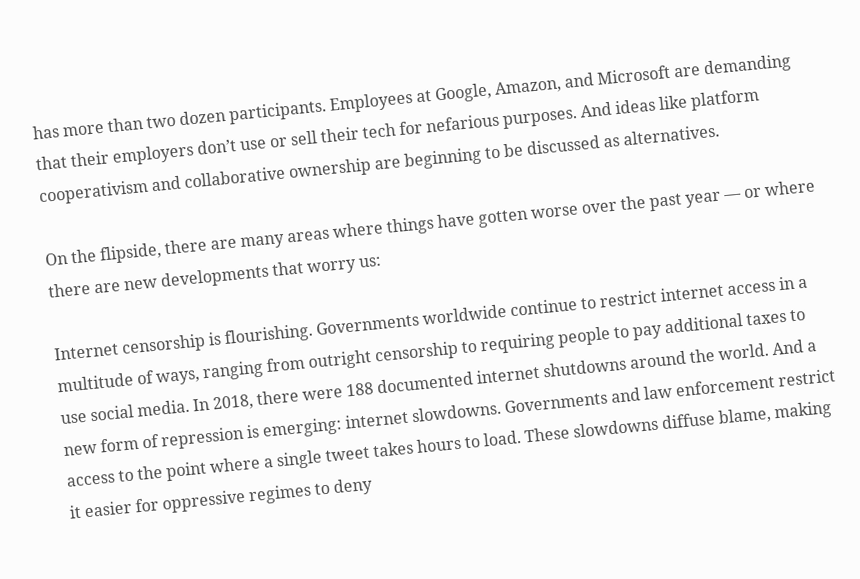has more than two dozen participants. Employees at Google, Amazon, and Microsoft are demanding that their employers don’t use or sell their tech for nefarious purposes. And ideas like platform cooperativism and collaborative ownership are beginning to be discussed as alternatives.

On the flipside, there are many areas where things have gotten worse over the past year — or where there are new developments that worry us:

Internet censorship is flourishing. Governments worldwide continue to restrict internet access in a multitude of ways, ranging from outright censorship to requiring people to pay additional taxes to use social media. In 2018, there were 188 documented internet shutdowns around the world. And a new form of repression is emerging: internet slowdowns. Governments and law enforcement restrict access to the point where a single tweet takes hours to load. These slowdowns diffuse blame, making it easier for oppressive regimes to deny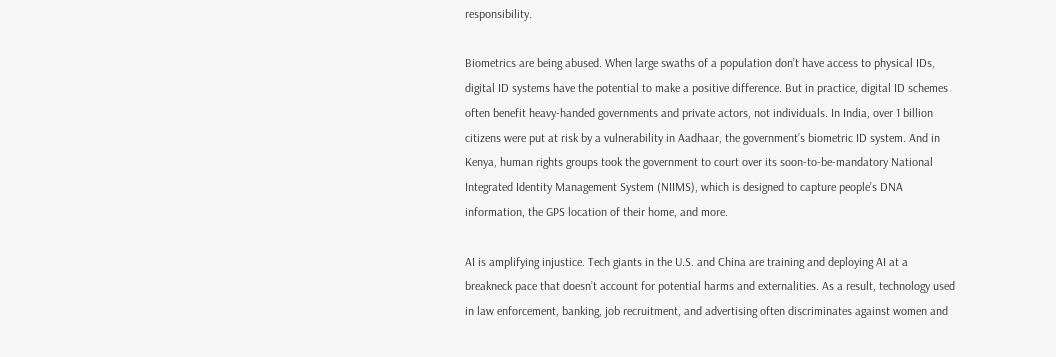responsibility.

Biometrics are being abused. When large swaths of a population don’t have access to physical IDs, digital ID systems have the potential to make a positive difference. But in practice, digital ID schemes often benefit heavy-handed governments and private actors, not individuals. In India, over 1 billion citizens were put at risk by a vulnerability in Aadhaar, the government’s biometric ID system. And in Kenya, human rights groups took the government to court over its soon-to-be-mandatory National Integrated Identity Management System (NIIMS), which is designed to capture people’s DNA information, the GPS location of their home, and more.

AI is amplifying injustice. Tech giants in the U.S. and China are training and deploying AI at a breakneck pace that doesn’t account for potential harms and externalities. As a result, technology used in law enforcement, banking, job recruitment, and advertising often discriminates against women and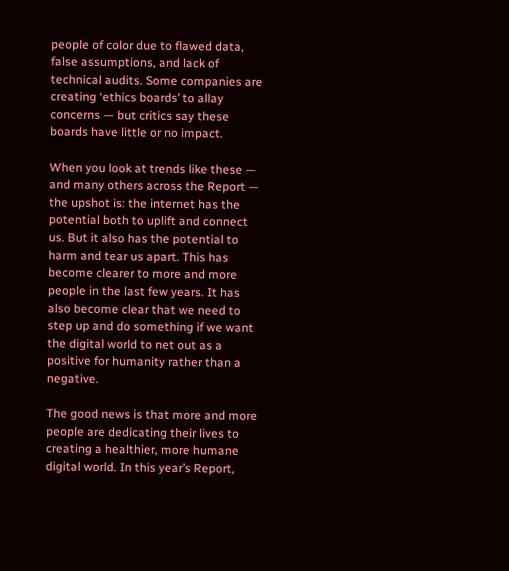people of color due to flawed data, false assumptions, and lack of technical audits. Some companies are creating ‘ethics boards’ to allay concerns — but critics say these boards have little or no impact.

When you look at trends like these — and many others across the Report — the upshot is: the internet has the potential both to uplift and connect us. But it also has the potential to harm and tear us apart. This has become clearer to more and more people in the last few years. It has also become clear that we need to step up and do something if we want the digital world to net out as a positive for humanity rather than a negative.

The good news is that more and more people are dedicating their lives to creating a healthier, more humane digital world. In this year’s Report,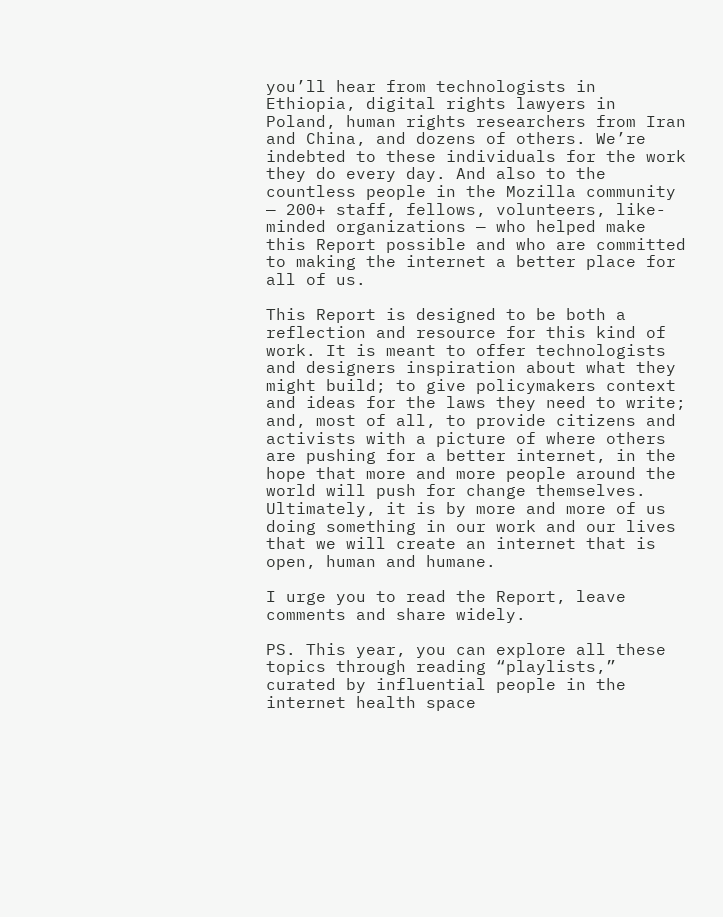you’ll hear from technologists in Ethiopia, digital rights lawyers in Poland, human rights researchers from Iran and China, and dozens of others. We’re indebted to these individuals for the work they do every day. And also to the countless people in the Mozilla community — 200+ staff, fellows, volunteers, like-minded organizations — who helped make this Report possible and who are committed to making the internet a better place for all of us.

This Report is designed to be both a reflection and resource for this kind of work. It is meant to offer technologists and designers inspiration about what they might build; to give policymakers context and ideas for the laws they need to write; and, most of all, to provide citizens and activists with a picture of where others are pushing for a better internet, in the hope that more and more people around the world will push for change themselves. Ultimately, it is by more and more of us doing something in our work and our lives that we will create an internet that is open, human and humane.

I urge you to read the Report, leave comments and share widely.

PS. This year, you can explore all these topics through reading “playlists,” curated by influential people in the internet health space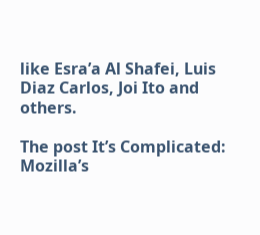like Esra’a Al Shafei, Luis Diaz Carlos, Joi Ito and others.

The post It’s Complicated: Mozilla’s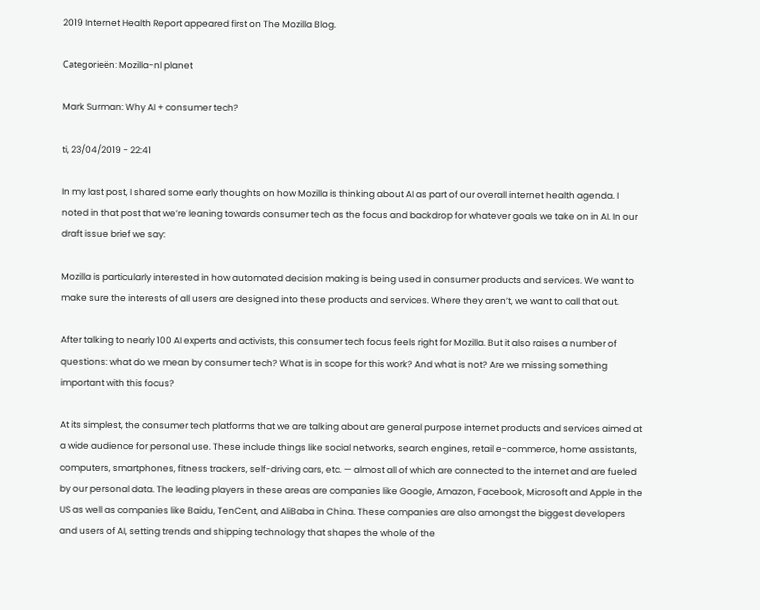2019 Internet Health Report appeared first on The Mozilla Blog.

Categorieën: Mozilla-nl planet

Mark Surman: Why AI + consumer tech?

ti, 23/04/2019 - 22:41

In my last post, I shared some early thoughts on how Mozilla is thinking about AI as part of our overall internet health agenda. I noted in that post that we’re leaning towards consumer tech as the focus and backdrop for whatever goals we take on in AI. In our draft issue brief we say:

Mozilla is particularly interested in how automated decision making is being used in consumer products and services. We want to make sure the interests of all users are designed into these products and services. Where they aren’t, we want to call that out.

After talking to nearly 100 AI experts and activists, this consumer tech focus feels right for Mozilla. But it also raises a number of questions: what do we mean by consumer tech? What is in scope for this work? And what is not? Are we missing something important with this focus?

At its simplest, the consumer tech platforms that we are talking about are general purpose internet products and services aimed at a wide audience for personal use. These include things like social networks, search engines, retail e-commerce, home assistants, computers, smartphones, fitness trackers, self-driving cars, etc. — almost all of which are connected to the internet and are fueled by our personal data. The leading players in these areas are companies like Google, Amazon, Facebook, Microsoft and Apple in the US as well as companies like Baidu, TenCent, and AliBaba in China. These companies are also amongst the biggest developers and users of AI, setting trends and shipping technology that shapes the whole of the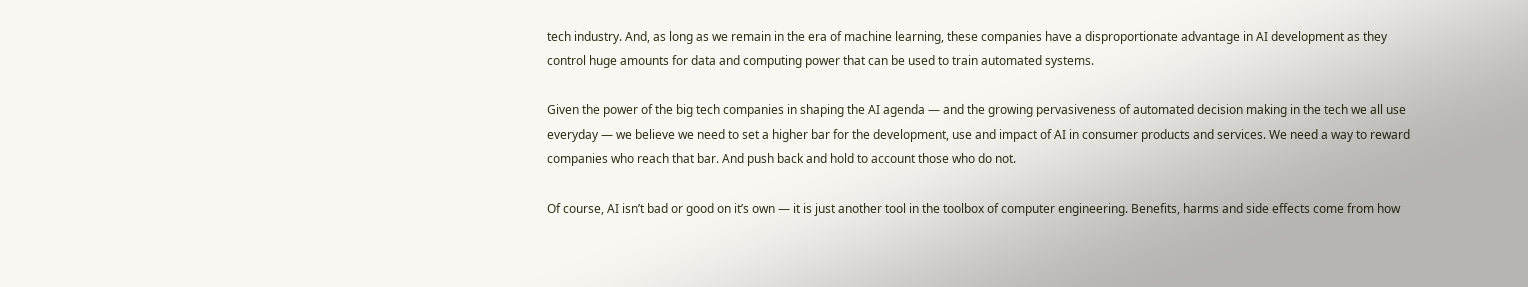tech industry. And, as long as we remain in the era of machine learning, these companies have a disproportionate advantage in AI development as they control huge amounts for data and computing power that can be used to train automated systems.

Given the power of the big tech companies in shaping the AI agenda — and the growing pervasiveness of automated decision making in the tech we all use everyday — we believe we need to set a higher bar for the development, use and impact of AI in consumer products and services. We need a way to reward companies who reach that bar. And push back and hold to account those who do not.

Of course, AI isn’t bad or good on it’s own — it is just another tool in the toolbox of computer engineering. Benefits, harms and side effects come from how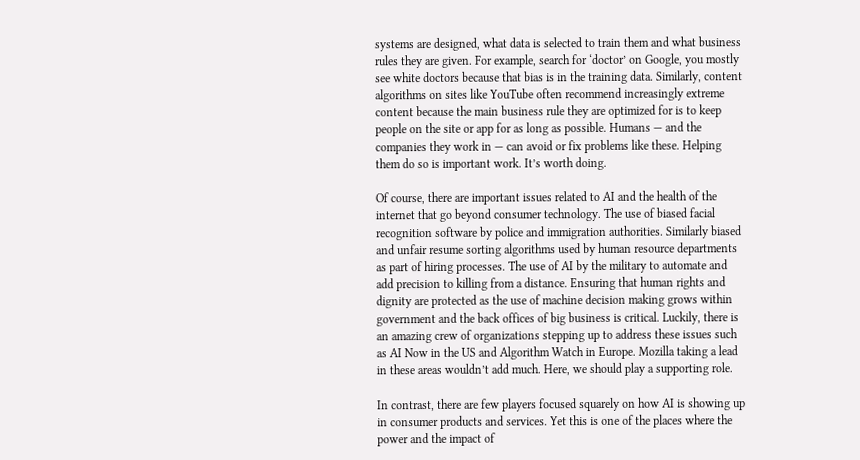systems are designed, what data is selected to train them and what business rules they are given. For example, search for ‘doctor’ on Google, you mostly see white doctors because that bias is in the training data. Similarly, content algorithms on sites like YouTube often recommend increasingly extreme content because the main business rule they are optimized for is to keep people on the site or app for as long as possible. Humans — and the companies they work in — can avoid or fix problems like these. Helping them do so is important work. It’s worth doing.

Of course, there are important issues related to AI and the health of the internet that go beyond consumer technology. The use of biased facial recognition software by police and immigration authorities. Similarly biased and unfair resume sorting algorithms used by human resource departments as part of hiring processes. The use of AI by the military to automate and add precision to killing from a distance. Ensuring that human rights and dignity are protected as the use of machine decision making grows within government and the back offices of big business is critical. Luckily, there is an amazing crew of organizations stepping up to address these issues such as AI Now in the US and Algorithm Watch in Europe. Mozilla taking a lead in these areas wouldn’t add much. Here, we should play a supporting role.

In contrast, there are few players focused squarely on how AI is showing up in consumer products and services. Yet this is one of the places where the power and the impact of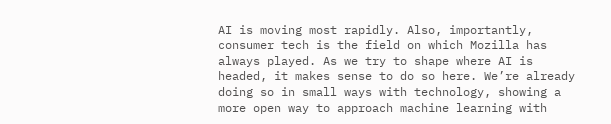AI is moving most rapidly. Also, importantly, consumer tech is the field on which Mozilla has always played. As we try to shape where AI is headed, it makes sense to do so here. We’re already doing so in small ways with technology, showing a more open way to approach machine learning with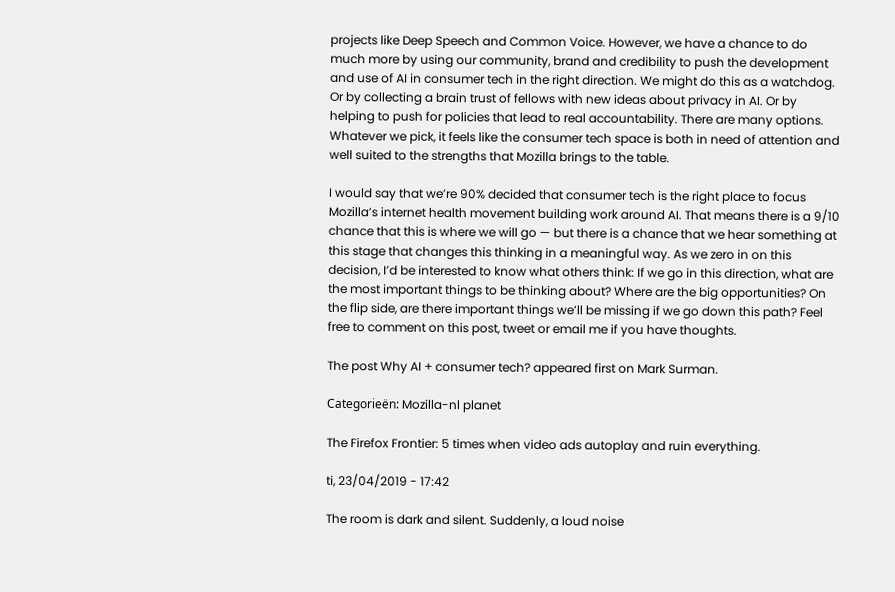projects like Deep Speech and Common Voice. However, we have a chance to do much more by using our community, brand and credibility to push the development and use of AI in consumer tech in the right direction. We might do this as a watchdog. Or by collecting a brain trust of fellows with new ideas about privacy in AI. Or by helping to push for policies that lead to real accountability. There are many options. Whatever we pick, it feels like the consumer tech space is both in need of attention and well suited to the strengths that Mozilla brings to the table.

I would say that we’re 90% decided that consumer tech is the right place to focus Mozilla’s internet health movement building work around AI. That means there is a 9/10 chance that this is where we will go — but there is a chance that we hear something at this stage that changes this thinking in a meaningful way. As we zero in on this decision, I’d be interested to know what others think: If we go in this direction, what are the most important things to be thinking about? Where are the big opportunities? On the flip side, are there important things we’ll be missing if we go down this path? Feel free to comment on this post, tweet or email me if you have thoughts.

The post Why AI + consumer tech? appeared first on Mark Surman.

Categorieën: Mozilla-nl planet

The Firefox Frontier: 5 times when video ads autoplay and ruin everything.

ti, 23/04/2019 - 17:42

The room is dark and silent. Suddenly, a loud noise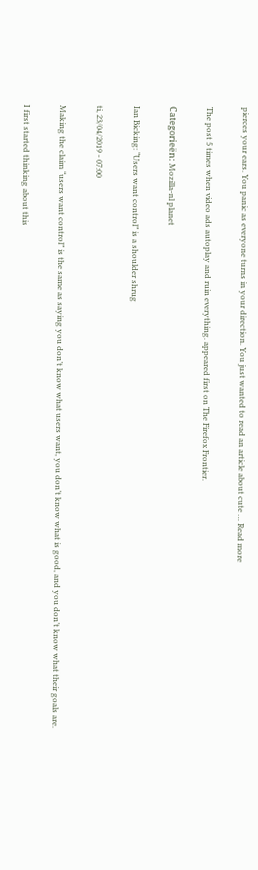pierces your ears. You panic as everyone turns in your direction. You just wanted to read an article about cute … Read more

The post 5 times when video ads autoplay and ruin everything. appeared first on The Firefox Frontier.

Categorieën: Mozilla-nl planet

Ian Bicking: “Users want control” is a shoulder shrug

ti, 23/04/2019 - 07:00

Making the claim “users want control” is the same as saying you don’t know what users want, you don’t know what is good, and you don’t know what their goals are.

I first started thinking about this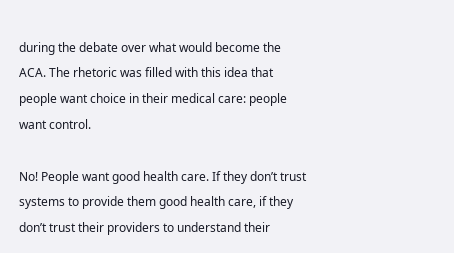during the debate over what would become the ACA. The rhetoric was filled with this idea that people want choice in their medical care: people want control.

No! People want good health care. If they don’t trust systems to provide them good health care, if they don’t trust their providers to understand their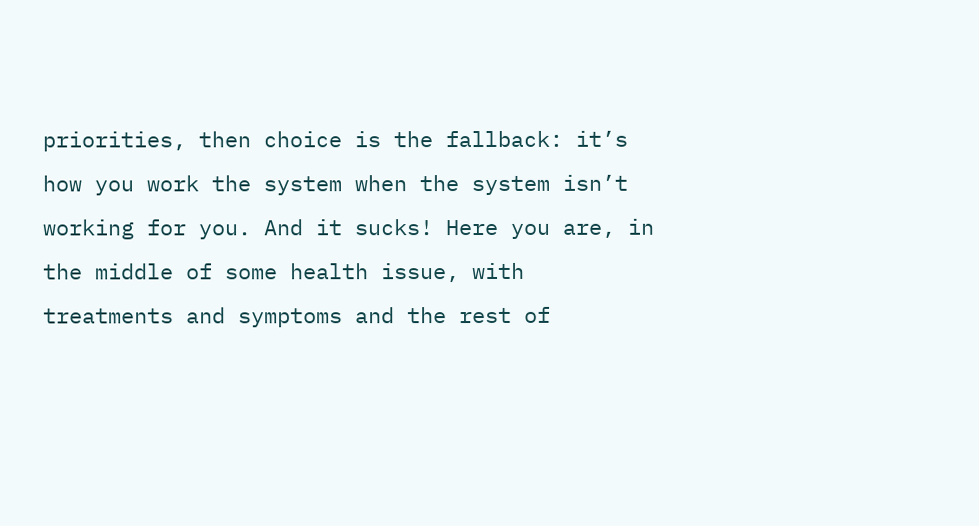priorities, then choice is the fallback: it’s how you work the system when the system isn’t working for you. And it sucks! Here you are, in the middle of some health issue, with treatments and symptoms and the rest of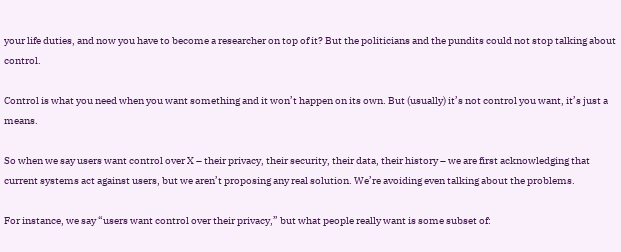your life duties, and now you have to become a researcher on top of it? But the politicians and the pundits could not stop talking about control.

Control is what you need when you want something and it won’t happen on its own. But (usually) it’s not control you want, it’s just a means.

So when we say users want control over X – their privacy, their security, their data, their history – we are first acknowledging that current systems act against users, but we aren’t proposing any real solution. We’re avoiding even talking about the problems.

For instance, we say “users want control over their privacy,” but what people really want is some subset of: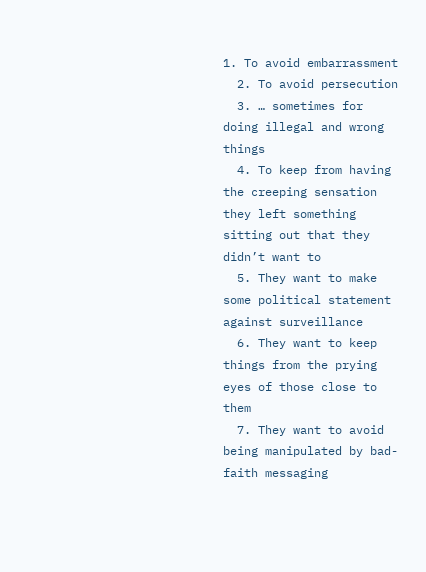1. To avoid embarrassment
  2. To avoid persecution
  3. … sometimes for doing illegal and wrong things
  4. To keep from having the creeping sensation they left something sitting out that they didn’t want to
  5. They want to make some political statement against surveillance
  6. They want to keep things from the prying eyes of those close to them
  7. They want to avoid being manipulated by bad-faith messaging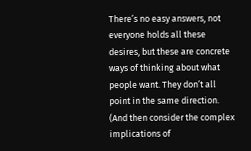There’s no easy answers, not everyone holds all these desires, but these are concrete ways of thinking about what people want. They don’t all point in the same direction. (And then consider the complex implications of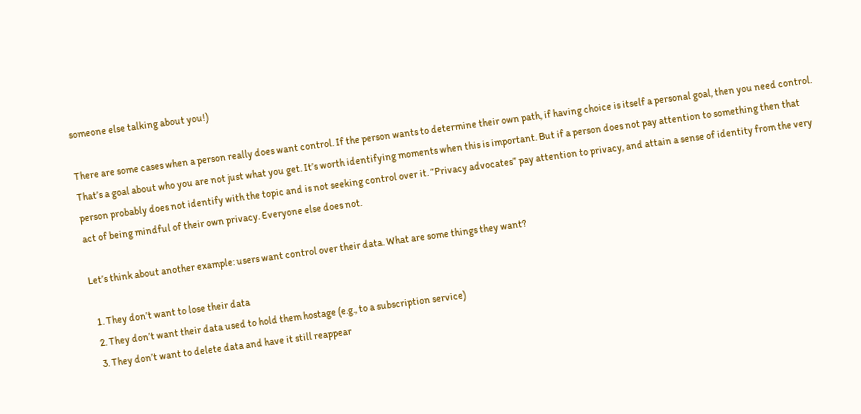someone else talking about you!)

There are some cases when a person really does want control. If the person wants to determine their own path, if having choice is itself a personal goal, then you need control. That’s a goal about who you are not just what you get. It’s worth identifying moments when this is important. But if a person does not pay attention to something then that person probably does not identify with the topic and is not seeking control over it. “Privacy advocates” pay attention to privacy, and attain a sense of identity from the very act of being mindful of their own privacy. Everyone else does not.

Let’s think about another example: users want control over their data. What are some things they want?

  1. They don’t want to lose their data
  2. They don’t want their data used to hold them hostage (e.g., to a subscription service)
  3. They don’t want to delete data and have it still reappear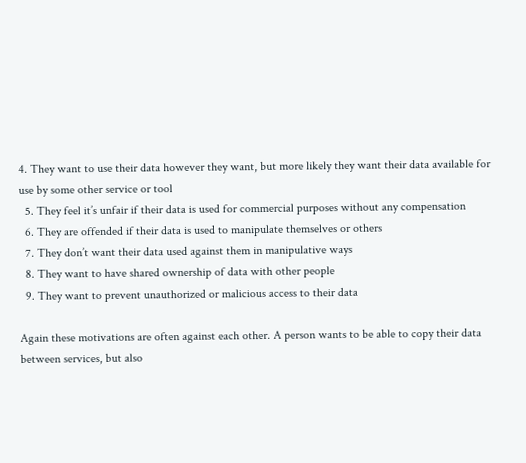4. They want to use their data however they want, but more likely they want their data available for use by some other service or tool
  5. They feel it’s unfair if their data is used for commercial purposes without any compensation
  6. They are offended if their data is used to manipulate themselves or others
  7. They don’t want their data used against them in manipulative ways
  8. They want to have shared ownership of data with other people
  9. They want to prevent unauthorized or malicious access to their data

Again these motivations are often against each other. A person wants to be able to copy their data between services, but also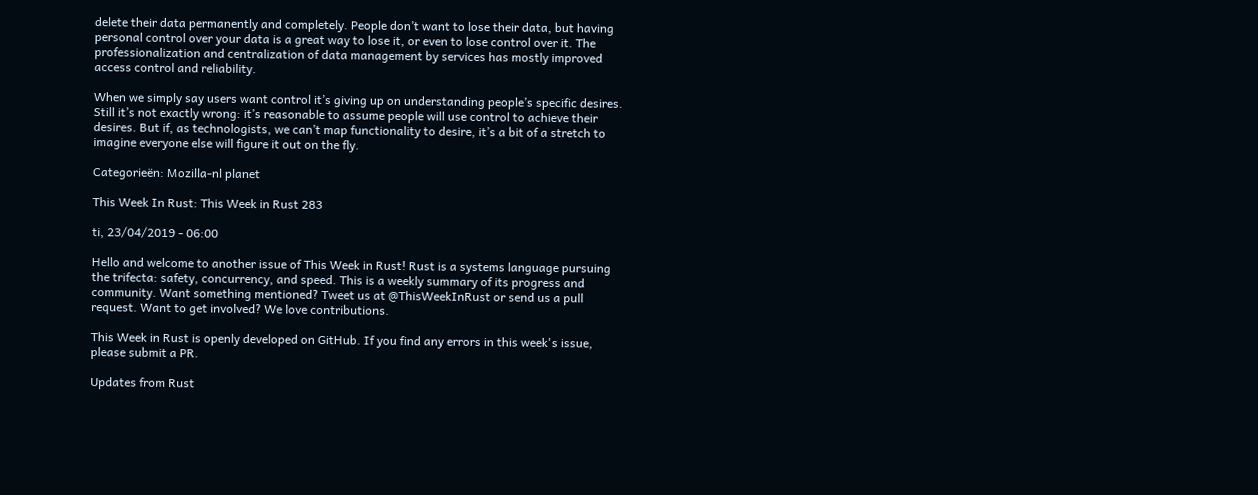delete their data permanently and completely. People don’t want to lose their data, but having personal control over your data is a great way to lose it, or even to lose control over it. The professionalization and centralization of data management by services has mostly improved access control and reliability.

When we simply say users want control it’s giving up on understanding people’s specific desires. Still it’s not exactly wrong: it’s reasonable to assume people will use control to achieve their desires. But if, as technologists, we can’t map functionality to desire, it’s a bit of a stretch to imagine everyone else will figure it out on the fly.

Categorieën: Mozilla-nl planet

This Week In Rust: This Week in Rust 283

ti, 23/04/2019 - 06:00

Hello and welcome to another issue of This Week in Rust! Rust is a systems language pursuing the trifecta: safety, concurrency, and speed. This is a weekly summary of its progress and community. Want something mentioned? Tweet us at @ThisWeekInRust or send us a pull request. Want to get involved? We love contributions.

This Week in Rust is openly developed on GitHub. If you find any errors in this week's issue, please submit a PR.

Updates from Rust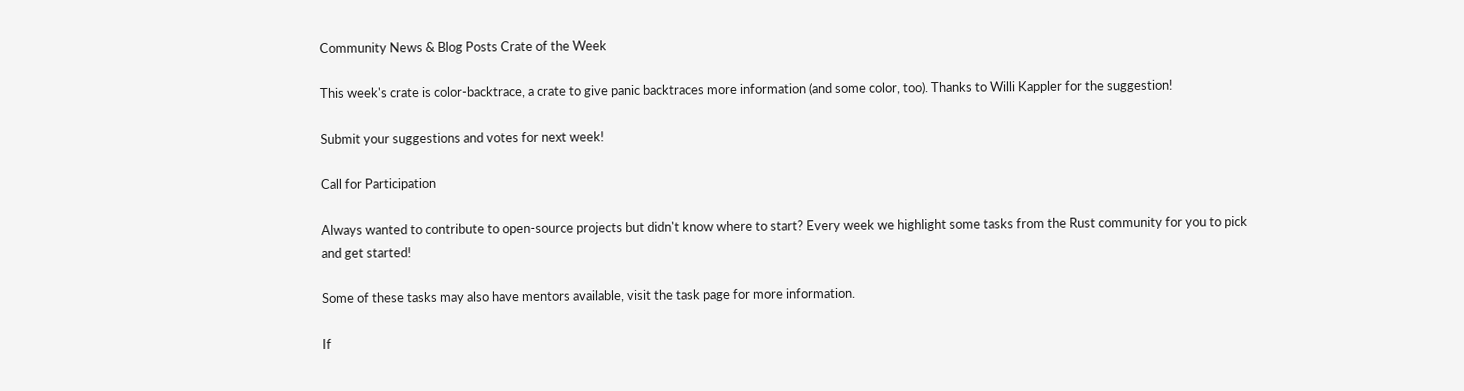Community News & Blog Posts Crate of the Week

This week's crate is color-backtrace, a crate to give panic backtraces more information (and some color, too). Thanks to Willi Kappler for the suggestion!

Submit your suggestions and votes for next week!

Call for Participation

Always wanted to contribute to open-source projects but didn't know where to start? Every week we highlight some tasks from the Rust community for you to pick and get started!

Some of these tasks may also have mentors available, visit the task page for more information.

If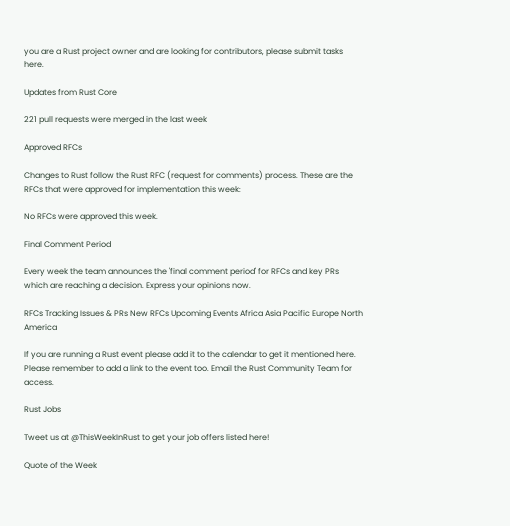you are a Rust project owner and are looking for contributors, please submit tasks here.

Updates from Rust Core

221 pull requests were merged in the last week

Approved RFCs

Changes to Rust follow the Rust RFC (request for comments) process. These are the RFCs that were approved for implementation this week:

No RFCs were approved this week.

Final Comment Period

Every week the team announces the 'final comment period' for RFCs and key PRs which are reaching a decision. Express your opinions now.

RFCs Tracking Issues & PRs New RFCs Upcoming Events Africa Asia Pacific Europe North America

If you are running a Rust event please add it to the calendar to get it mentioned here. Please remember to add a link to the event too. Email the Rust Community Team for access.

Rust Jobs

Tweet us at @ThisWeekInRust to get your job offers listed here!

Quote of the Week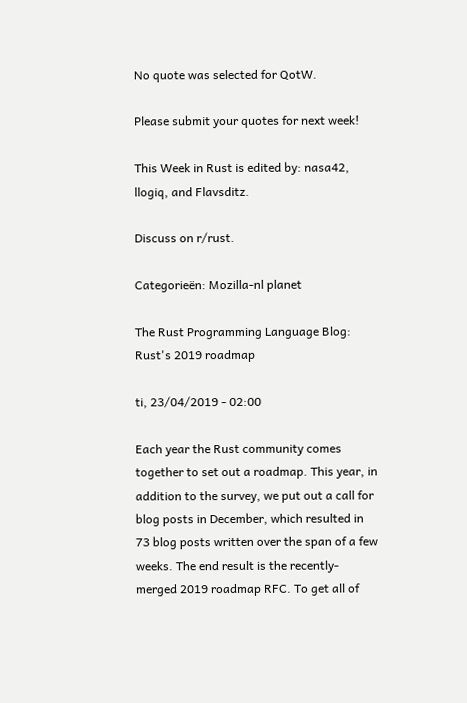No quote was selected for QotW.

Please submit your quotes for next week!

This Week in Rust is edited by: nasa42, llogiq, and Flavsditz.

Discuss on r/rust.

Categorieën: Mozilla-nl planet

The Rust Programming Language Blog: Rust's 2019 roadmap

ti, 23/04/2019 - 02:00

Each year the Rust community comes together to set out a roadmap. This year, in addition to the survey, we put out a call for blog posts in December, which resulted in 73 blog posts written over the span of a few weeks. The end result is the recently-merged 2019 roadmap RFC. To get all of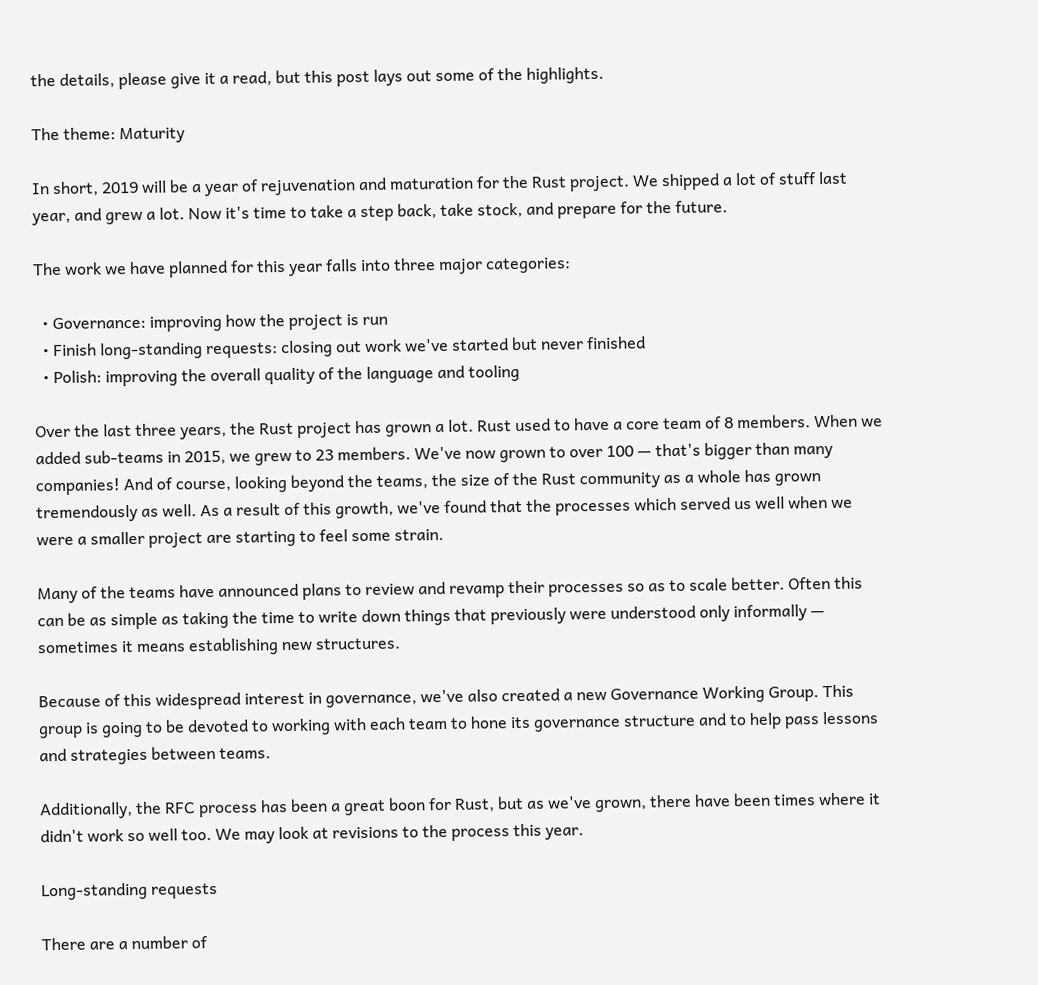the details, please give it a read, but this post lays out some of the highlights.

The theme: Maturity

In short, 2019 will be a year of rejuvenation and maturation for the Rust project. We shipped a lot of stuff last year, and grew a lot. Now it's time to take a step back, take stock, and prepare for the future.

The work we have planned for this year falls into three major categories:

  • Governance: improving how the project is run
  • Finish long-standing requests: closing out work we've started but never finished
  • Polish: improving the overall quality of the language and tooling

Over the last three years, the Rust project has grown a lot. Rust used to have a core team of 8 members. When we added sub-teams in 2015, we grew to 23 members. We've now grown to over 100 — that's bigger than many companies! And of course, looking beyond the teams, the size of the Rust community as a whole has grown tremendously as well. As a result of this growth, we've found that the processes which served us well when we were a smaller project are starting to feel some strain.

Many of the teams have announced plans to review and revamp their processes so as to scale better. Often this can be as simple as taking the time to write down things that previously were understood only informally — sometimes it means establishing new structures.

Because of this widespread interest in governance, we've also created a new Governance Working Group. This group is going to be devoted to working with each team to hone its governance structure and to help pass lessons and strategies between teams.

Additionally, the RFC process has been a great boon for Rust, but as we've grown, there have been times where it didn't work so well too. We may look at revisions to the process this year.

Long-standing requests

There are a number of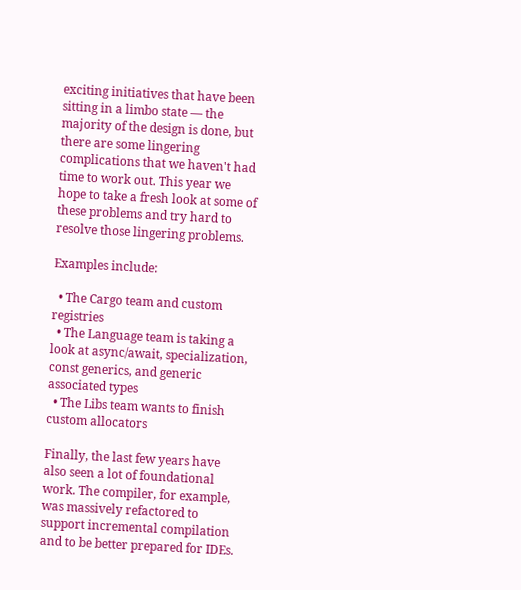exciting initiatives that have been sitting in a limbo state — the majority of the design is done, but there are some lingering complications that we haven't had time to work out. This year we hope to take a fresh look at some of these problems and try hard to resolve those lingering problems.

Examples include:

  • The Cargo team and custom registries
  • The Language team is taking a look at async/await, specialization, const generics, and generic associated types
  • The Libs team wants to finish custom allocators

Finally, the last few years have also seen a lot of foundational work. The compiler, for example, was massively refactored to support incremental compilation and to be better prepared for IDEs.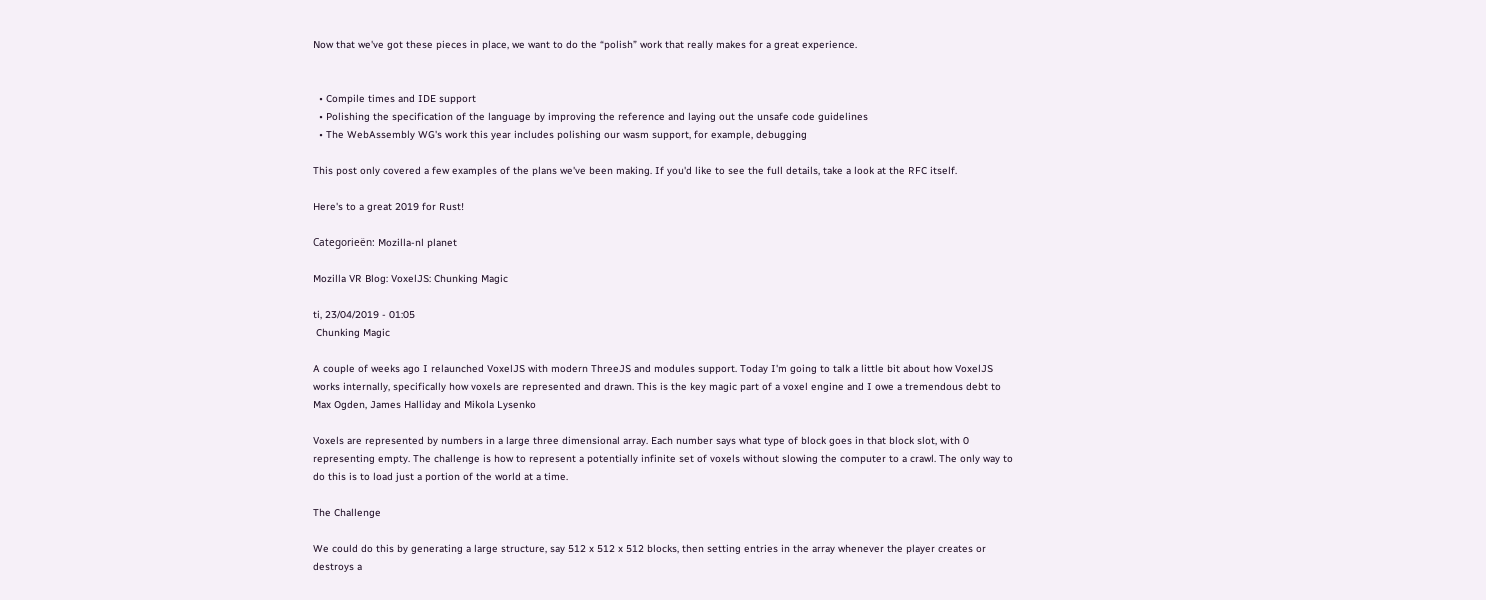Now that we've got these pieces in place, we want to do the “polish” work that really makes for a great experience.


  • Compile times and IDE support
  • Polishing the specification of the language by improving the reference and laying out the unsafe code guidelines
  • The WebAssembly WG's work this year includes polishing our wasm support, for example, debugging

This post only covered a few examples of the plans we've been making. If you'd like to see the full details, take a look at the RFC itself.

Here's to a great 2019 for Rust!

Categorieën: Mozilla-nl planet

Mozilla VR Blog: VoxelJS: Chunking Magic

ti, 23/04/2019 - 01:05
 Chunking Magic

A couple of weeks ago I relaunched VoxelJS with modern ThreeJS and modules support. Today I'm going to talk a little bit about how VoxelJS works internally, specifically how voxels are represented and drawn. This is the key magic part of a voxel engine and I owe a tremendous debt to Max Ogden, James Halliday and Mikola Lysenko

Voxels are represented by numbers in a large three dimensional array. Each number says what type of block goes in that block slot, with 0 representing empty. The challenge is how to represent a potentially infinite set of voxels without slowing the computer to a crawl. The only way to do this is to load just a portion of the world at a time.

The Challenge

We could do this by generating a large structure, say 512 x 512 x 512 blocks, then setting entries in the array whenever the player creates or destroys a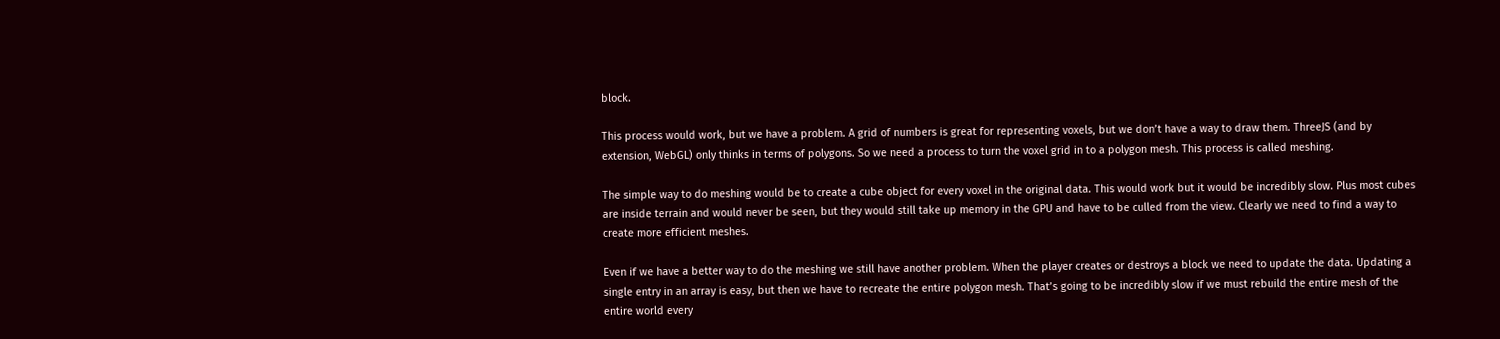block.

This process would work, but we have a problem. A grid of numbers is great for representing voxels, but we don’t have a way to draw them. ThreeJS (and by extension, WebGL) only thinks in terms of polygons. So we need a process to turn the voxel grid in to a polygon mesh. This process is called meshing.

The simple way to do meshing would be to create a cube object for every voxel in the original data. This would work but it would be incredibly slow. Plus most cubes are inside terrain and would never be seen, but they would still take up memory in the GPU and have to be culled from the view. Clearly we need to find a way to create more efficient meshes.

Even if we have a better way to do the meshing we still have another problem. When the player creates or destroys a block we need to update the data. Updating a single entry in an array is easy, but then we have to recreate the entire polygon mesh. That’s going to be incredibly slow if we must rebuild the entire mesh of the entire world every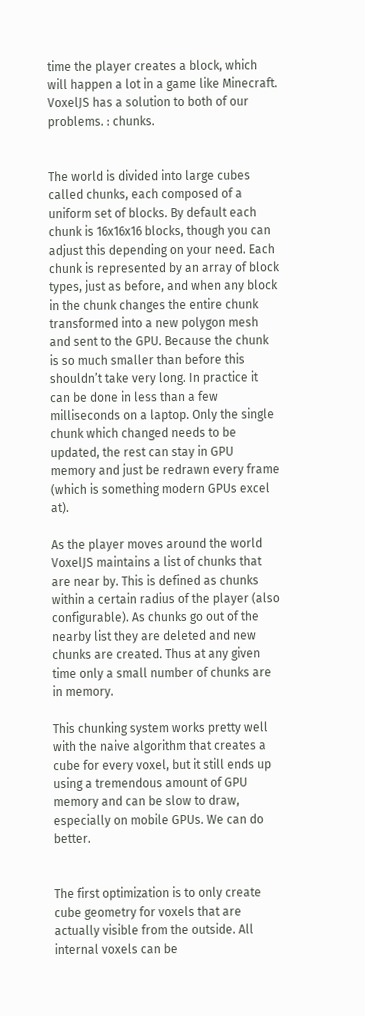time the player creates a block, which will happen a lot in a game like Minecraft. VoxelJS has a solution to both of our problems. : chunks.


The world is divided into large cubes called chunks, each composed of a uniform set of blocks. By default each chunk is 16x16x16 blocks, though you can adjust this depending on your need. Each chunk is represented by an array of block types, just as before, and when any block in the chunk changes the entire chunk transformed into a new polygon mesh and sent to the GPU. Because the chunk is so much smaller than before this shouldn’t take very long. In practice it can be done in less than a few milliseconds on a laptop. Only the single chunk which changed needs to be updated, the rest can stay in GPU memory and just be redrawn every frame (which is something modern GPUs excel at).

As the player moves around the world VoxelJS maintains a list of chunks that are near by. This is defined as chunks within a certain radius of the player (also configurable). As chunks go out of the nearby list they are deleted and new chunks are created. Thus at any given time only a small number of chunks are in memory.

This chunking system works pretty well with the naive algorithm that creates a cube for every voxel, but it still ends up using a tremendous amount of GPU memory and can be slow to draw, especially on mobile GPUs. We can do better.


The first optimization is to only create cube geometry for voxels that are actually visible from the outside. All internal voxels can be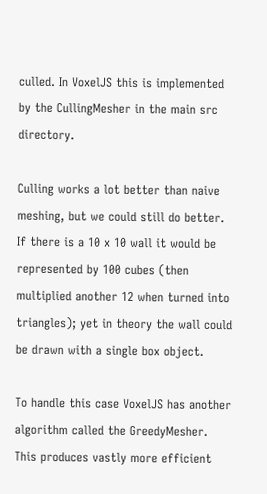culled. In VoxelJS this is implemented by the CullingMesher in the main src directory.

Culling works a lot better than naive meshing, but we could still do better. If there is a 10 x 10 wall it would be represented by 100 cubes (then multiplied another 12 when turned into triangles); yet in theory the wall could be drawn with a single box object.

To handle this case VoxelJS has another algorithm called the GreedyMesher. This produces vastly more efficient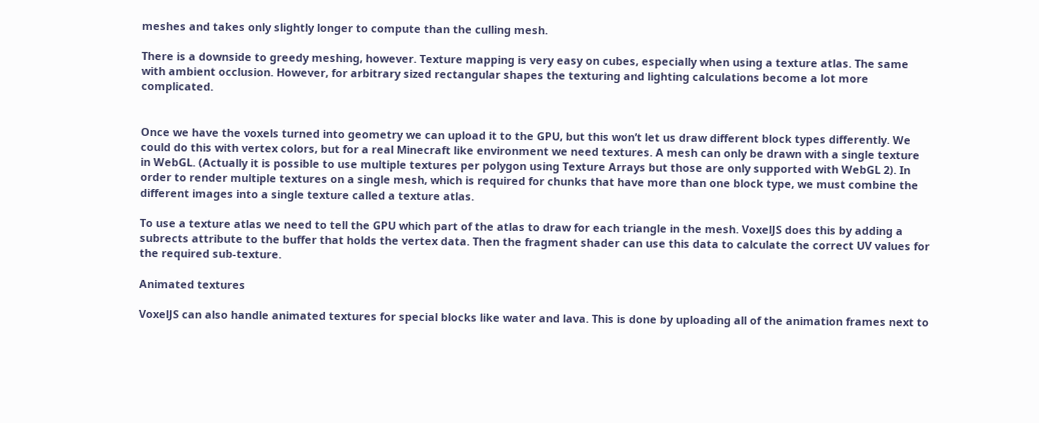meshes and takes only slightly longer to compute than the culling mesh.

There is a downside to greedy meshing, however. Texture mapping is very easy on cubes, especially when using a texture atlas. The same with ambient occlusion. However, for arbitrary sized rectangular shapes the texturing and lighting calculations become a lot more complicated.


Once we have the voxels turned into geometry we can upload it to the GPU, but this won’t let us draw different block types differently. We could do this with vertex colors, but for a real Minecraft like environment we need textures. A mesh can only be drawn with a single texture in WebGL. (Actually it is possible to use multiple textures per polygon using Texture Arrays but those are only supported with WebGL 2). In order to render multiple textures on a single mesh, which is required for chunks that have more than one block type, we must combine the different images into a single texture called a texture atlas.

To use a texture atlas we need to tell the GPU which part of the atlas to draw for each triangle in the mesh. VoxelJS does this by adding a subrects attribute to the buffer that holds the vertex data. Then the fragment shader can use this data to calculate the correct UV values for the required sub-texture.

Animated textures

VoxelJS can also handle animated textures for special blocks like water and lava. This is done by uploading all of the animation frames next to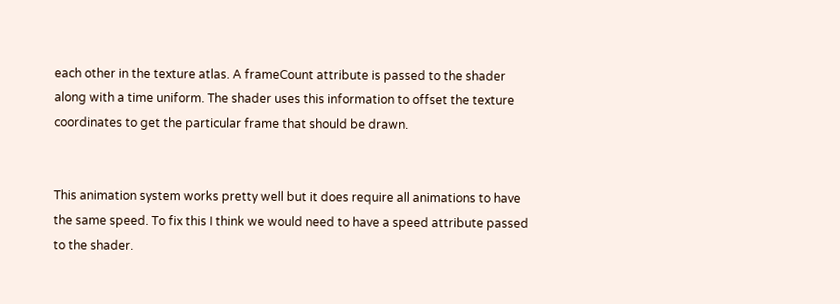each other in the texture atlas. A frameCount attribute is passed to the shader along with a time uniform. The shader uses this information to offset the texture coordinates to get the particular frame that should be drawn.


This animation system works pretty well but it does require all animations to have the same speed. To fix this I think we would need to have a speed attribute passed to the shader.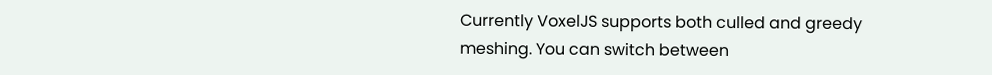Currently VoxelJS supports both culled and greedy meshing. You can switch between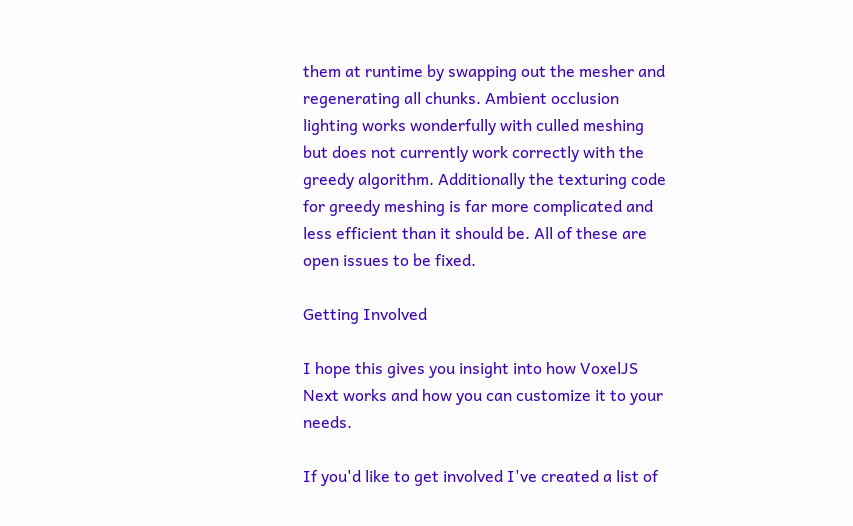them at runtime by swapping out the mesher and regenerating all chunks. Ambient occlusion lighting works wonderfully with culled meshing but does not currently work correctly with the greedy algorithm. Additionally the texturing code for greedy meshing is far more complicated and less efficient than it should be. All of these are open issues to be fixed.

Getting Involved

I hope this gives you insight into how VoxelJS Next works and how you can customize it to your needs.

If you'd like to get involved I've created a list of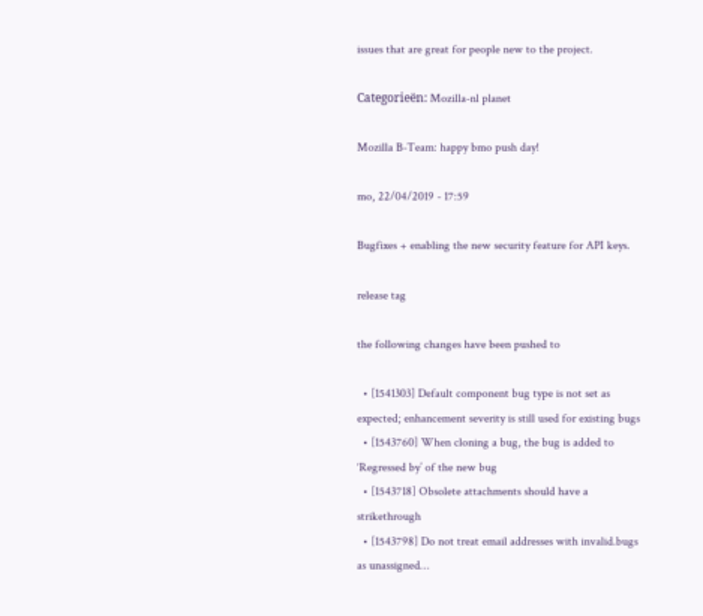issues that are great for people new to the project.

Categorieën: Mozilla-nl planet

Mozilla B-Team: happy bmo push day!

mo, 22/04/2019 - 17:59

Bugfixes + enabling the new security feature for API keys.

release tag

the following changes have been pushed to

  • [1541303] Default component bug type is not set as expected; enhancement severity is still used for existing bugs
  • [1543760] When cloning a bug, the bug is added to ‘Regressed by’ of the new bug
  • [1543718] Obsolete attachments should have a strikethrough
  • [1543798] Do not treat email addresses with invalid.bugs as unassigned…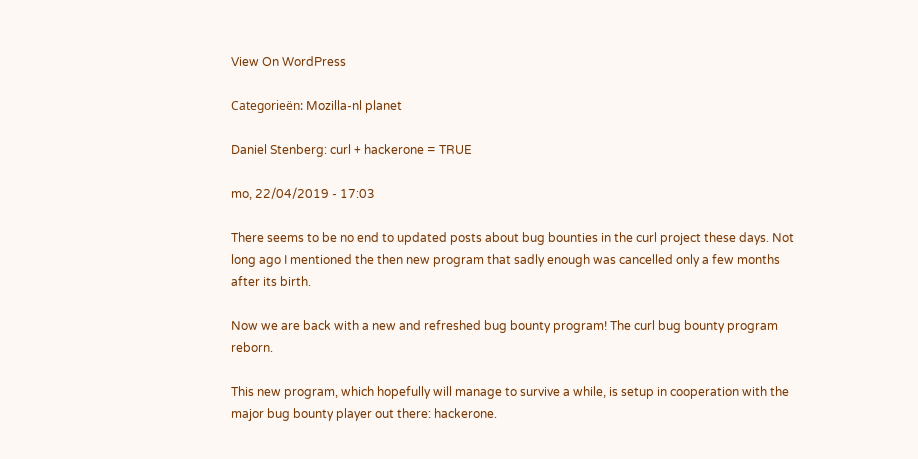View On WordPress

Categorieën: Mozilla-nl planet

Daniel Stenberg: curl + hackerone = TRUE

mo, 22/04/2019 - 17:03

There seems to be no end to updated posts about bug bounties in the curl project these days. Not long ago I mentioned the then new program that sadly enough was cancelled only a few months after its birth.

Now we are back with a new and refreshed bug bounty program! The curl bug bounty program reborn.

This new program, which hopefully will manage to survive a while, is setup in cooperation with the major bug bounty player out there: hackerone.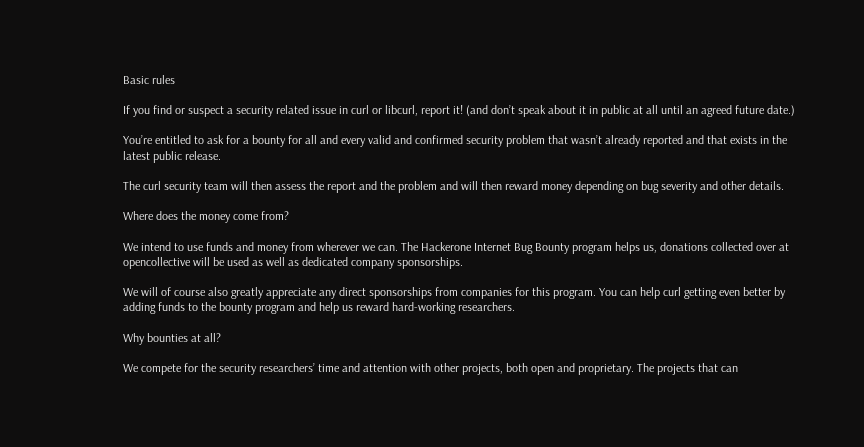Basic rules

If you find or suspect a security related issue in curl or libcurl, report it! (and don’t speak about it in public at all until an agreed future date.)

You’re entitled to ask for a bounty for all and every valid and confirmed security problem that wasn’t already reported and that exists in the latest public release.

The curl security team will then assess the report and the problem and will then reward money depending on bug severity and other details.

Where does the money come from?

We intend to use funds and money from wherever we can. The Hackerone Internet Bug Bounty program helps us, donations collected over at opencollective will be used as well as dedicated company sponsorships.

We will of course also greatly appreciate any direct sponsorships from companies for this program. You can help curl getting even better by adding funds to the bounty program and help us reward hard-working researchers.

Why bounties at all?

We compete for the security researchers’ time and attention with other projects, both open and proprietary. The projects that can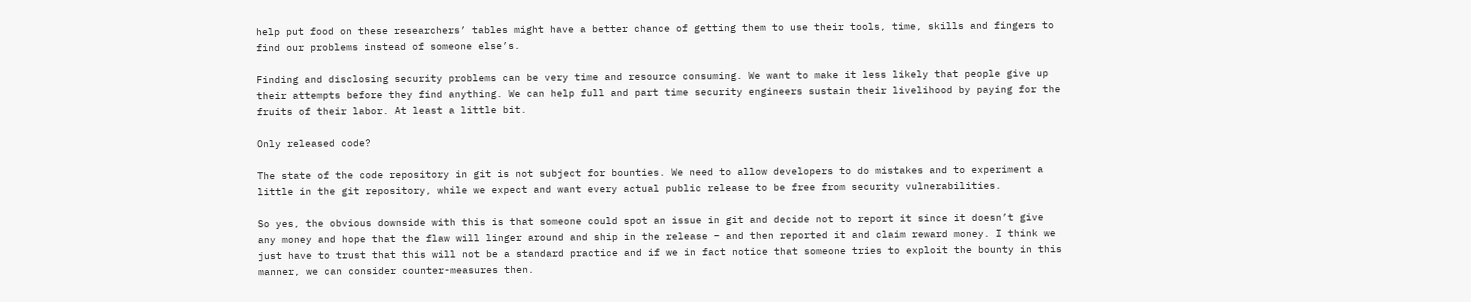help put food on these researchers’ tables might have a better chance of getting them to use their tools, time, skills and fingers to find our problems instead of someone else’s.

Finding and disclosing security problems can be very time and resource consuming. We want to make it less likely that people give up their attempts before they find anything. We can help full and part time security engineers sustain their livelihood by paying for the fruits of their labor. At least a little bit.

Only released code?

The state of the code repository in git is not subject for bounties. We need to allow developers to do mistakes and to experiment a little in the git repository, while we expect and want every actual public release to be free from security vulnerabilities.

So yes, the obvious downside with this is that someone could spot an issue in git and decide not to report it since it doesn’t give any money and hope that the flaw will linger around and ship in the release – and then reported it and claim reward money. I think we just have to trust that this will not be a standard practice and if we in fact notice that someone tries to exploit the bounty in this manner, we can consider counter-measures then.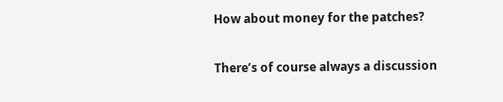How about money for the patches?

There’s of course always a discussion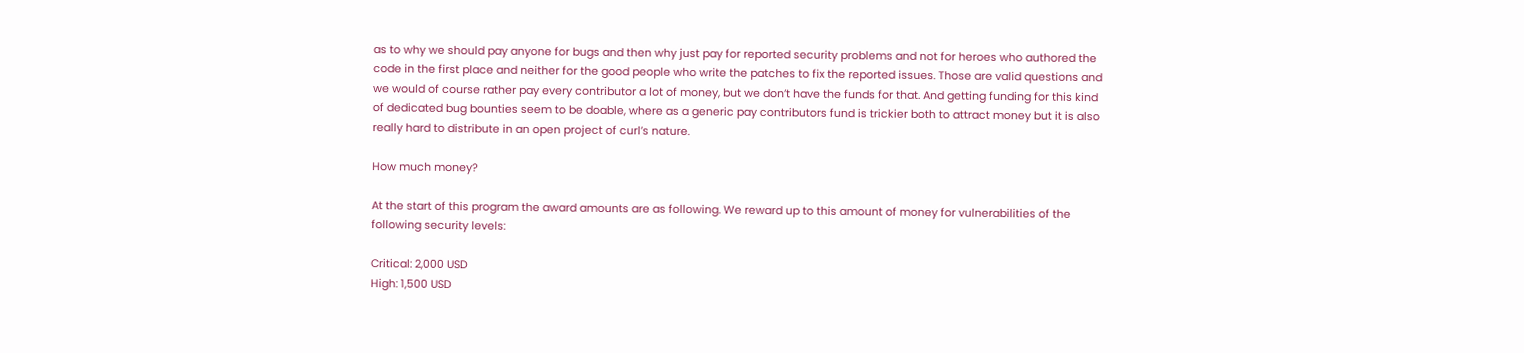as to why we should pay anyone for bugs and then why just pay for reported security problems and not for heroes who authored the code in the first place and neither for the good people who write the patches to fix the reported issues. Those are valid questions and we would of course rather pay every contributor a lot of money, but we don’t have the funds for that. And getting funding for this kind of dedicated bug bounties seem to be doable, where as a generic pay contributors fund is trickier both to attract money but it is also really hard to distribute in an open project of curl’s nature.

How much money?

At the start of this program the award amounts are as following. We reward up to this amount of money for vulnerabilities of the following security levels:

Critical: 2,000 USD
High: 1,500 USD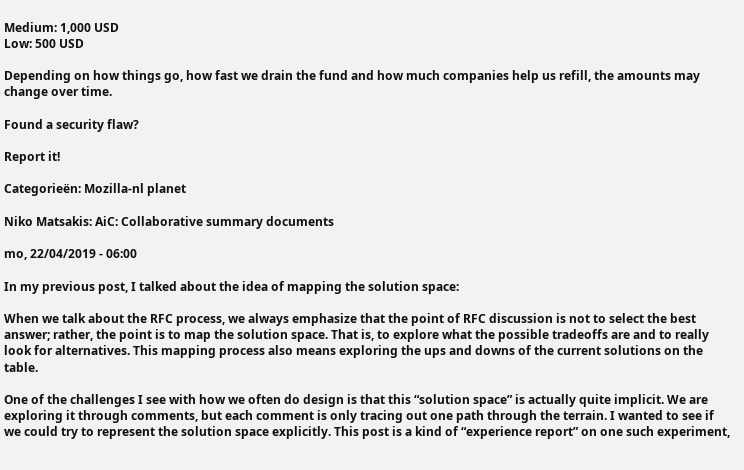Medium: 1,000 USD
Low: 500 USD

Depending on how things go, how fast we drain the fund and how much companies help us refill, the amounts may change over time.

Found a security flaw?

Report it!

Categorieën: Mozilla-nl planet

Niko Matsakis: AiC: Collaborative summary documents

mo, 22/04/2019 - 06:00

In my previous post, I talked about the idea of mapping the solution space:

When we talk about the RFC process, we always emphasize that the point of RFC discussion is not to select the best answer; rather, the point is to map the solution space. That is, to explore what the possible tradeoffs are and to really look for alternatives. This mapping process also means exploring the ups and downs of the current solutions on the table.

One of the challenges I see with how we often do design is that this “solution space” is actually quite implicit. We are exploring it through comments, but each comment is only tracing out one path through the terrain. I wanted to see if we could try to represent the solution space explicitly. This post is a kind of “experience report” on one such experiment,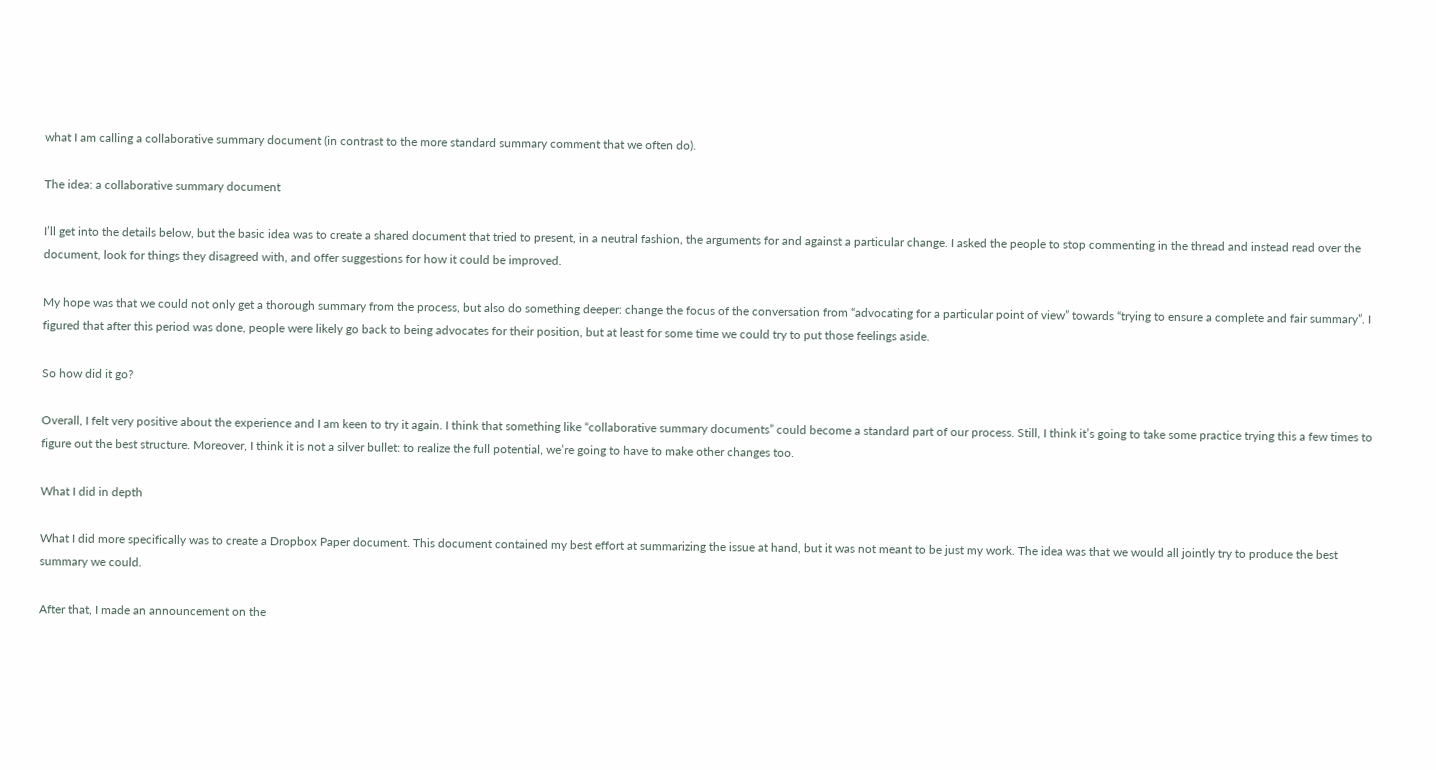what I am calling a collaborative summary document (in contrast to the more standard summary comment that we often do).

The idea: a collaborative summary document

I’ll get into the details below, but the basic idea was to create a shared document that tried to present, in a neutral fashion, the arguments for and against a particular change. I asked the people to stop commenting in the thread and instead read over the document, look for things they disagreed with, and offer suggestions for how it could be improved.

My hope was that we could not only get a thorough summary from the process, but also do something deeper: change the focus of the conversation from “advocating for a particular point of view” towards “trying to ensure a complete and fair summary”. I figured that after this period was done, people were likely go back to being advocates for their position, but at least for some time we could try to put those feelings aside.

So how did it go?

Overall, I felt very positive about the experience and I am keen to try it again. I think that something like “collaborative summary documents” could become a standard part of our process. Still, I think it’s going to take some practice trying this a few times to figure out the best structure. Moreover, I think it is not a silver bullet: to realize the full potential, we’re going to have to make other changes too.

What I did in depth

What I did more specifically was to create a Dropbox Paper document. This document contained my best effort at summarizing the issue at hand, but it was not meant to be just my work. The idea was that we would all jointly try to produce the best summary we could.

After that, I made an announcement on the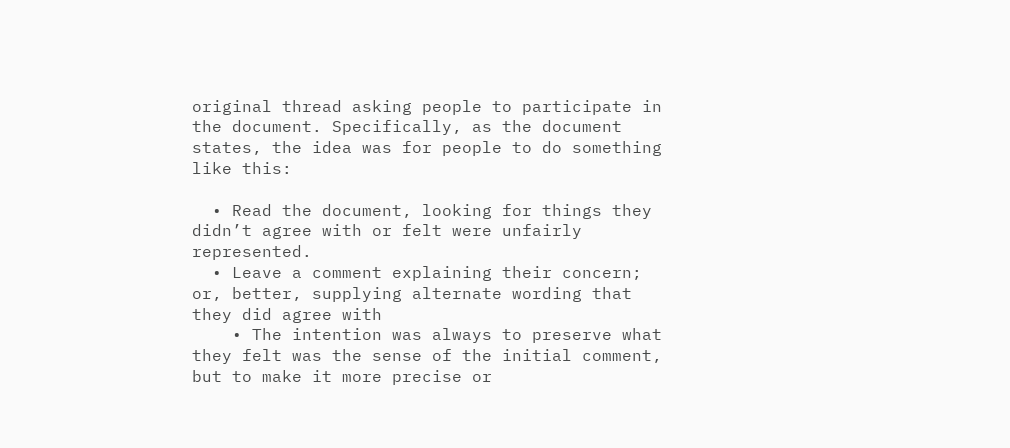original thread asking people to participate in the document. Specifically, as the document states, the idea was for people to do something like this:

  • Read the document, looking for things they didn’t agree with or felt were unfairly represented.
  • Leave a comment explaining their concern; or, better, supplying alternate wording that they did agree with
    • The intention was always to preserve what they felt was the sense of the initial comment, but to make it more precise or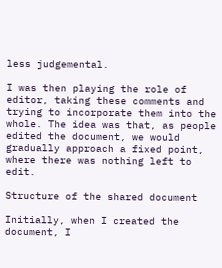less judgemental.

I was then playing the role of editor, taking these comments and trying to incorporate them into the whole. The idea was that, as people edited the document, we would gradually approach a fixed point, where there was nothing left to edit.

Structure of the shared document

Initially, when I created the document, I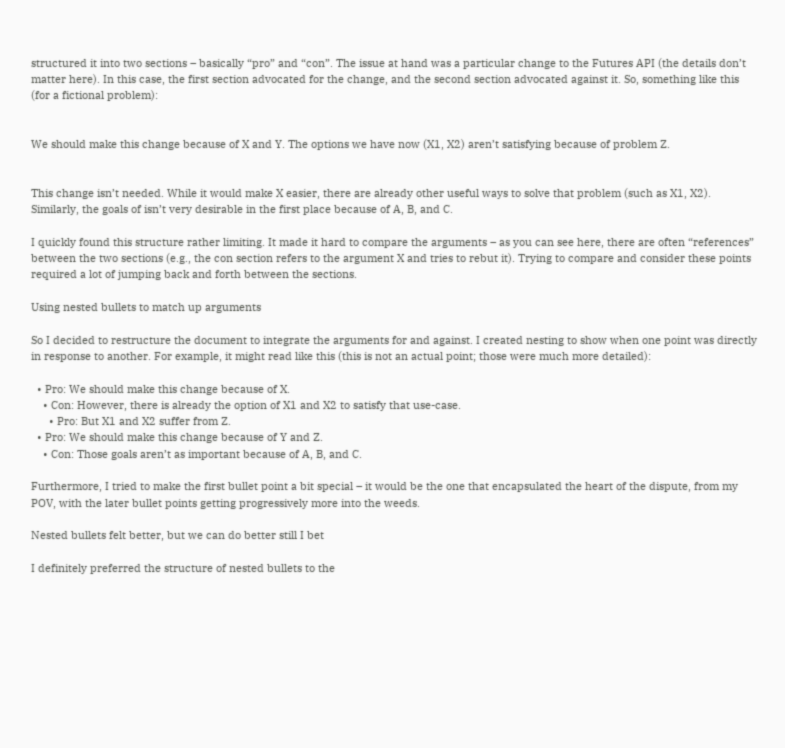structured it into two sections – basically “pro” and “con”. The issue at hand was a particular change to the Futures API (the details don’t matter here). In this case, the first section advocated for the change, and the second section advocated against it. So, something like this (for a fictional problem):


We should make this change because of X and Y. The options we have now (X1, X2) aren’t satisfying because of problem Z.


This change isn’t needed. While it would make X easier, there are already other useful ways to solve that problem (such as X1, X2). Similarly, the goals of isn’t very desirable in the first place because of A, B, and C.

I quickly found this structure rather limiting. It made it hard to compare the arguments – as you can see here, there are often “references” between the two sections (e.g., the con section refers to the argument X and tries to rebut it). Trying to compare and consider these points required a lot of jumping back and forth between the sections.

Using nested bullets to match up arguments

So I decided to restructure the document to integrate the arguments for and against. I created nesting to show when one point was directly in response to another. For example, it might read like this (this is not an actual point; those were much more detailed):

  • Pro: We should make this change because of X.
    • Con: However, there is already the option of X1 and X2 to satisfy that use-case.
      • Pro: But X1 and X2 suffer from Z.
  • Pro: We should make this change because of Y and Z.
    • Con: Those goals aren’t as important because of A, B, and C.

Furthermore, I tried to make the first bullet point a bit special – it would be the one that encapsulated the heart of the dispute, from my POV, with the later bullet points getting progressively more into the weeds.

Nested bullets felt better, but we can do better still I bet

I definitely preferred the structure of nested bullets to the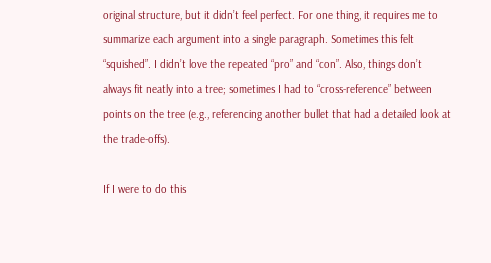original structure, but it didn’t feel perfect. For one thing, it requires me to summarize each argument into a single paragraph. Sometimes this felt “squished”. I didn’t love the repeated “pro” and “con”. Also, things don’t always fit neatly into a tree; sometimes I had to “cross-reference” between points on the tree (e.g., referencing another bullet that had a detailed look at the trade-offs).

If I were to do this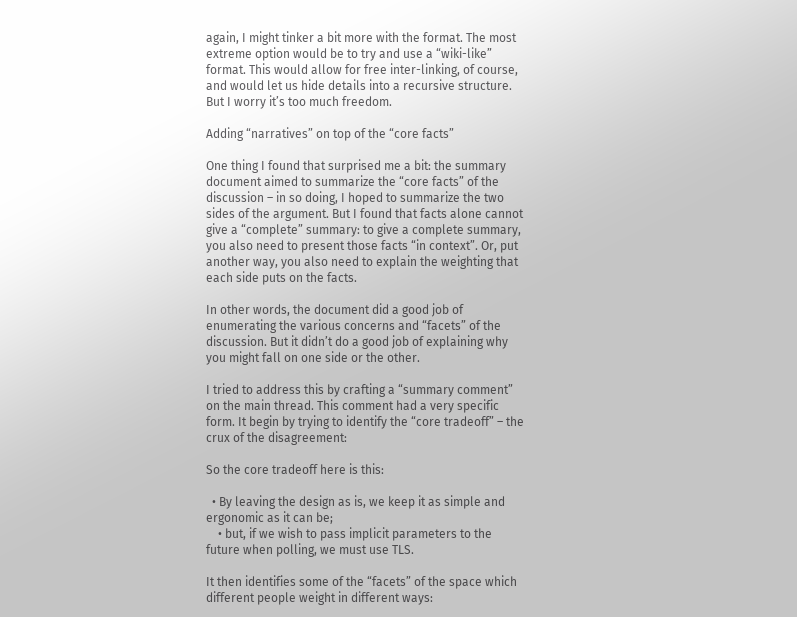again, I might tinker a bit more with the format. The most extreme option would be to try and use a “wiki-like” format. This would allow for free inter-linking, of course, and would let us hide details into a recursive structure. But I worry it’s too much freedom.

Adding “narratives” on top of the “core facts”

One thing I found that surprised me a bit: the summary document aimed to summarize the “core facts” of the discussion – in so doing, I hoped to summarize the two sides of the argument. But I found that facts alone cannot give a “complete” summary: to give a complete summary, you also need to present those facts “in context”. Or, put another way, you also need to explain the weighting that each side puts on the facts.

In other words, the document did a good job of enumerating the various concerns and “facets” of the discussion. But it didn’t do a good job of explaining why you might fall on one side or the other.

I tried to address this by crafting a “summary comment” on the main thread. This comment had a very specific form. It begin by trying to identify the “core tradeoff” – the crux of the disagreement:

So the core tradeoff here is this:

  • By leaving the design as is, we keep it as simple and ergonomic as it can be;
    • but, if we wish to pass implicit parameters to the future when polling, we must use TLS.

It then identifies some of the “facets” of the space which different people weight in different ways: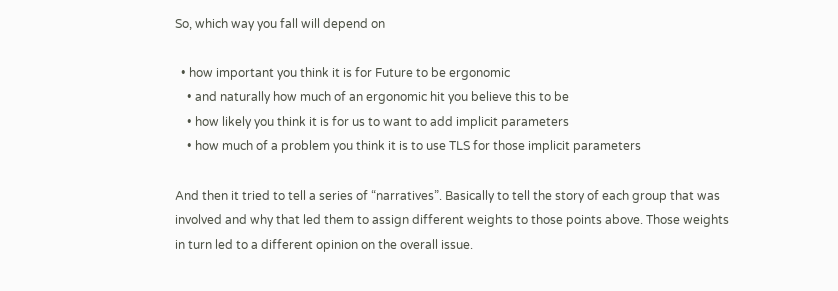So, which way you fall will depend on

  • how important you think it is for Future to be ergonomic
    • and naturally how much of an ergonomic hit you believe this to be
    • how likely you think it is for us to want to add implicit parameters
    • how much of a problem you think it is to use TLS for those implicit parameters

And then it tried to tell a series of “narratives”. Basically to tell the story of each group that was involved and why that led them to assign different weights to those points above. Those weights in turn led to a different opinion on the overall issue.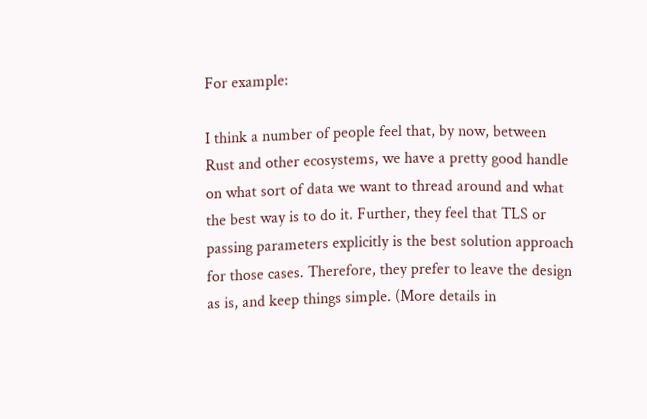For example:

I think a number of people feel that, by now, between Rust and other ecosystems, we have a pretty good handle on what sort of data we want to thread around and what the best way is to do it. Further, they feel that TLS or passing parameters explicitly is the best solution approach for those cases. Therefore, they prefer to leave the design as is, and keep things simple. (More details in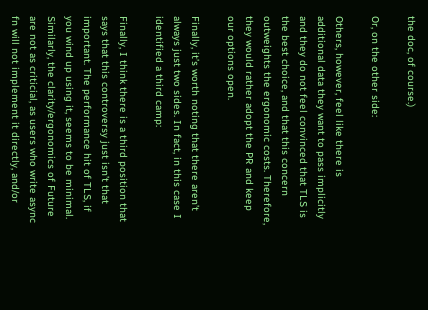the doc, of course.)

Or, on the other side:

Others, however, feel like there is additional data they want to pass implicitly and they do not feel convinced that TLS is the best choice, and that this concern outweights the ergonomic costs. Therefore, they would rather adopt the PR and keep our options open.

Finally, it’s worth noting that there aren’t always just two sides. In fact, in this case I identified a third camp:

Finally, I think there is a third position that says that this controversy just isn’t that important. The performance hit of TLS, if you wind up using it, seems to be minimal. Similarly, the clarity/ergonomics of Future are not as criticial, as users who write async fn will not implement it directly, and/or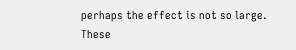perhaps the effect is not so large. These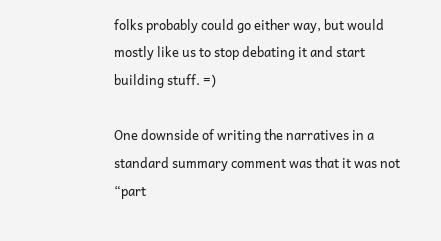folks probably could go either way, but would mostly like us to stop debating it and start building stuff. =)

One downside of writing the narratives in a standard summary comment was that it was not “part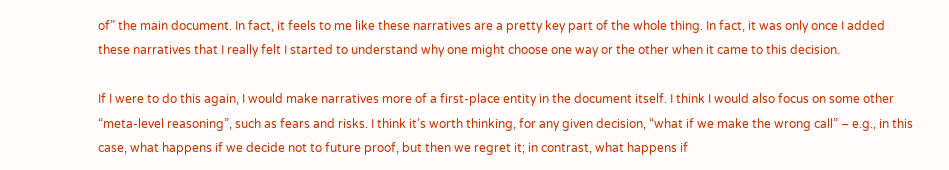of” the main document. In fact, it feels to me like these narratives are a pretty key part of the whole thing. In fact, it was only once I added these narratives that I really felt I started to understand why one might choose one way or the other when it came to this decision.

If I were to do this again, I would make narratives more of a first-place entity in the document itself. I think I would also focus on some other “meta-level reasoning”, such as fears and risks. I think it’s worth thinking, for any given decision, “what if we make the wrong call” – e.g., in this case, what happens if we decide not to future proof, but then we regret it; in contrast, what happens if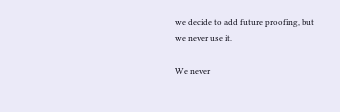we decide to add future proofing, but we never use it.

We never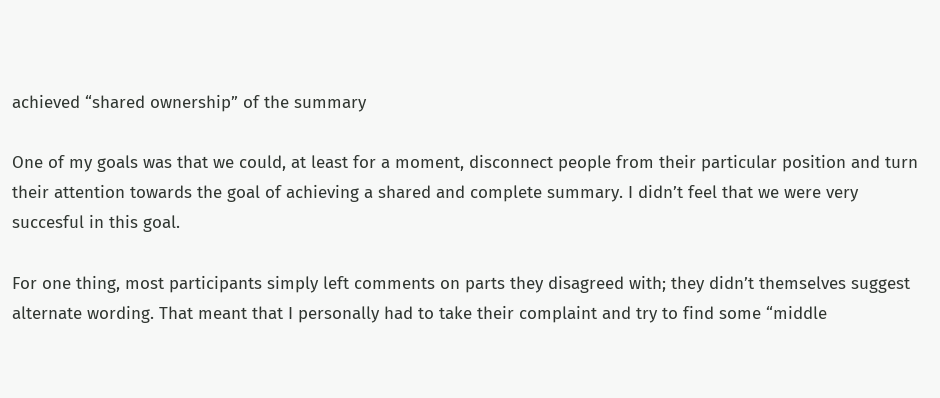achieved “shared ownership” of the summary

One of my goals was that we could, at least for a moment, disconnect people from their particular position and turn their attention towards the goal of achieving a shared and complete summary. I didn’t feel that we were very succesful in this goal.

For one thing, most participants simply left comments on parts they disagreed with; they didn’t themselves suggest alternate wording. That meant that I personally had to take their complaint and try to find some “middle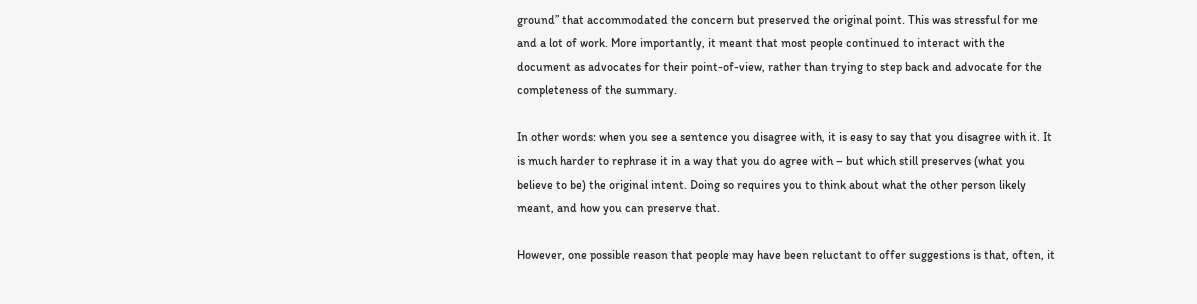ground” that accommodated the concern but preserved the original point. This was stressful for me and a lot of work. More importantly, it meant that most people continued to interact with the document as advocates for their point-of-view, rather than trying to step back and advocate for the completeness of the summary.

In other words: when you see a sentence you disagree with, it is easy to say that you disagree with it. It is much harder to rephrase it in a way that you do agree with – but which still preserves (what you believe to be) the original intent. Doing so requires you to think about what the other person likely meant, and how you can preserve that.

However, one possible reason that people may have been reluctant to offer suggestions is that, often, it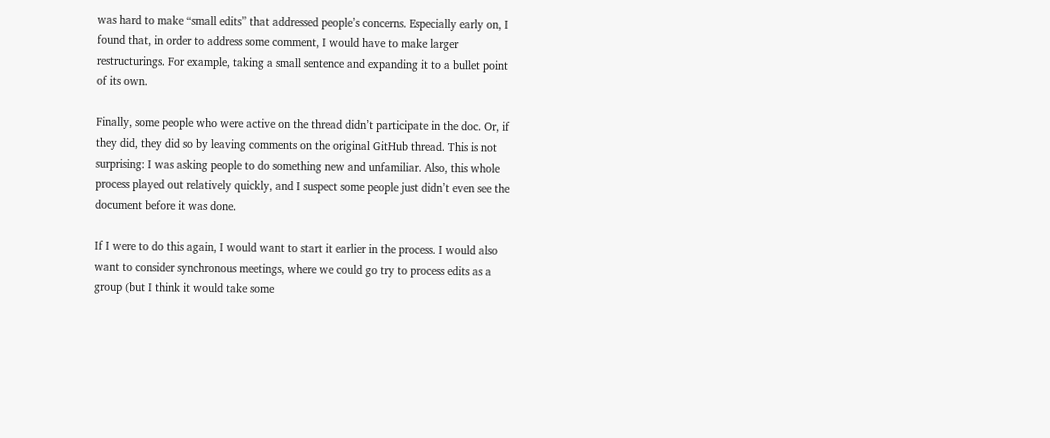was hard to make “small edits” that addressed people’s concerns. Especially early on, I found that, in order to address some comment, I would have to make larger restructurings. For example, taking a small sentence and expanding it to a bullet point of its own.

Finally, some people who were active on the thread didn’t participate in the doc. Or, if they did, they did so by leaving comments on the original GitHub thread. This is not surprising: I was asking people to do something new and unfamiliar. Also, this whole process played out relatively quickly, and I suspect some people just didn’t even see the document before it was done.

If I were to do this again, I would want to start it earlier in the process. I would also want to consider synchronous meetings, where we could go try to process edits as a group (but I think it would take some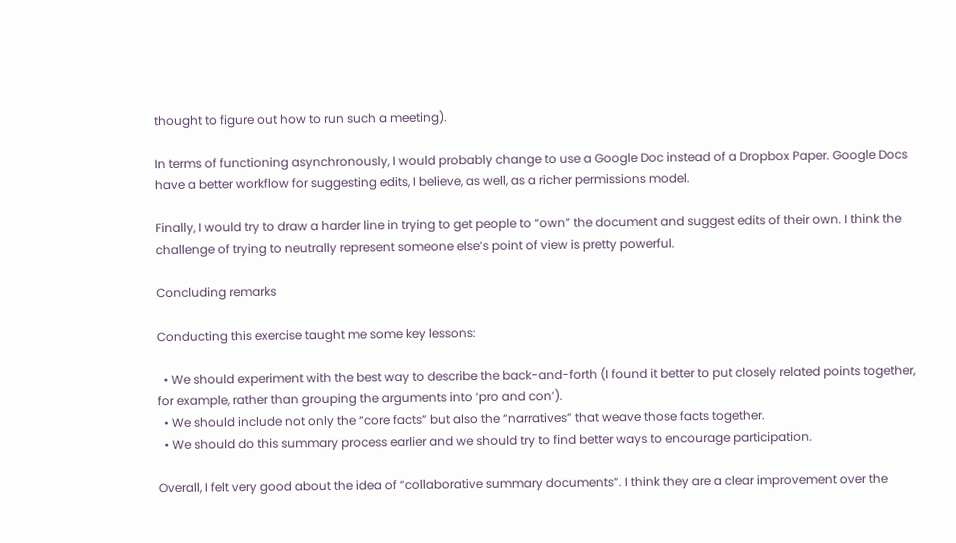thought to figure out how to run such a meeting).

In terms of functioning asynchronously, I would probably change to use a Google Doc instead of a Dropbox Paper. Google Docs have a better workflow for suggesting edits, I believe, as well, as a richer permissions model.

Finally, I would try to draw a harder line in trying to get people to “own” the document and suggest edits of their own. I think the challenge of trying to neutrally represent someone else’s point of view is pretty powerful.

Concluding remarks

Conducting this exercise taught me some key lessons:

  • We should experiment with the best way to describe the back-and-forth (I found it better to put closely related points together, for example, rather than grouping the arguments into ‘pro and con’).
  • We should include not only the “core facts” but also the “narratives” that weave those facts together.
  • We should do this summary process earlier and we should try to find better ways to encourage participation.

Overall, I felt very good about the idea of “collaborative summary documents”. I think they are a clear improvement over the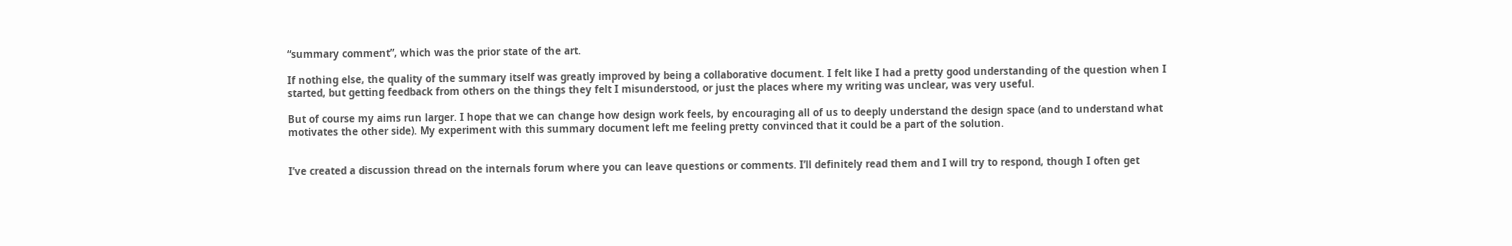“summary comment”, which was the prior state of the art.

If nothing else, the quality of the summary itself was greatly improved by being a collaborative document. I felt like I had a pretty good understanding of the question when I started, but getting feedback from others on the things they felt I misunderstood, or just the places where my writing was unclear, was very useful.

But of course my aims run larger. I hope that we can change how design work feels, by encouraging all of us to deeply understand the design space (and to understand what motivates the other side). My experiment with this summary document left me feeling pretty convinced that it could be a part of the solution.


I’ve created a discussion thread on the internals forum where you can leave questions or comments. I’ll definitely read them and I will try to respond, though I often get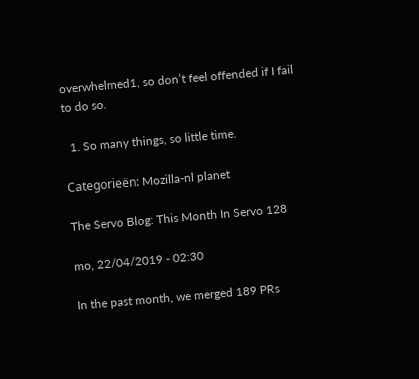overwhelmed1, so don’t feel offended if I fail to do so.

  1. So many things, so little time.

Categorieën: Mozilla-nl planet

The Servo Blog: This Month In Servo 128

mo, 22/04/2019 - 02:30

In the past month, we merged 189 PRs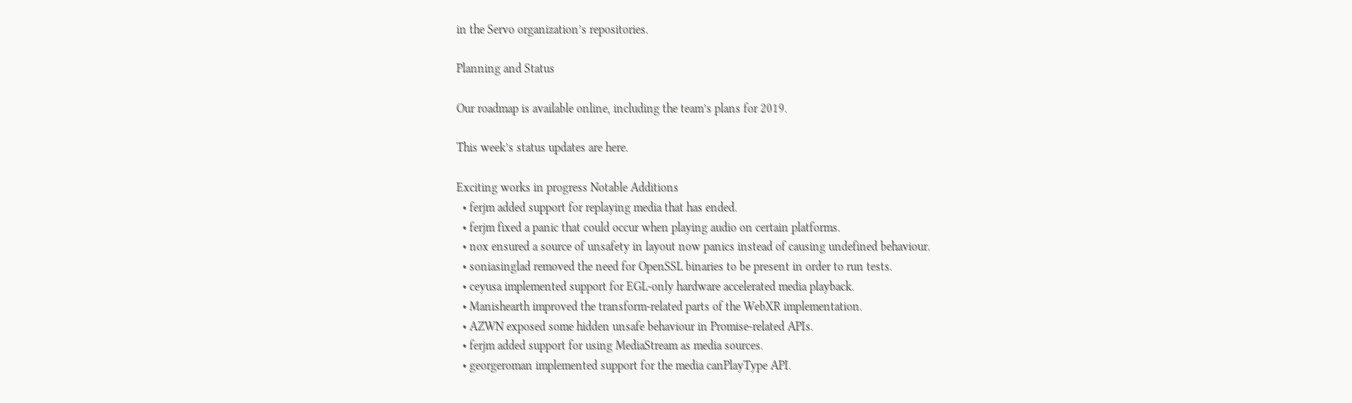in the Servo organization’s repositories.

Planning and Status

Our roadmap is available online, including the team’s plans for 2019.

This week’s status updates are here.

Exciting works in progress Notable Additions
  • ferjm added support for replaying media that has ended.
  • ferjm fixed a panic that could occur when playing audio on certain platforms.
  • nox ensured a source of unsafety in layout now panics instead of causing undefined behaviour.
  • soniasinglad removed the need for OpenSSL binaries to be present in order to run tests.
  • ceyusa implemented support for EGL-only hardware accelerated media playback.
  • Manishearth improved the transform-related parts of the WebXR implementation.
  • AZWN exposed some hidden unsafe behaviour in Promise-related APIs.
  • ferjm added support for using MediaStream as media sources.
  • georgeroman implemented support for the media canPlayType API.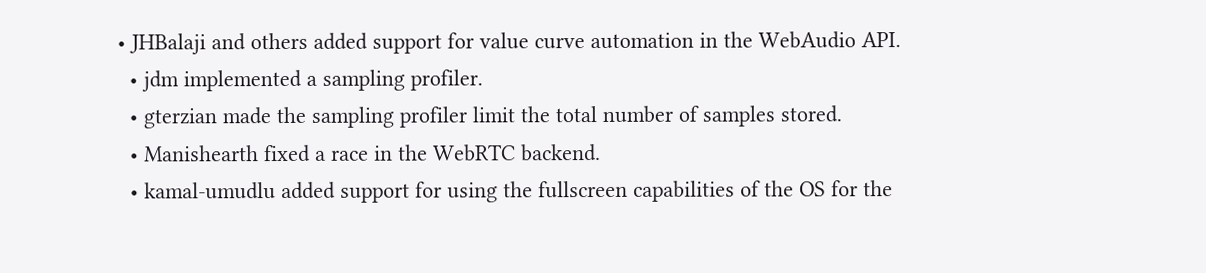• JHBalaji and others added support for value curve automation in the WebAudio API.
  • jdm implemented a sampling profiler.
  • gterzian made the sampling profiler limit the total number of samples stored.
  • Manishearth fixed a race in the WebRTC backend.
  • kamal-umudlu added support for using the fullscreen capabilities of the OS for the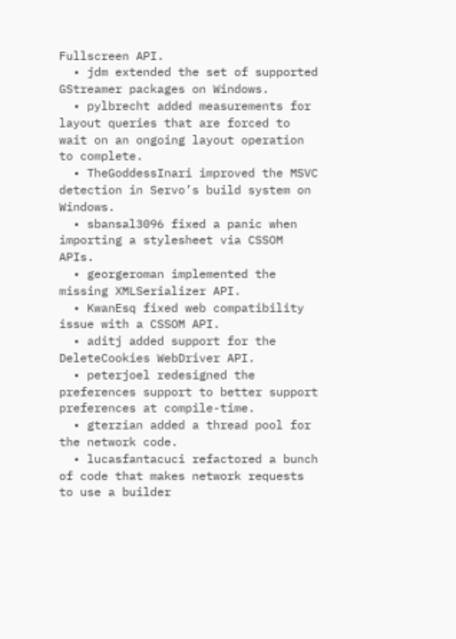Fullscreen API.
  • jdm extended the set of supported GStreamer packages on Windows.
  • pylbrecht added measurements for layout queries that are forced to wait on an ongoing layout operation to complete.
  • TheGoddessInari improved the MSVC detection in Servo’s build system on Windows.
  • sbansal3096 fixed a panic when importing a stylesheet via CSSOM APIs.
  • georgeroman implemented the missing XMLSerializer API.
  • KwanEsq fixed web compatibility issue with a CSSOM API.
  • aditj added support for the DeleteCookies WebDriver API.
  • peterjoel redesigned the preferences support to better support preferences at compile-time.
  • gterzian added a thread pool for the network code.
  • lucasfantacuci refactored a bunch of code that makes network requests to use a builder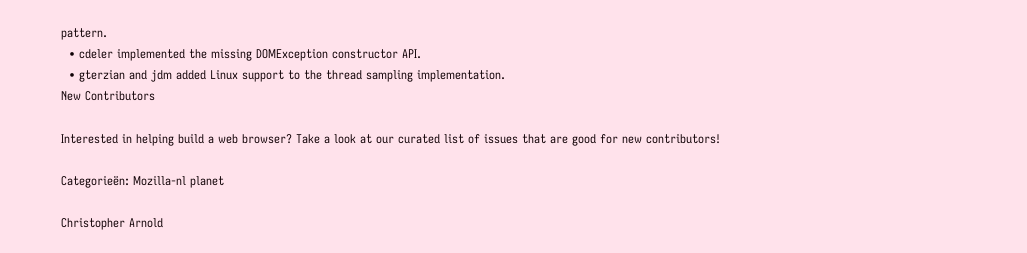pattern.
  • cdeler implemented the missing DOMException constructor API.
  • gterzian and jdm added Linux support to the thread sampling implementation.
New Contributors

Interested in helping build a web browser? Take a look at our curated list of issues that are good for new contributors!

Categorieën: Mozilla-nl planet

Christopher Arnold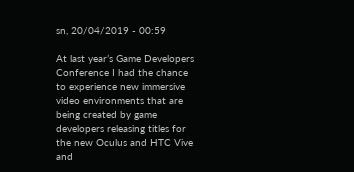sn, 20/04/2019 - 00:59

At last year’s Game Developers Conference I had the chance to experience new immersive video environments that are being created by game developers releasing titles for the new Oculus and HTC Vive and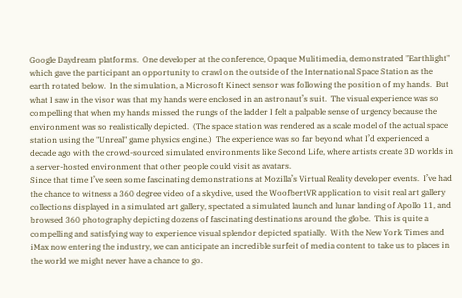Google Daydream platforms.  One developer at the conference, Opaque Mulitimedia, demonstrated "Earthlight" which gave the participant an opportunity to crawl on the outside of the International Space Station as the earth rotated below.  In the simulation, a Microsoft Kinect sensor was following the position of my hands.  But what I saw in the visor was that my hands were enclosed in an astronaut’s suit.  The visual experience was so compelling that when my hands missed the rungs of the ladder I felt a palpable sense of urgency because the environment was so realistically depicted.  (The space station was rendered as a scale model of the actual space station using the "Unreal" game physics engine.)  The experience was so far beyond what I’d experienced a decade ago with the crowd-sourced simulated environments like Second Life, where artists create 3D worlds in a server-hosted environment that other people could visit as avatars.
Since that time I’ve seen some fascinating demonstrations at Mozilla’s Virtual Reality developer events.  I’ve had the chance to witness a 360 degree video of a skydive, used the WoofbertVR application to visit real art gallery collections displayed in a simulated art gallery, spectated a simulated launch and lunar landing of Apollo 11, and browsed 360 photography depicting dozens of fascinating destinations around the globe.  This is quite a compelling and satisfying way to experience visual splendor depicted spatially.  With the New York Times and  iMax now entering the industry, we can anticipate an incredible surfeit of media content to take us to places in the world we might never have a chance to go.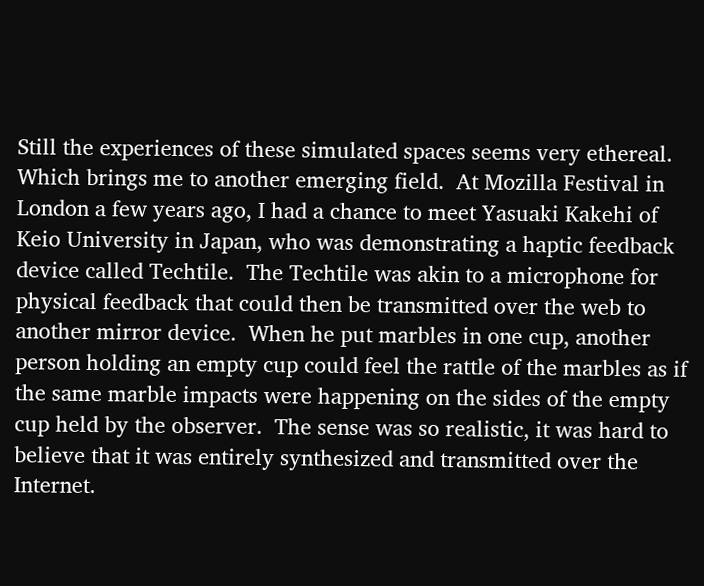Still the experiences of these simulated spaces seems very ethereal.  Which brings me to another emerging field.  At Mozilla Festival in London a few years ago, I had a chance to meet Yasuaki Kakehi of Keio University in Japan, who was demonstrating a haptic feedback device called Techtile.  The Techtile was akin to a microphone for physical feedback that could then be transmitted over the web to another mirror device.  When he put marbles in one cup, another person holding an empty cup could feel the rattle of the marbles as if the same marble impacts were happening on the sides of the empty cup held by the observer.  The sense was so realistic, it was hard to believe that it was entirely synthesized and transmitted over the Internet.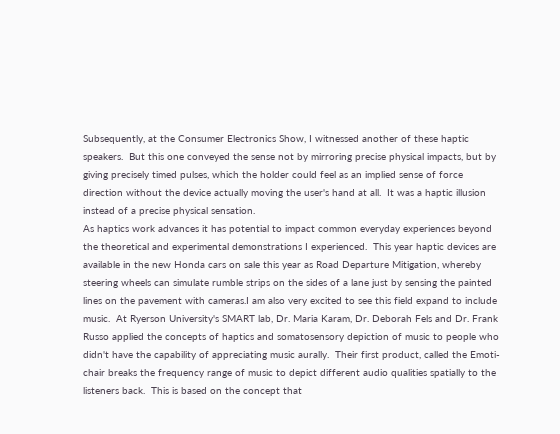Subsequently, at the Consumer Electronics Show, I witnessed another of these haptic speakers.  But this one conveyed the sense not by mirroring precise physical impacts, but by giving precisely timed pulses, which the holder could feel as an implied sense of force direction without the device actually moving the user's hand at all.  It was a haptic illusion instead of a precise physical sensation.
As haptics work advances it has potential to impact common everyday experiences beyond the theoretical and experimental demonstrations I experienced.  This year haptic devices are available in the new Honda cars on sale this year as Road Departure Mitigation, whereby steering wheels can simulate rumble strips on the sides of a lane just by sensing the painted lines on the pavement with cameras.I am also very excited to see this field expand to include music.  At Ryerson University's SMART lab, Dr. Maria Karam, Dr. Deborah Fels and Dr. Frank Russo applied the concepts of haptics and somatosensory depiction of music to people who didn't have the capability of appreciating music aurally.  Their first product, called the Emoti-chair breaks the frequency range of music to depict different audio qualities spatially to the listeners back.  This is based on the concept that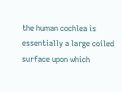the human cochlea is essentially a large coiled surface upon which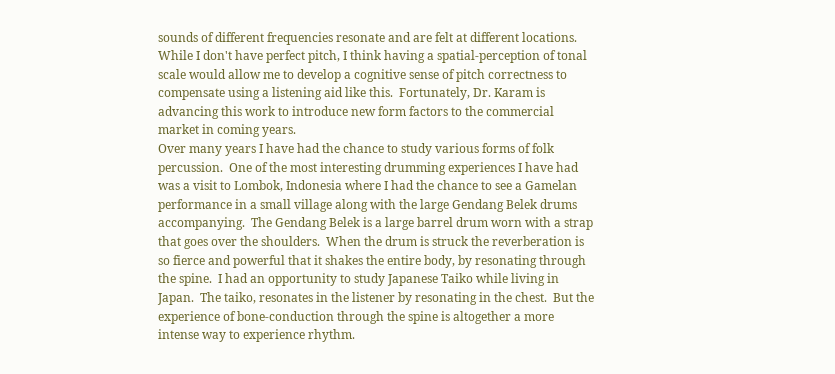sounds of different frequencies resonate and are felt at different locations.  While I don't have perfect pitch, I think having a spatial-perception of tonal scale would allow me to develop a cognitive sense of pitch correctness to compensate using a listening aid like this.  Fortunately, Dr. Karam is advancing this work to introduce new form factors to the commercial market in coming years.
Over many years I have had the chance to study various forms of folk percussion.  One of the most interesting drumming experiences I have had was a visit to Lombok, Indonesia where I had the chance to see a Gamelan performance in a small village along with the large Gendang Belek drums accompanying.  The Gendang Belek is a large barrel drum worn with a strap that goes over the shoulders.  When the drum is struck the reverberation is so fierce and powerful that it shakes the entire body, by resonating through the spine.  I had an opportunity to study Japanese Taiko while living in Japan.  The taiko, resonates in the listener by resonating in the chest.  But the experience of bone-conduction through the spine is altogether a more intense way to experience rhythm.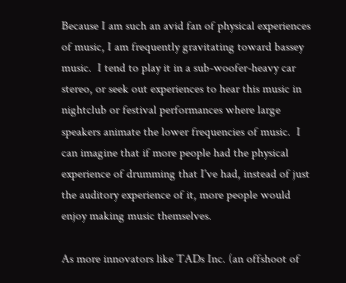Because I am such an avid fan of physical experiences of music, I am frequently gravitating toward bassey music.  I tend to play it in a sub-woofer-heavy car stereo, or seek out experiences to hear this music in nightclub or festival performances where large speakers animate the lower frequencies of music.  I can imagine that if more people had the physical experience of drumming that I've had, instead of just the auditory experience of it, more people would enjoy making music themselves.

As more innovators like TADs Inc. (an offshoot of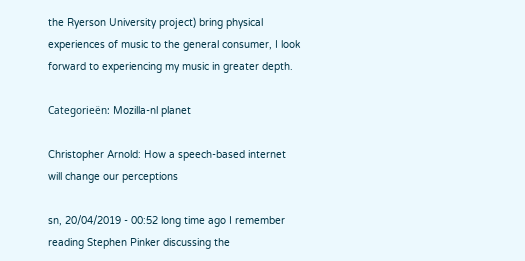the Ryerson University project) bring physical experiences of music to the general consumer, I look forward to experiencing my music in greater depth.

Categorieën: Mozilla-nl planet

Christopher Arnold: How a speech-based internet will change our perceptions

sn, 20/04/2019 - 00:52 long time ago I remember reading Stephen Pinker discussing the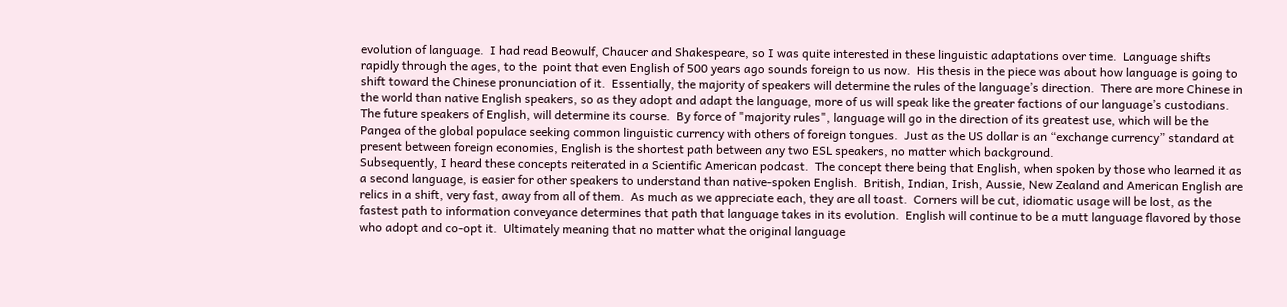evolution of language.  I had read Beowulf, Chaucer and Shakespeare, so I was quite interested in these linguistic adaptations over time.  Language shifts rapidly through the ages, to the  point that even English of 500 years ago sounds foreign to us now.  His thesis in the piece was about how language is going to shift toward the Chinese pronunciation of it.  Essentially, the majority of speakers will determine the rules of the language’s direction.  There are more Chinese in the world than native English speakers, so as they adopt and adapt the language, more of us will speak like the greater factions of our language’s custodians.  The future speakers of English, will determine its course.  By force of "majority rules", language will go in the direction of its greatest use, which will be the Pangea of the global populace seeking common linguistic currency with others of foreign tongues.  Just as the US dollar is an “exchange currency” standard at present between foreign economies, English is the shortest path between any two ESL speakers, no matter which background.
Subsequently, I heard these concepts reiterated in a Scientific American podcast.  The concept there being that English, when spoken by those who learned it as a second language, is easier for other speakers to understand than native-spoken English.  British, Indian, Irish, Aussie, New Zealand and American English are relics in a shift, very fast, away from all of them.  As much as we appreciate each, they are all toast.  Corners will be cut, idiomatic usage will be lost, as the fastest path to information conveyance determines that path that language takes in its evolution.  English will continue to be a mutt language flavored by those who adopt and co-opt it.  Ultimately meaning that no matter what the original language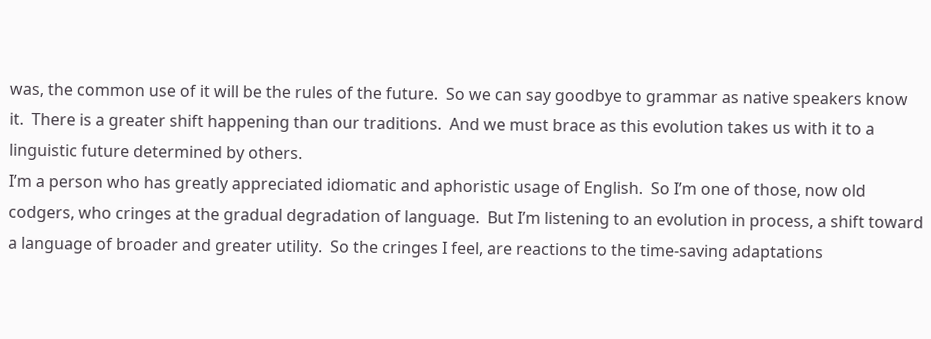was, the common use of it will be the rules of the future.  So we can say goodbye to grammar as native speakers know it.  There is a greater shift happening than our traditions.  And we must brace as this evolution takes us with it to a linguistic future determined by others.
I’m a person who has greatly appreciated idiomatic and aphoristic usage of English.  So I’m one of those, now old codgers, who cringes at the gradual degradation of language.  But I’m listening to an evolution in process, a shift toward a language of broader and greater utility.  So the cringes I feel, are reactions to the time-saving adaptations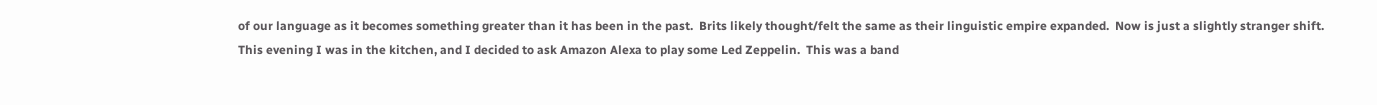of our language as it becomes something greater than it has been in the past.  Brits likely thought/felt the same as their linguistic empire expanded.  Now is just a slightly stranger shift.
This evening I was in the kitchen, and I decided to ask Amazon Alexa to play some Led Zeppelin.  This was a band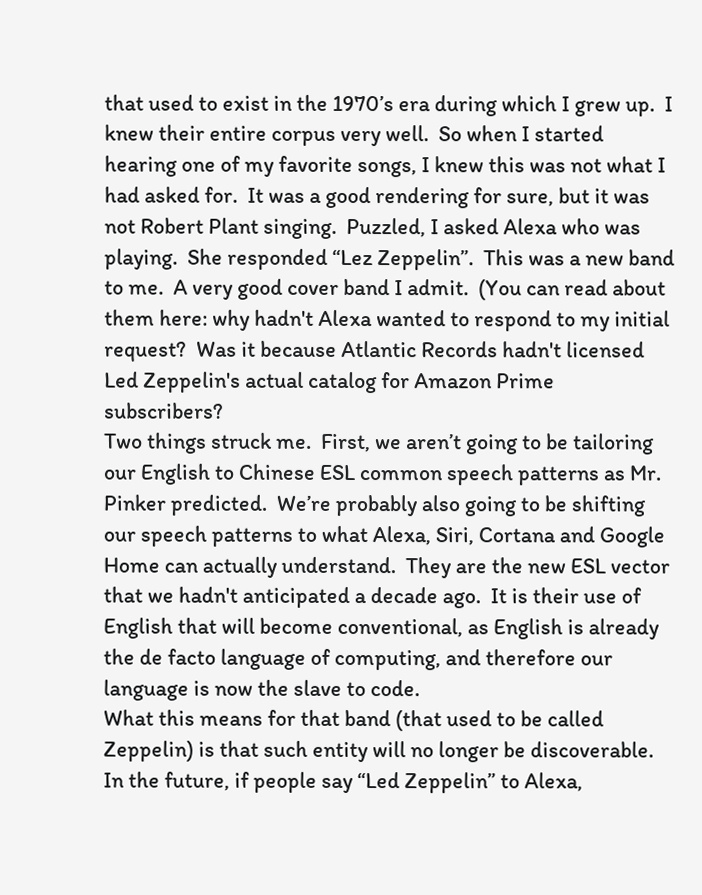that used to exist in the 1970’s era during which I grew up.  I knew their entire corpus very well.  So when I started hearing one of my favorite songs, I knew this was not what I had asked for.  It was a good rendering for sure, but it was not Robert Plant singing.  Puzzled, I asked Alexa who was playing.  She responded “Lez Zeppelin”.  This was a new band to me.  A very good cover band I admit.  (You can read about them here: why hadn't Alexa wanted to respond to my initial request?  Was it because Atlantic Records hadn't licensed Led Zeppelin's actual catalog for Amazon Prime subscribers?
Two things struck me.  First, we aren’t going to be tailoring our English to Chinese ESL common speech patterns as Mr. Pinker predicted.  We’re probably also going to be shifting our speech patterns to what Alexa, Siri, Cortana and Google Home can actually understand.  They are the new ESL vector that we hadn't anticipated a decade ago.  It is their use of English that will become conventional, as English is already the de facto language of computing, and therefore our language is now the slave to code.
What this means for that band (that used to be called Zeppelin) is that such entity will no longer be discoverable.  In the future, if people say “Led Zeppelin” to Alexa,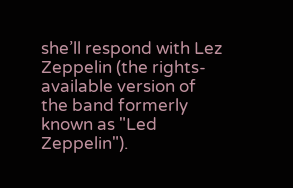she’ll respond with Lez Zeppelin (the rights-available version of the band formerly known as "Led Zeppelin").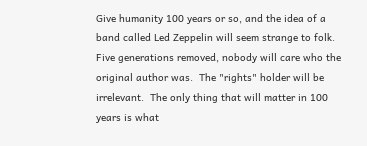Give humanity 100 years or so, and the idea of a band called Led Zeppelin will seem strange to folk.  Five generations removed, nobody will care who the original author was.  The "rights" holder will be irrelevant.  The only thing that will matter in 100 years is what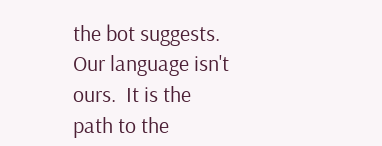the bot suggests.
Our language isn't ours.  It is the path to the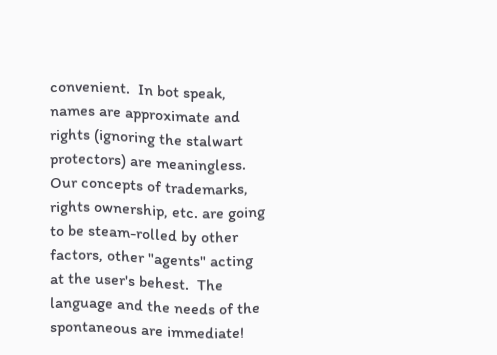convenient.  In bot speak, names are approximate and rights (ignoring the stalwart protectors) are meaningless.  Our concepts of trademarks, rights ownership, etc. are going to be steam-rolled by other factors, other "agents" acting at the user's behest.  The language and the needs of the spontaneous are immediate!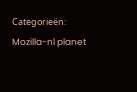Categorieën: Mozilla-nl planet